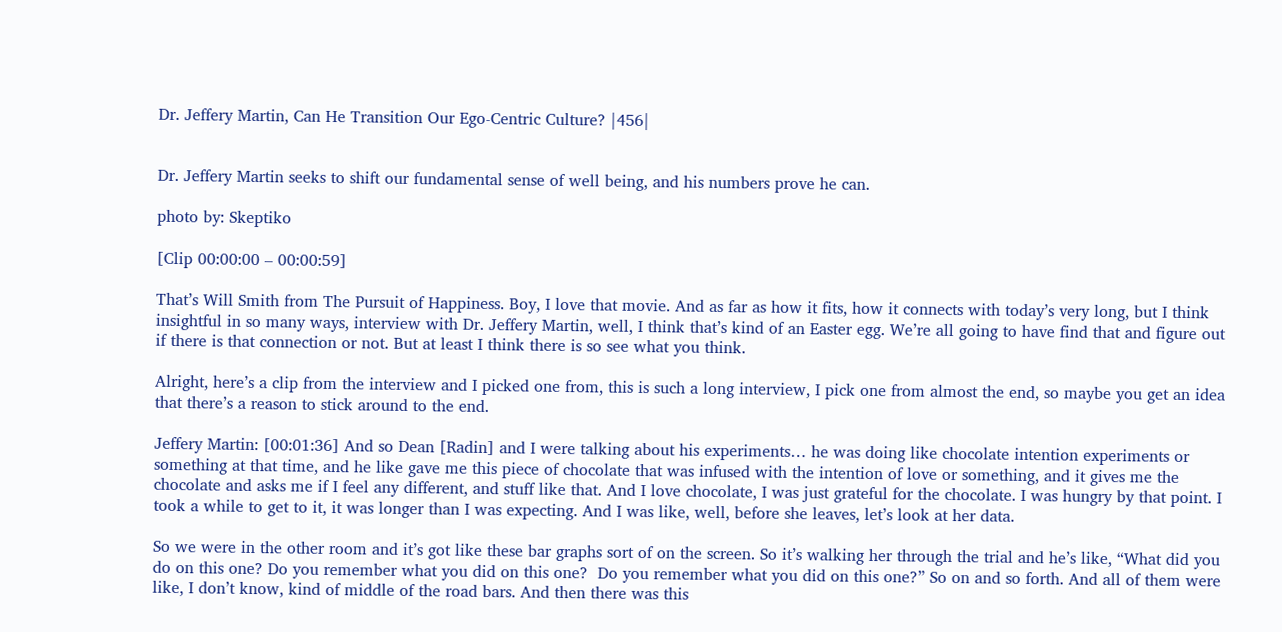Dr. Jeffery Martin, Can He Transition Our Ego-Centric Culture? |456|


Dr. Jeffery Martin seeks to shift our fundamental sense of well being, and his numbers prove he can.

photo by: Skeptiko

[Clip 00:00:00 – 00:00:59]

That’s Will Smith from The Pursuit of Happiness. Boy, I love that movie. And as far as how it fits, how it connects with today’s very long, but I think insightful in so many ways, interview with Dr. Jeffery Martin, well, I think that’s kind of an Easter egg. We’re all going to have find that and figure out if there is that connection or not. But at least I think there is so see what you think.

Alright, here’s a clip from the interview and I picked one from, this is such a long interview, I pick one from almost the end, so maybe you get an idea that there’s a reason to stick around to the end.

Jeffery Martin: [00:01:36] And so Dean [Radin] and I were talking about his experiments… he was doing like chocolate intention experiments or something at that time, and he like gave me this piece of chocolate that was infused with the intention of love or something, and it gives me the chocolate and asks me if I feel any different, and stuff like that. And I love chocolate, I was just grateful for the chocolate. I was hungry by that point. I took a while to get to it, it was longer than I was expecting. And I was like, well, before she leaves, let’s look at her data.

So we were in the other room and it’s got like these bar graphs sort of on the screen. So it’s walking her through the trial and he’s like, “What did you do on this one? Do you remember what you did on this one?  Do you remember what you did on this one?” So on and so forth. And all of them were like, I don’t know, kind of middle of the road bars. And then there was this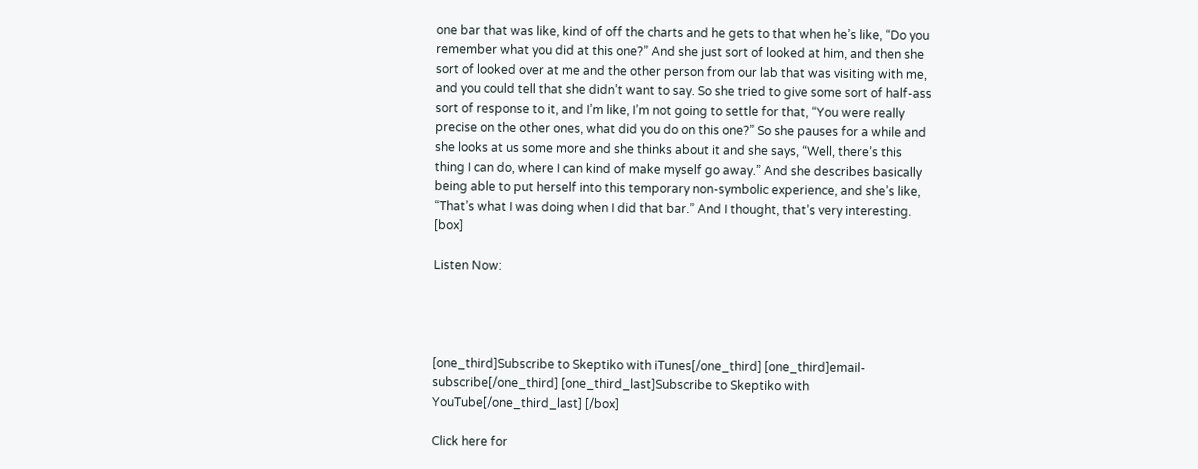one bar that was like, kind of off the charts and he gets to that when he’s like, “Do you remember what you did at this one?” And she just sort of looked at him, and then she sort of looked over at me and the other person from our lab that was visiting with me, and you could tell that she didn’t want to say. So she tried to give some sort of half-ass sort of response to it, and I’m like, I’m not going to settle for that, “You were really precise on the other ones, what did you do on this one?” So she pauses for a while and she looks at us some more and she thinks about it and she says, “Well, there’s this thing I can do, where I can kind of make myself go away.” And she describes basically being able to put herself into this temporary non-symbolic experience, and she’s like, “That’s what I was doing when I did that bar.” And I thought, that’s very interesting. [box]

Listen Now:




[one_third]Subscribe to Skeptiko with iTunes[/one_third] [one_third]email-subscribe[/one_third] [one_third_last]Subscribe to Skeptiko with YouTube[/one_third_last] [/box]

Click here for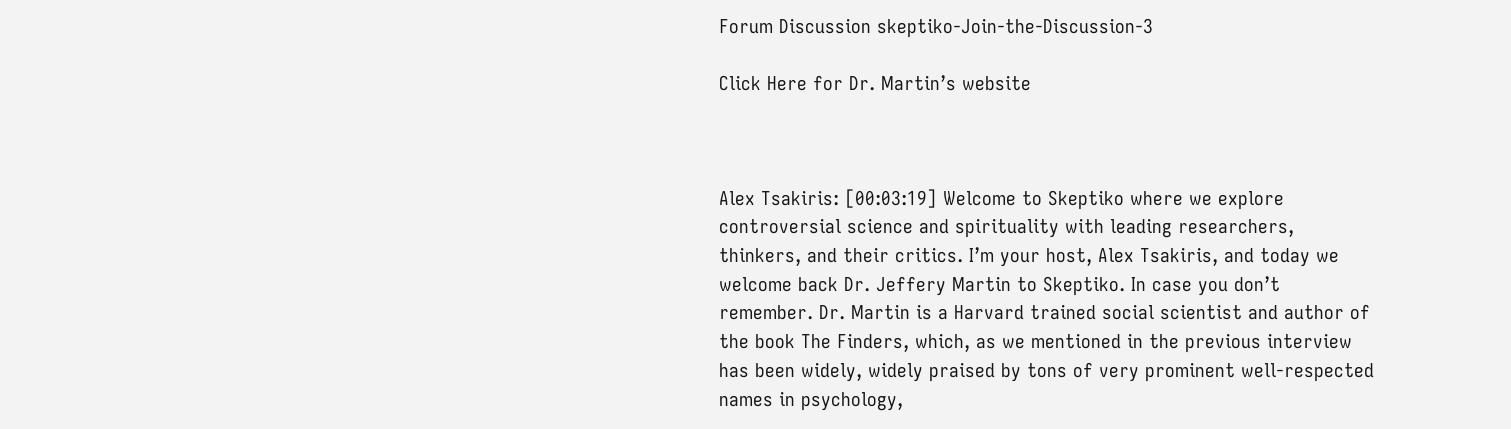Forum Discussion skeptiko-Join-the-Discussion-3

Click Here for Dr. Martin’s website



Alex Tsakiris: [00:03:19] Welcome to Skeptiko where we explore controversial science and spirituality with leading researchers, thinkers, and their critics. I’m your host, Alex Tsakiris, and today we welcome back Dr. Jeffery Martin to Skeptiko. In case you don’t remember. Dr. Martin is a Harvard trained social scientist and author of the book The Finders, which, as we mentioned in the previous interview has been widely, widely praised by tons of very prominent well-respected names in psychology,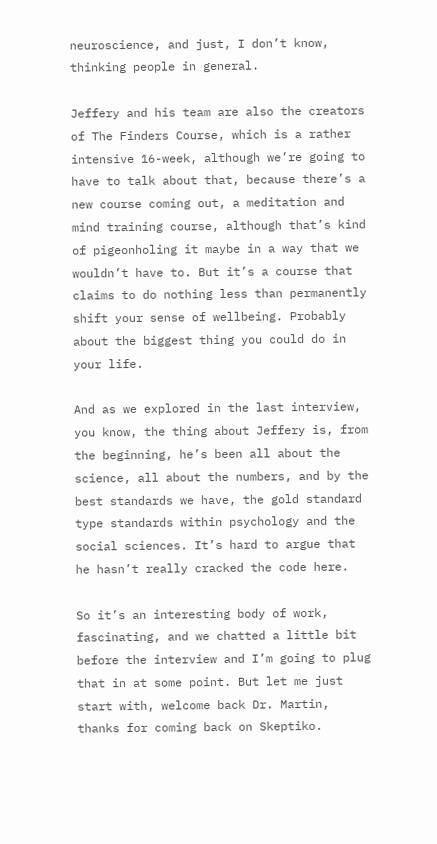neuroscience, and just, I don’t know, thinking people in general.

Jeffery and his team are also the creators of The Finders Course, which is a rather intensive 16-week, although we’re going to have to talk about that, because there’s a new course coming out, a meditation and mind training course, although that’s kind of pigeonholing it maybe in a way that we wouldn’t have to. But it’s a course that claims to do nothing less than permanently shift your sense of wellbeing. Probably about the biggest thing you could do in your life.

And as we explored in the last interview, you know, the thing about Jeffery is, from the beginning, he’s been all about the science, all about the numbers, and by the best standards we have, the gold standard type standards within psychology and the social sciences. It’s hard to argue that he hasn’t really cracked the code here.

So it’s an interesting body of work, fascinating, and we chatted a little bit before the interview and I’m going to plug that in at some point. But let me just start with, welcome back Dr. Martin, thanks for coming back on Skeptiko.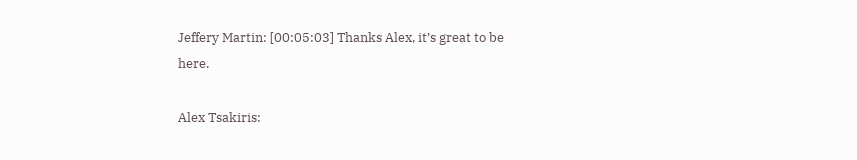Jeffery Martin: [00:05:03] Thanks Alex, it’s great to be here.

Alex Tsakiris: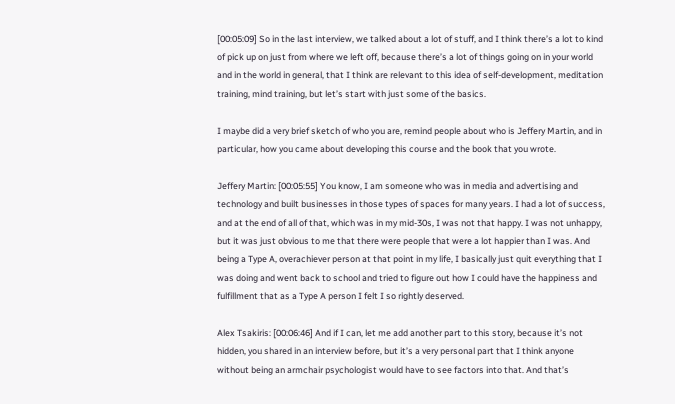[00:05:09] So in the last interview, we talked about a lot of stuff, and I think there’s a lot to kind of pick up on just from where we left off, because there’s a lot of things going on in your world and in the world in general, that I think are relevant to this idea of self-development, meditation training, mind training, but let’s start with just some of the basics.

I maybe did a very brief sketch of who you are, remind people about who is Jeffery Martin, and in particular, how you came about developing this course and the book that you wrote.

Jeffery Martin: [00:05:55] You know, I am someone who was in media and advertising and technology and built businesses in those types of spaces for many years. I had a lot of success, and at the end of all of that, which was in my mid-30s, I was not that happy. I was not unhappy, but it was just obvious to me that there were people that were a lot happier than I was. And being a Type A, overachiever person at that point in my life, I basically just quit everything that I was doing and went back to school and tried to figure out how I could have the happiness and fulfillment that as a Type A person I felt I so rightly deserved.

Alex Tsakiris: [00:06:46] And if I can, let me add another part to this story, because it’s not hidden, you shared in an interview before, but it’s a very personal part that I think anyone without being an armchair psychologist would have to see factors into that. And that’s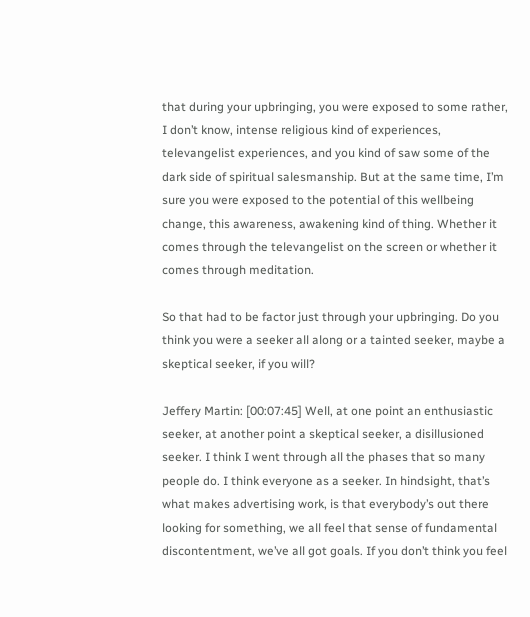that during your upbringing, you were exposed to some rather, I don’t know, intense religious kind of experiences, televangelist experiences, and you kind of saw some of the dark side of spiritual salesmanship. But at the same time, I’m sure you were exposed to the potential of this wellbeing change, this awareness, awakening kind of thing. Whether it comes through the televangelist on the screen or whether it comes through meditation.

So that had to be factor just through your upbringing. Do you think you were a seeker all along or a tainted seeker, maybe a skeptical seeker, if you will?

Jeffery Martin: [00:07:45] Well, at one point an enthusiastic seeker, at another point a skeptical seeker, a disillusioned seeker. I think I went through all the phases that so many people do. I think everyone as a seeker. In hindsight, that’s what makes advertising work, is that everybody’s out there looking for something, we all feel that sense of fundamental discontentment, we’ve all got goals. If you don’t think you feel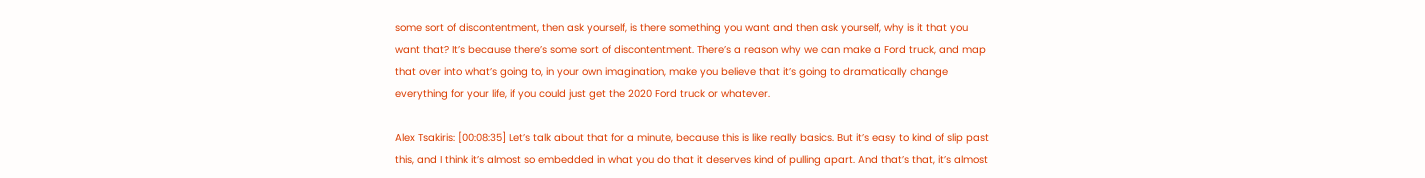some sort of discontentment, then ask yourself, is there something you want and then ask yourself, why is it that you want that? It’s because there’s some sort of discontentment. There’s a reason why we can make a Ford truck, and map that over into what’s going to, in your own imagination, make you believe that it’s going to dramatically change everything for your life, if you could just get the 2020 Ford truck or whatever.

Alex Tsakiris: [00:08:35] Let’s talk about that for a minute, because this is like really basics. But it’s easy to kind of slip past this, and I think it’s almost so embedded in what you do that it deserves kind of pulling apart. And that’s that, it’s almost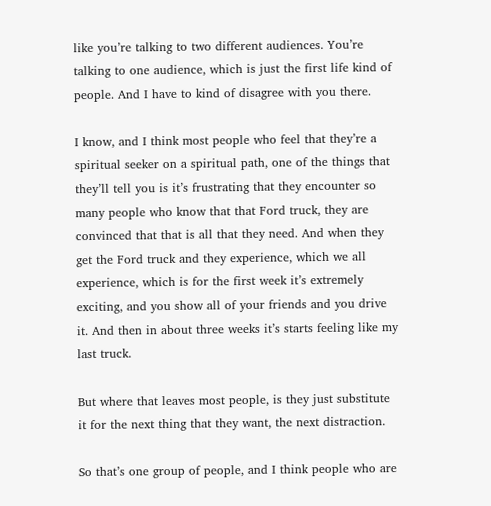like you’re talking to two different audiences. You’re talking to one audience, which is just the first life kind of people. And I have to kind of disagree with you there.

I know, and I think most people who feel that they’re a spiritual seeker on a spiritual path, one of the things that they’ll tell you is it’s frustrating that they encounter so many people who know that that Ford truck, they are convinced that that is all that they need. And when they get the Ford truck and they experience, which we all experience, which is for the first week it’s extremely exciting, and you show all of your friends and you drive it. And then in about three weeks it’s starts feeling like my last truck.

But where that leaves most people, is they just substitute it for the next thing that they want, the next distraction.

So that’s one group of people, and I think people who are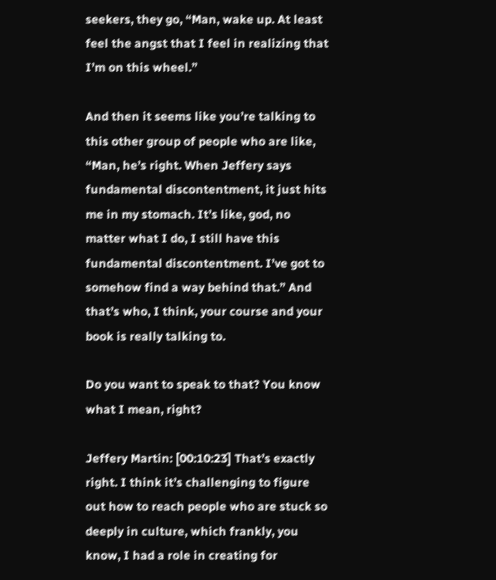seekers, they go, “Man, wake up. At least feel the angst that I feel in realizing that I’m on this wheel.”

And then it seems like you’re talking to this other group of people who are like, “Man, he’s right. When Jeffery says fundamental discontentment, it just hits me in my stomach. It’s like, god, no matter what I do, I still have this fundamental discontentment. I’ve got to somehow find a way behind that.” And that’s who, I think, your course and your book is really talking to.

Do you want to speak to that? You know what I mean, right?

Jeffery Martin: [00:10:23] That’s exactly right. I think it’s challenging to figure out how to reach people who are stuck so deeply in culture, which frankly, you know, I had a role in creating for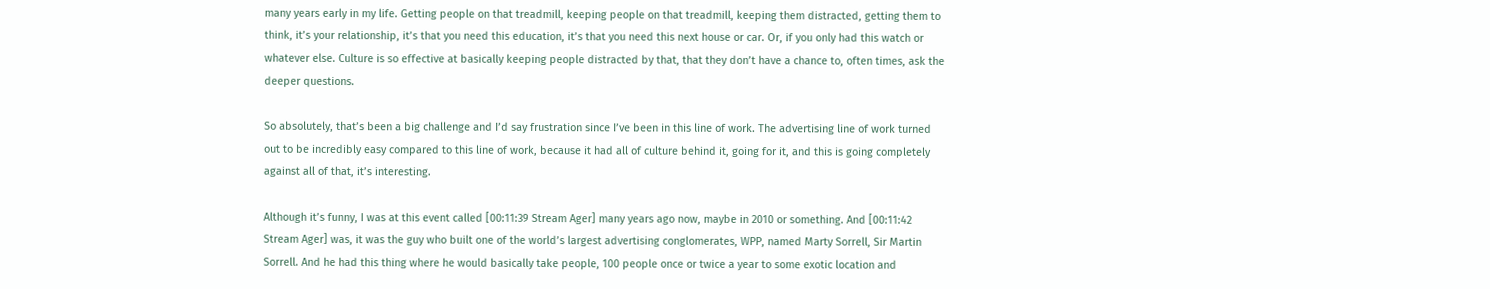many years early in my life. Getting people on that treadmill, keeping people on that treadmill, keeping them distracted, getting them to think, it’s your relationship, it’s that you need this education, it’s that you need this next house or car. Or, if you only had this watch or whatever else. Culture is so effective at basically keeping people distracted by that, that they don’t have a chance to, often times, ask the deeper questions.

So absolutely, that’s been a big challenge and I’d say frustration since I’ve been in this line of work. The advertising line of work turned out to be incredibly easy compared to this line of work, because it had all of culture behind it, going for it, and this is going completely against all of that, it’s interesting.

Although it’s funny, I was at this event called [00:11:39 Stream Ager] many years ago now, maybe in 2010 or something. And [00:11:42 Stream Ager] was, it was the guy who built one of the world’s largest advertising conglomerates, WPP, named Marty Sorrell, Sir Martin Sorrell. And he had this thing where he would basically take people, 100 people once or twice a year to some exotic location and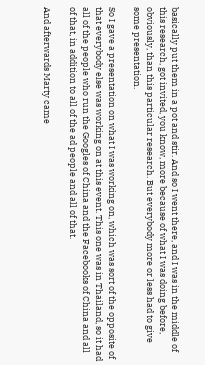basically put them in a pot and stir. And so I went there, and I was in the middle of this research, got invited, you know, more because of what I was doing before, obviously, than this particular research. But everybody more or less had to give some presentation.

So I gave a presentation on what I was working on, which was sort of the opposite of that everybody else was working on at this event. This one was in Thailand, so it had all of the people who run the Googles of China and the Facebooks of China and all of that, in addition to all of the ad people and all of that.

And afterwards Marty came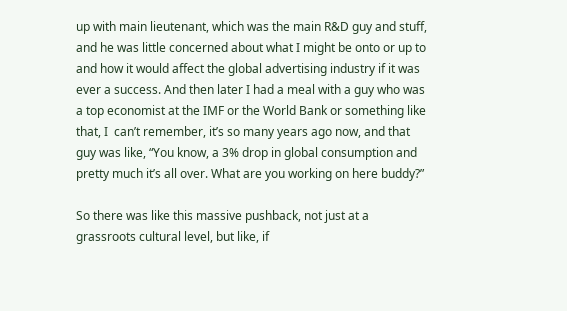up with main lieutenant, which was the main R&D guy and stuff, and he was little concerned about what I might be onto or up to and how it would affect the global advertising industry if it was ever a success. And then later I had a meal with a guy who was a top economist at the IMF or the World Bank or something like that, I  can’t remember, it’s so many years ago now, and that guy was like, “You know, a 3% drop in global consumption and pretty much it’s all over. What are you working on here buddy?”

So there was like this massive pushback, not just at a grassroots cultural level, but like, if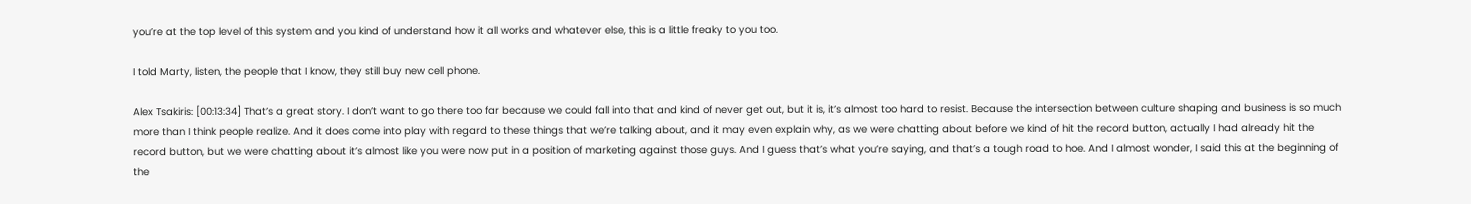you’re at the top level of this system and you kind of understand how it all works and whatever else, this is a little freaky to you too.

I told Marty, listen, the people that I know, they still buy new cell phone.

Alex Tsakiris: [00:13:34] That’s a great story. I don’t want to go there too far because we could fall into that and kind of never get out, but it is, it’s almost too hard to resist. Because the intersection between culture shaping and business is so much more than I think people realize. And it does come into play with regard to these things that we’re talking about, and it may even explain why, as we were chatting about before we kind of hit the record button, actually I had already hit the record button, but we were chatting about it’s almost like you were now put in a position of marketing against those guys. And I guess that’s what you’re saying, and that’s a tough road to hoe. And I almost wonder, I said this at the beginning of the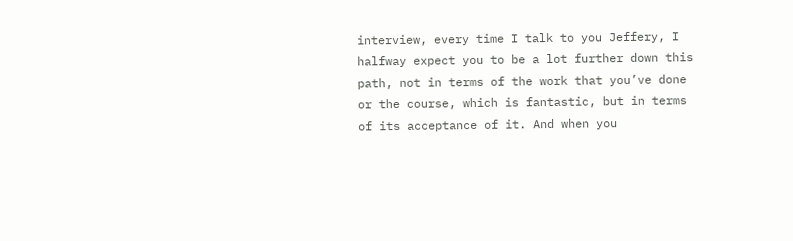interview, every time I talk to you Jeffery, I halfway expect you to be a lot further down this path, not in terms of the work that you’ve done or the course, which is fantastic, but in terms of its acceptance of it. And when you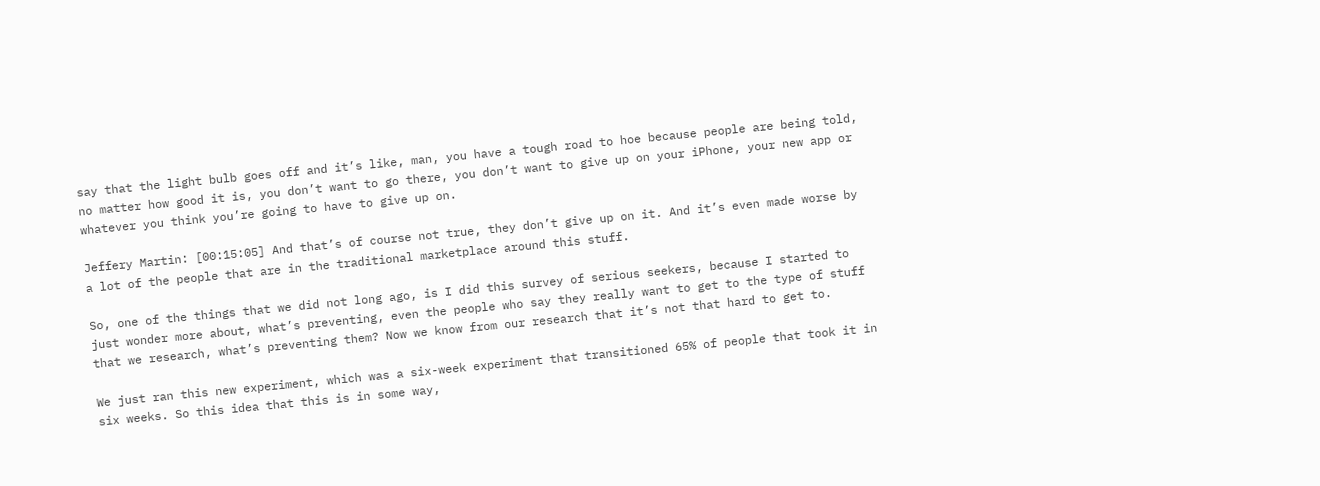say that the light bulb goes off and it’s like, man, you have a tough road to hoe because people are being told, no matter how good it is, you don’t want to go there, you don’t want to give up on your iPhone, your new app or whatever you think you’re going to have to give up on.

Jeffery Martin: [00:15:05] And that’s of course not true, they don’t give up on it. And it’s even made worse by a lot of the people that are in the traditional marketplace around this stuff.

So, one of the things that we did not long ago, is I did this survey of serious seekers, because I started to just wonder more about, what’s preventing, even the people who say they really want to get to the type of stuff that we research, what’s preventing them? Now we know from our research that it’s not that hard to get to.

We just ran this new experiment, which was a six-week experiment that transitioned 65% of people that took it in six weeks. So this idea that this is in some way,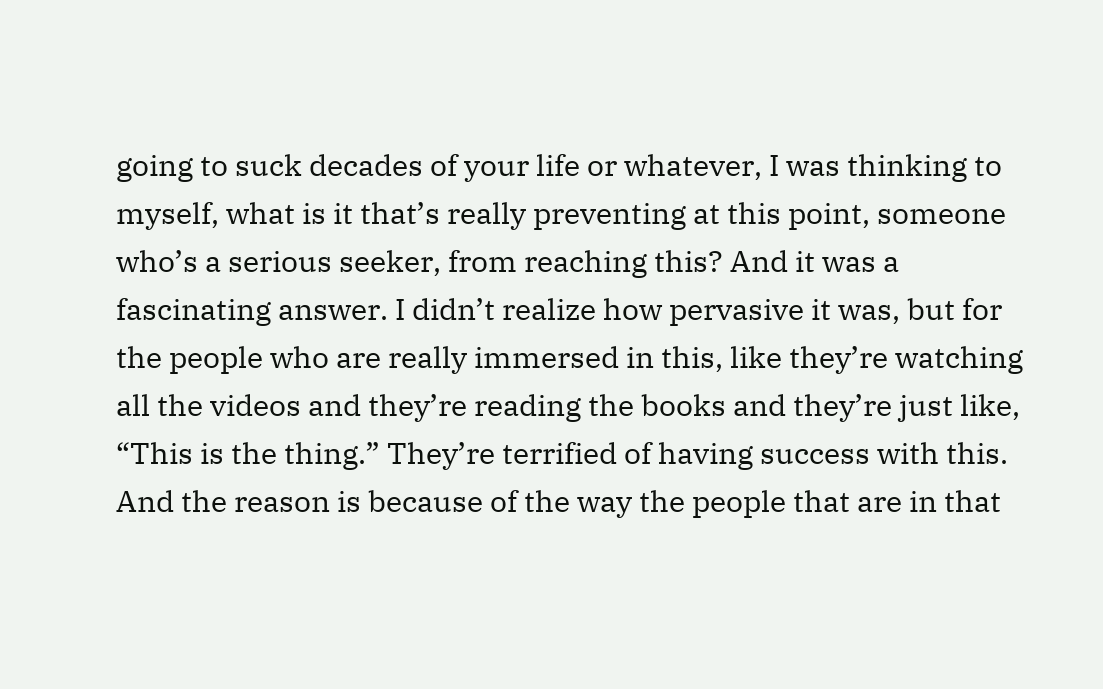going to suck decades of your life or whatever, I was thinking to myself, what is it that’s really preventing at this point, someone who’s a serious seeker, from reaching this? And it was a fascinating answer. I didn’t realize how pervasive it was, but for the people who are really immersed in this, like they’re watching all the videos and they’re reading the books and they’re just like, “This is the thing.” They’re terrified of having success with this. And the reason is because of the way the people that are in that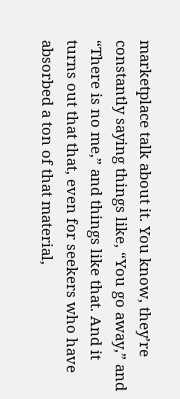marketplace talk about it. You know, they’re constantly saying things like, “You go away,” and “There is no me,” and things like that. And it turns out that that, even for seekers who have absorbed a ton of that material,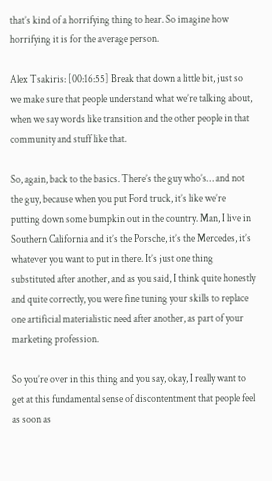that’s kind of a horrifying thing to hear. So imagine how horrifying it is for the average person.

Alex Tsakiris: [00:16:55] Break that down a little bit, just so we make sure that people understand what we’re talking about, when we say words like transition and the other people in that community and stuff like that.

So, again, back to the basics. There’s the guy who’s… and not the guy, because when you put Ford truck, it’s like we’re putting down some bumpkin out in the country. Man, I live in Southern California and it’s the Porsche, it’s the Mercedes, it’s whatever you want to put in there. It’s just one thing substituted after another, and as you said, I think quite honestly and quite correctly, you were fine tuning your skills to replace one artificial materialistic need after another, as part of your marketing profession.

So you’re over in this thing and you say, okay, I really want to get at this fundamental sense of discontentment that people feel as soon as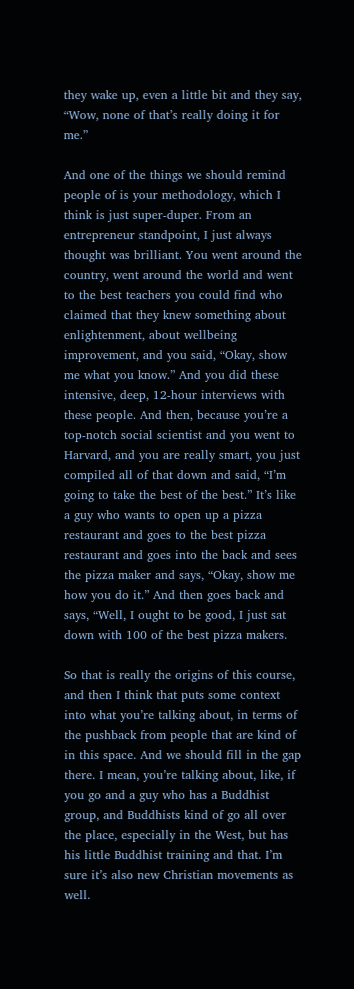they wake up, even a little bit and they say, “Wow, none of that’s really doing it for me.”

And one of the things we should remind people of is your methodology, which I think is just super-duper. From an entrepreneur standpoint, I just always thought was brilliant. You went around the country, went around the world and went to the best teachers you could find who claimed that they knew something about enlightenment, about wellbeing improvement, and you said, “Okay, show me what you know.” And you did these intensive, deep, 12-hour interviews with these people. And then, because you’re a top-notch social scientist and you went to Harvard, and you are really smart, you just compiled all of that down and said, “I’m going to take the best of the best.” It’s like a guy who wants to open up a pizza restaurant and goes to the best pizza restaurant and goes into the back and sees the pizza maker and says, “Okay, show me how you do it.” And then goes back and says, “Well, I ought to be good, I just sat down with 100 of the best pizza makers.

So that is really the origins of this course, and then I think that puts some context into what you’re talking about, in terms of the pushback from people that are kind of in this space. And we should fill in the gap there. I mean, you’re talking about, like, if you go and a guy who has a Buddhist group, and Buddhists kind of go all over the place, especially in the West, but has his little Buddhist training and that. I’m sure it’s also new Christian movements as well.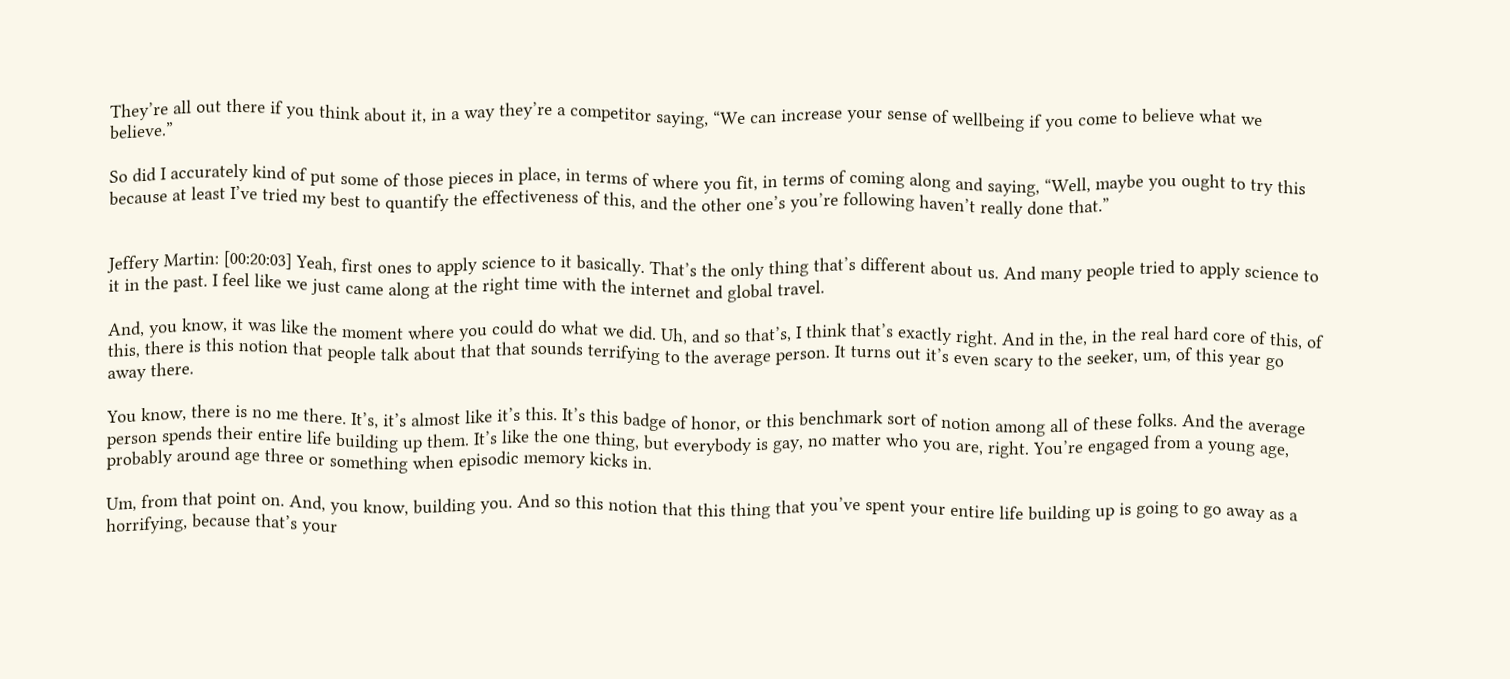They’re all out there if you think about it, in a way they’re a competitor saying, “We can increase your sense of wellbeing if you come to believe what we believe.”

So did I accurately kind of put some of those pieces in place, in terms of where you fit, in terms of coming along and saying, “Well, maybe you ought to try this because at least I’ve tried my best to quantify the effectiveness of this, and the other one’s you’re following haven’t really done that.”


Jeffery Martin: [00:20:03] Yeah, first ones to apply science to it basically. That’s the only thing that’s different about us. And many people tried to apply science to it in the past. I feel like we just came along at the right time with the internet and global travel.

And, you know, it was like the moment where you could do what we did. Uh, and so that’s, I think that’s exactly right. And in the, in the real hard core of this, of this, there is this notion that people talk about that that sounds terrifying to the average person. It turns out it’s even scary to the seeker, um, of this year go away there.

You know, there is no me there. It’s, it’s almost like it’s this. It’s this badge of honor, or this benchmark sort of notion among all of these folks. And the average person spends their entire life building up them. It’s like the one thing, but everybody is gay, no matter who you are, right. You’re engaged from a young age, probably around age three or something when episodic memory kicks in.

Um, from that point on. And, you know, building you. And so this notion that this thing that you’ve spent your entire life building up is going to go away as a horrifying, because that’s your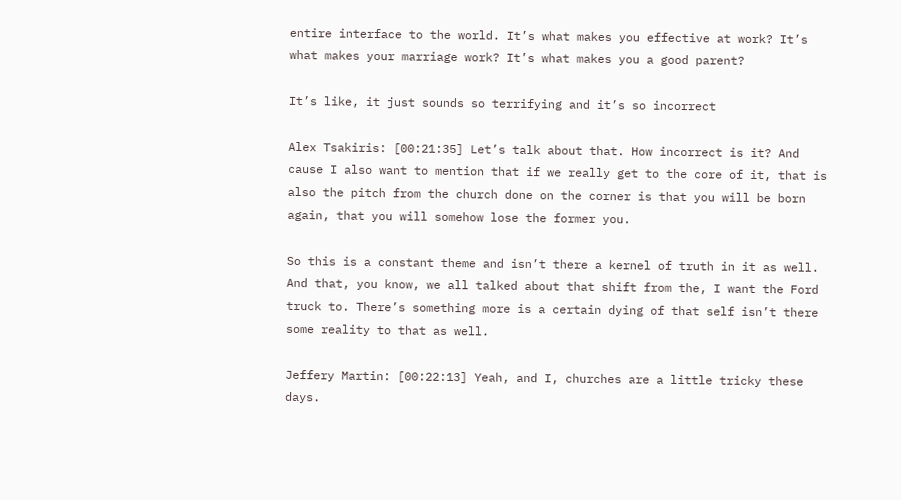entire interface to the world. It’s what makes you effective at work? It’s what makes your marriage work? It’s what makes you a good parent?

It’s like, it just sounds so terrifying and it’s so incorrect

Alex Tsakiris: [00:21:35] Let’s talk about that. How incorrect is it? And cause I also want to mention that if we really get to the core of it, that is also the pitch from the church done on the corner is that you will be born again, that you will somehow lose the former you.

So this is a constant theme and isn’t there a kernel of truth in it as well. And that, you know, we all talked about that shift from the, I want the Ford truck to. There’s something more is a certain dying of that self isn’t there some reality to that as well.

Jeffery Martin: [00:22:13] Yeah, and I, churches are a little tricky these days.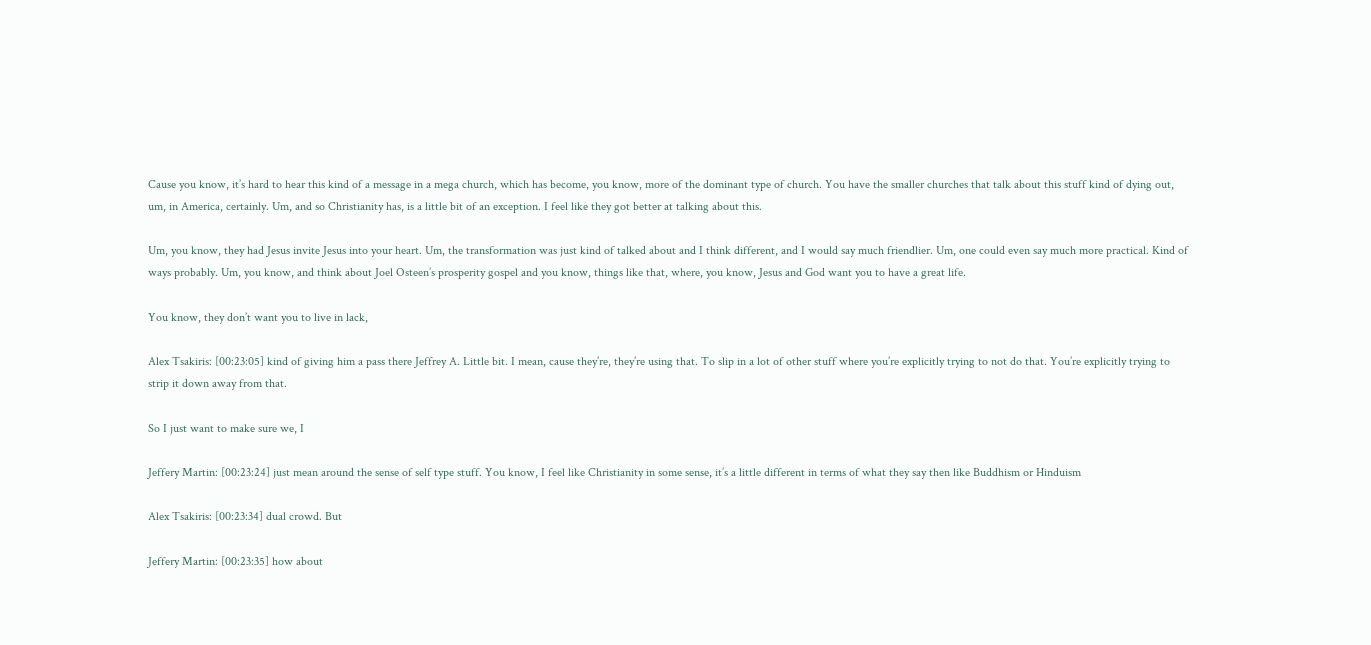Cause you know, it’s hard to hear this kind of a message in a mega church, which has become, you know, more of the dominant type of church. You have the smaller churches that talk about this stuff kind of dying out, um, in America, certainly. Um, and so Christianity has, is a little bit of an exception. I feel like they got better at talking about this.

Um, you know, they had Jesus invite Jesus into your heart. Um, the transformation was just kind of talked about and I think different, and I would say much friendlier. Um, one could even say much more practical. Kind of ways probably. Um, you know, and think about Joel Osteen’s prosperity gospel and you know, things like that, where, you know, Jesus and God want you to have a great life.

You know, they don’t want you to live in lack,

Alex Tsakiris: [00:23:05] kind of giving him a pass there Jeffrey A. Little bit. I mean, cause they’re, they’re using that. To slip in a lot of other stuff where you’re explicitly trying to not do that. You’re explicitly trying to strip it down away from that.

So I just want to make sure we, I

Jeffery Martin: [00:23:24] just mean around the sense of self type stuff. You know, I feel like Christianity in some sense, it’s a little different in terms of what they say then like Buddhism or Hinduism

Alex Tsakiris: [00:23:34] dual crowd. But

Jeffery Martin: [00:23:35] how about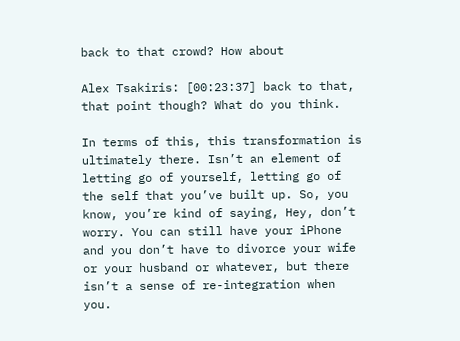back to that crowd? How about

Alex Tsakiris: [00:23:37] back to that, that point though? What do you think.

In terms of this, this transformation is ultimately there. Isn’t an element of letting go of yourself, letting go of the self that you’ve built up. So, you know, you’re kind of saying, Hey, don’t worry. You can still have your iPhone and you don’t have to divorce your wife or your husband or whatever, but there isn’t a sense of re-integration when you.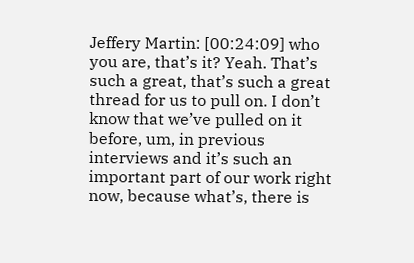Jeffery Martin: [00:24:09] who you are, that’s it? Yeah. That’s such a great, that’s such a great thread for us to pull on. I don’t know that we’ve pulled on it before, um, in previous interviews and it’s such an important part of our work right now, because what’s, there is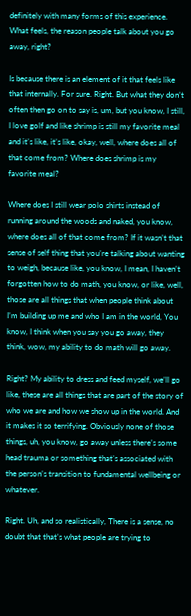definitely with many forms of this experience. What feels, the reason people talk about you go away, right?

Is because there is an element of it that feels like that internally. For sure. Right. But what they don’t often then go on to say is, um, but you know, I still, I love golf and like shrimp is still my favorite meal and it’s like, it’s like, okay, well, where does all of that come from? Where does shrimp is my favorite meal?

Where does I still wear polo shirts instead of running around the woods and naked, you know, where does all of that come from? If it wasn’t that sense of self thing that you’re talking about wanting to weigh, because like, you know, I mean, I haven’t forgotten how to do math, you know, or like, well, those are all things that when people think about I’m building up me and who I am in the world, You know, I think when you say you go away, they think, wow, my ability to do math will go away.

Right? My ability to dress and feed myself, we’ll go like, these are all things that are part of the story of who we are and how we show up in the world. And it makes it so terrifying. Obviously none of those things, uh, you know, go away unless there’s some head trauma or something that’s associated with the person’s transition to fundamental wellbeing or whatever.

Right. Uh, and so realistically, There is a sense, no doubt that that’s what people are trying to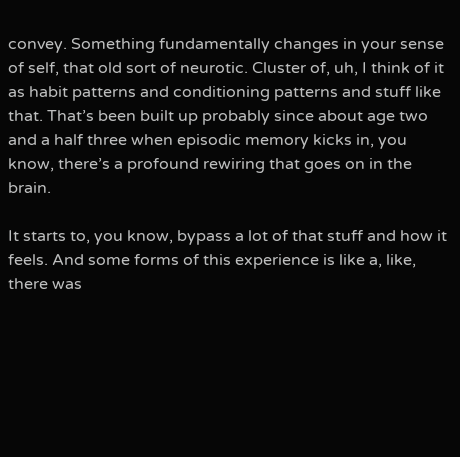convey. Something fundamentally changes in your sense of self, that old sort of neurotic. Cluster of, uh, I think of it as habit patterns and conditioning patterns and stuff like that. That’s been built up probably since about age two and a half three when episodic memory kicks in, you know, there’s a profound rewiring that goes on in the brain.

It starts to, you know, bypass a lot of that stuff and how it feels. And some forms of this experience is like a, like, there was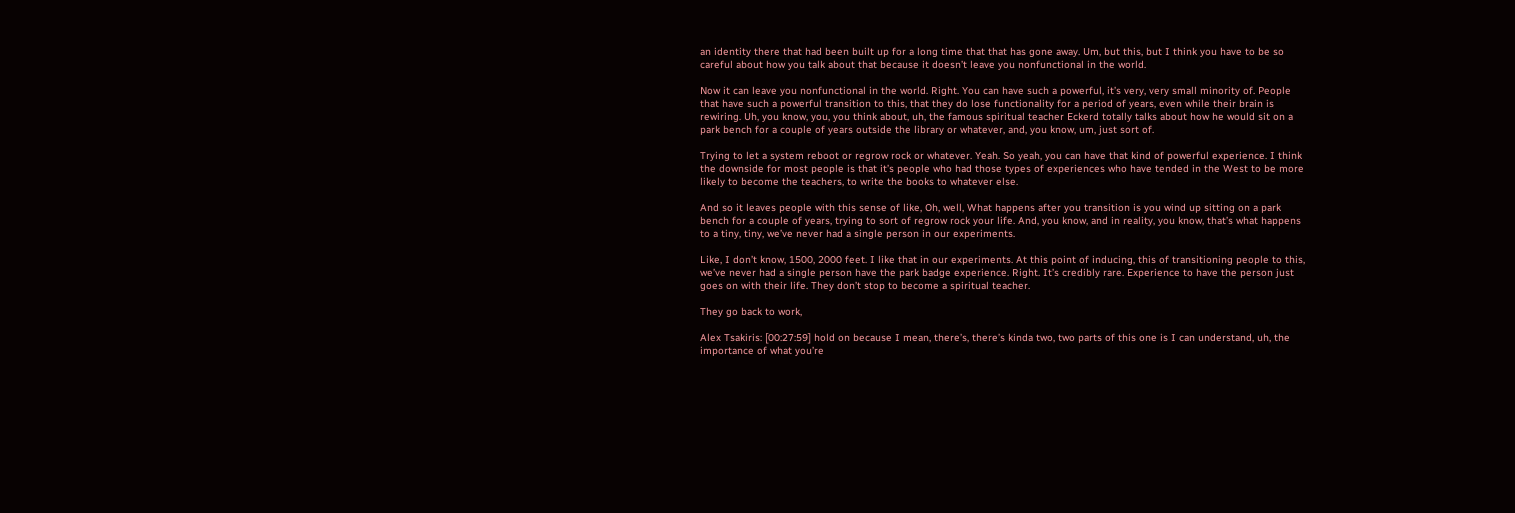an identity there that had been built up for a long time that that has gone away. Um, but this, but I think you have to be so careful about how you talk about that because it doesn’t leave you nonfunctional in the world.

Now it can leave you nonfunctional in the world. Right. You can have such a powerful, it’s very, very small minority of. People that have such a powerful transition to this, that they do lose functionality for a period of years, even while their brain is rewiring. Uh, you know, you, you think about, uh, the famous spiritual teacher Eckerd totally talks about how he would sit on a park bench for a couple of years outside the library or whatever, and, you know, um, just sort of.

Trying to let a system reboot or regrow rock or whatever. Yeah. So yeah, you can have that kind of powerful experience. I think the downside for most people is that it’s people who had those types of experiences who have tended in the West to be more likely to become the teachers, to write the books to whatever else.

And so it leaves people with this sense of like, Oh, well, What happens after you transition is you wind up sitting on a park bench for a couple of years, trying to sort of regrow rock your life. And, you know, and in reality, you know, that’s what happens to a tiny, tiny, we’ve never had a single person in our experiments.

Like, I don’t know, 1500, 2000 feet. I like that in our experiments. At this point of inducing, this of transitioning people to this, we’ve never had a single person have the park badge experience. Right. It’s credibly rare. Experience to have the person just goes on with their life. They don’t stop to become a spiritual teacher.

They go back to work,

Alex Tsakiris: [00:27:59] hold on because I mean, there’s, there’s kinda two, two parts of this one is I can understand, uh, the importance of what you’re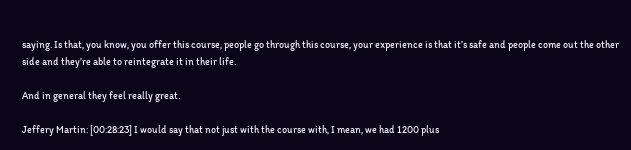saying. Is that, you know, you offer this course, people go through this course, your experience is that it’s safe and people come out the other side and they’re able to reintegrate it in their life.

And in general they feel really great.

Jeffery Martin: [00:28:23] I would say that not just with the course with, I mean, we had 1200 plus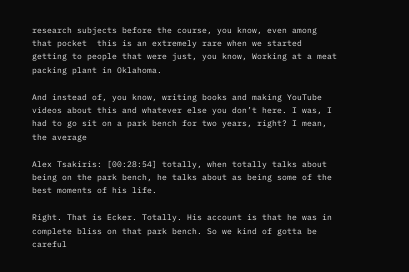research subjects before the course, you know, even among that pocket  this is an extremely rare when we started getting to people that were just, you know, Working at a meat packing plant in Oklahoma.

And instead of, you know, writing books and making YouTube videos about this and whatever else you don’t here. I was, I had to go sit on a park bench for two years, right? I mean, the average

Alex Tsakiris: [00:28:54] totally, when totally talks about being on the park bench, he talks about as being some of the best moments of his life.

Right. That is Ecker. Totally. His account is that he was in complete bliss on that park bench. So we kind of gotta be careful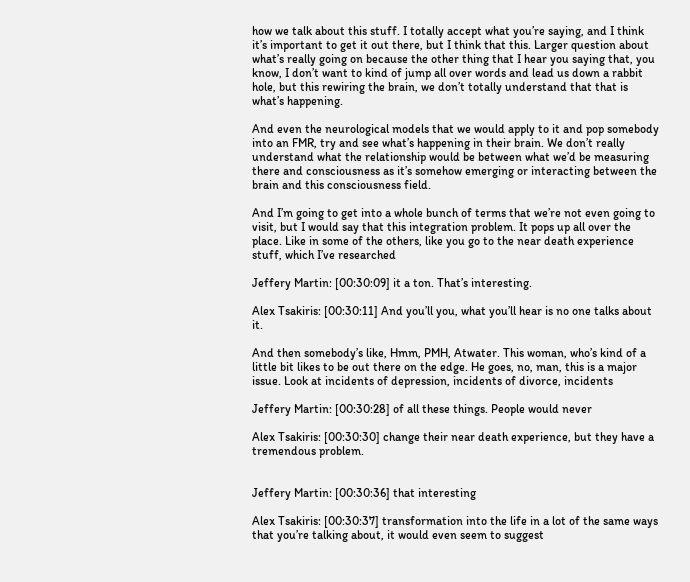how we talk about this stuff. I totally accept what you’re saying, and I think it’s important to get it out there, but I think that this. Larger question about what’s really going on because the other thing that I hear you saying that, you know, I don’t want to kind of jump all over words and lead us down a rabbit hole, but this rewiring the brain, we don’t totally understand that that is what’s happening.

And even the neurological models that we would apply to it and pop somebody into an FMR, try and see what’s happening in their brain. We don’t really understand what the relationship would be between what we’d be measuring there and consciousness as it’s somehow emerging or interacting between the brain and this consciousness field.

And I’m going to get into a whole bunch of terms that we’re not even going to visit, but I would say that this integration problem. It pops up all over the place. Like in some of the others, like you go to the near death experience stuff, which I’ve researched

Jeffery Martin: [00:30:09] it a ton. That’s interesting.

Alex Tsakiris: [00:30:11] And you’ll you, what you’ll hear is no one talks about it.

And then somebody’s like, Hmm, PMH, Atwater. This woman, who’s kind of a little bit likes to be out there on the edge. He goes, no, man, this is a major issue. Look at incidents of depression, incidents of divorce, incidents

Jeffery Martin: [00:30:28] of all these things. People would never

Alex Tsakiris: [00:30:30] change their near death experience, but they have a tremendous problem.


Jeffery Martin: [00:30:36] that interesting

Alex Tsakiris: [00:30:37] transformation into the life in a lot of the same ways that you’re talking about, it would even seem to suggest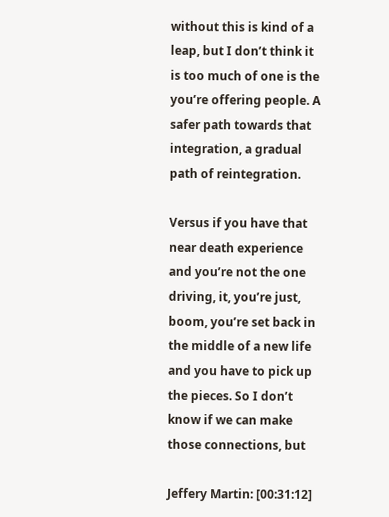without this is kind of a leap, but I don’t think it is too much of one is the you’re offering people. A safer path towards that integration, a gradual path of reintegration.

Versus if you have that near death experience and you’re not the one driving, it, you’re just, boom, you’re set back in the middle of a new life and you have to pick up the pieces. So I don’t know if we can make those connections, but

Jeffery Martin: [00:31:12]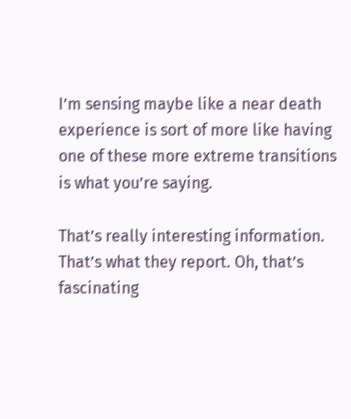I’m sensing maybe like a near death experience is sort of more like having one of these more extreme transitions is what you’re saying.

That’s really interesting information. That’s what they report. Oh, that’s fascinating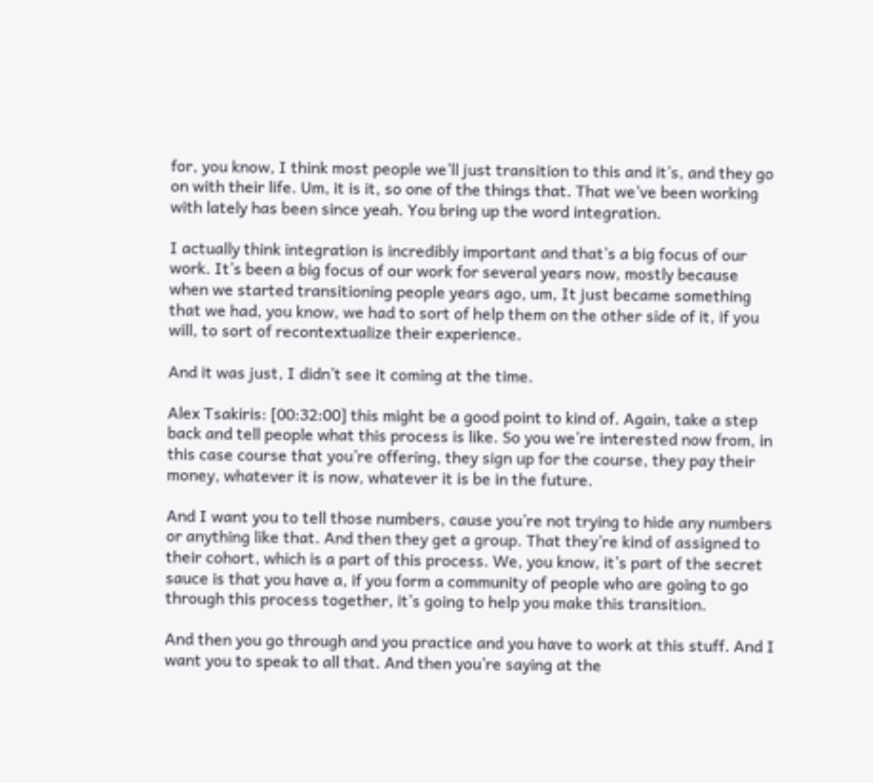for, you know, I think most people we’ll just transition to this and it’s, and they go on with their life. Um, it is it, so one of the things that. That we’ve been working with lately has been since yeah. You bring up the word integration.

I actually think integration is incredibly important and that’s a big focus of our work. It’s been a big focus of our work for several years now, mostly because when we started transitioning people years ago, um, It just became something that we had, you know, we had to sort of help them on the other side of it, if you will, to sort of recontextualize their experience.

And it was just, I didn’t see it coming at the time.

Alex Tsakiris: [00:32:00] this might be a good point to kind of. Again, take a step back and tell people what this process is like. So you we’re interested now from, in this case course that you’re offering, they sign up for the course, they pay their money, whatever it is now, whatever it is be in the future.

And I want you to tell those numbers, cause you’re not trying to hide any numbers or anything like that. And then they get a group. That they’re kind of assigned to their cohort, which is a part of this process. We, you know, it’s part of the secret sauce is that you have a, if you form a community of people who are going to go through this process together, it’s going to help you make this transition.

And then you go through and you practice and you have to work at this stuff. And I want you to speak to all that. And then you’re saying at the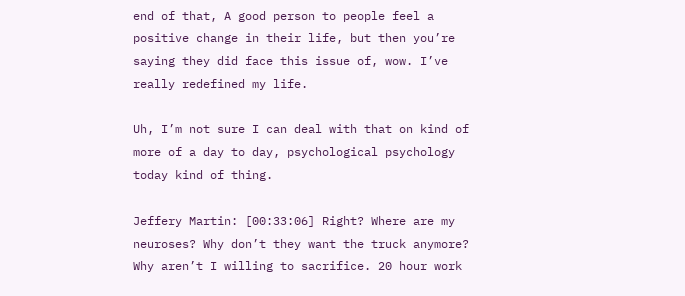end of that, A good person to people feel a positive change in their life, but then you’re saying they did face this issue of, wow. I’ve really redefined my life.

Uh, I’m not sure I can deal with that on kind of more of a day to day, psychological psychology today kind of thing.

Jeffery Martin: [00:33:06] Right? Where are my neuroses? Why don’t they want the truck anymore? Why aren’t I willing to sacrifice. 20 hour work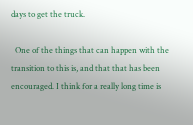days to get the truck.

  One of the things that can happen with the transition to this is, and that that has been encouraged. I think for a really long time is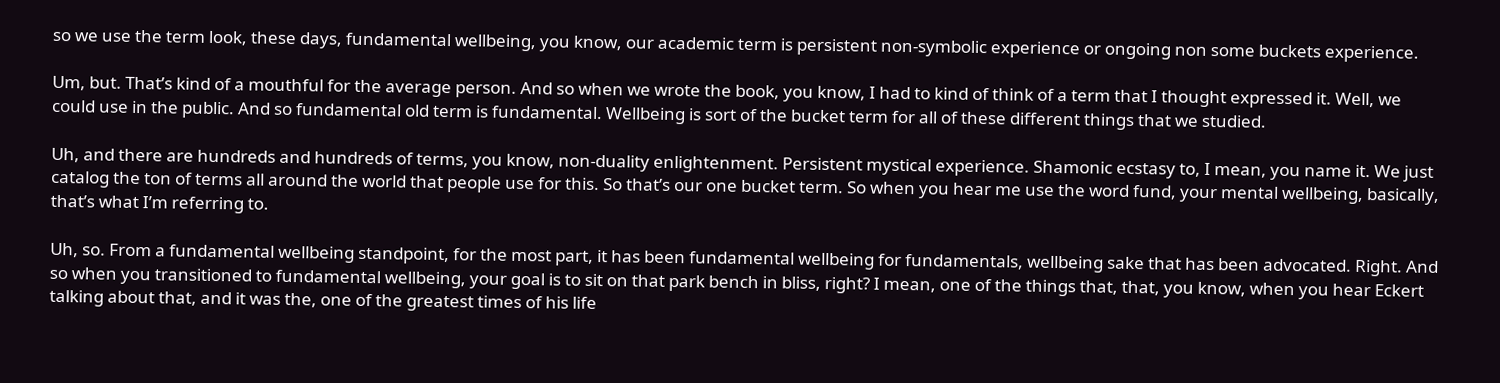so we use the term look, these days, fundamental wellbeing, you know, our academic term is persistent non-symbolic experience or ongoing non some buckets experience.

Um, but. That’s kind of a mouthful for the average person. And so when we wrote the book, you know, I had to kind of think of a term that I thought expressed it. Well, we could use in the public. And so fundamental old term is fundamental. Wellbeing is sort of the bucket term for all of these different things that we studied.

Uh, and there are hundreds and hundreds of terms, you know, non-duality enlightenment. Persistent mystical experience. Shamonic ecstasy to, I mean, you name it. We just catalog the ton of terms all around the world that people use for this. So that’s our one bucket term. So when you hear me use the word fund, your mental wellbeing, basically, that’s what I’m referring to.

Uh, so. From a fundamental wellbeing standpoint, for the most part, it has been fundamental wellbeing for fundamentals, wellbeing sake that has been advocated. Right. And so when you transitioned to fundamental wellbeing, your goal is to sit on that park bench in bliss, right? I mean, one of the things that, that, you know, when you hear Eckert talking about that, and it was the, one of the greatest times of his life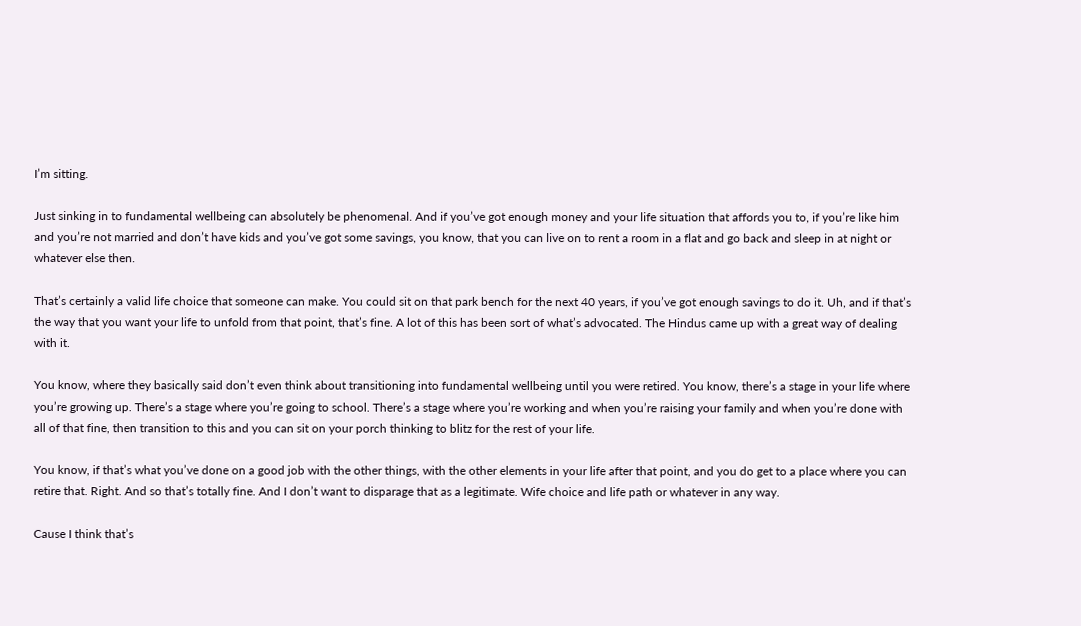I’m sitting.

Just sinking in to fundamental wellbeing can absolutely be phenomenal. And if you’ve got enough money and your life situation that affords you to, if you’re like him and you’re not married and don’t have kids and you’ve got some savings, you know, that you can live on to rent a room in a flat and go back and sleep in at night or whatever else then.

That’s certainly a valid life choice that someone can make. You could sit on that park bench for the next 40 years, if you’ve got enough savings to do it. Uh, and if that’s the way that you want your life to unfold from that point, that’s fine. A lot of this has been sort of what’s advocated. The Hindus came up with a great way of dealing with it.

You know, where they basically said don’t even think about transitioning into fundamental wellbeing until you were retired. You know, there’s a stage in your life where you’re growing up. There’s a stage where you’re going to school. There’s a stage where you’re working and when you’re raising your family and when you’re done with all of that fine, then transition to this and you can sit on your porch thinking to blitz for the rest of your life.

You know, if that’s what you’ve done on a good job with the other things, with the other elements in your life after that point, and you do get to a place where you can retire that. Right. And so that’s totally fine. And I don’t want to disparage that as a legitimate. Wife choice and life path or whatever in any way.

Cause I think that’s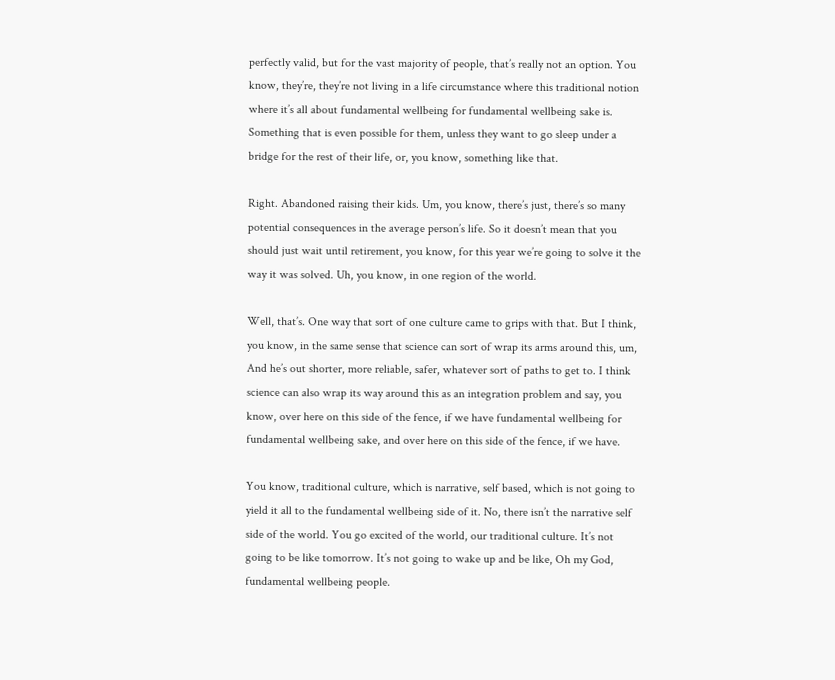perfectly valid, but for the vast majority of people, that’s really not an option. You know, they’re, they’re not living in a life circumstance where this traditional notion where it’s all about fundamental wellbeing for fundamental wellbeing sake is. Something that is even possible for them, unless they want to go sleep under a bridge for the rest of their life, or, you know, something like that.

Right. Abandoned raising their kids. Um, you know, there’s just, there’s so many potential consequences in the average person’s life. So it doesn’t mean that you should just wait until retirement, you know, for this year we’re going to solve it the way it was solved. Uh, you know, in one region of the world.

Well, that’s. One way that sort of one culture came to grips with that. But I think, you know, in the same sense that science can sort of wrap its arms around this, um, And he’s out shorter, more reliable, safer, whatever sort of paths to get to. I think science can also wrap its way around this as an integration problem and say, you know, over here on this side of the fence, if we have fundamental wellbeing for fundamental wellbeing sake, and over here on this side of the fence, if we have.

You know, traditional culture, which is narrative, self based, which is not going to yield it all to the fundamental wellbeing side of it. No, there isn’t the narrative self side of the world. You go excited of the world, our traditional culture. It’s not going to be like tomorrow. It’s not going to wake up and be like, Oh my God, fundamental wellbeing people.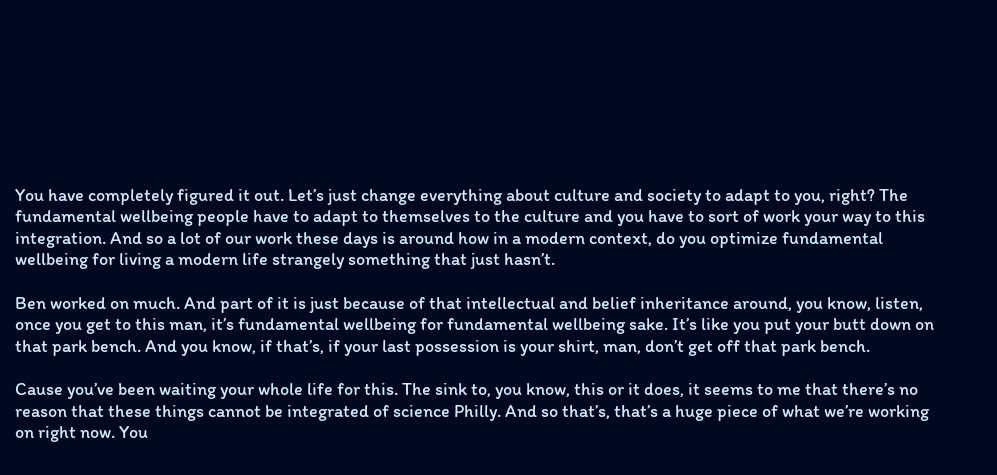You have completely figured it out. Let’s just change everything about culture and society to adapt to you, right? The fundamental wellbeing people have to adapt to themselves to the culture and you have to sort of work your way to this integration. And so a lot of our work these days is around how in a modern context, do you optimize fundamental wellbeing for living a modern life strangely something that just hasn’t.

Ben worked on much. And part of it is just because of that intellectual and belief inheritance around, you know, listen, once you get to this man, it’s fundamental wellbeing for fundamental wellbeing sake. It’s like you put your butt down on that park bench. And you know, if that’s, if your last possession is your shirt, man, don’t get off that park bench.

Cause you’ve been waiting your whole life for this. The sink to, you know, this or it does, it seems to me that there’s no reason that these things cannot be integrated of science Philly. And so that’s, that’s a huge piece of what we’re working on right now. You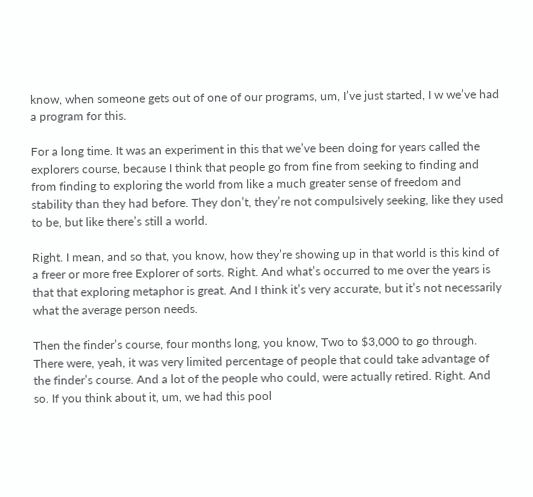know, when someone gets out of one of our programs, um, I’ve just started, I w we’ve had a program for this.

For a long time. It was an experiment in this that we’ve been doing for years called the explorers course, because I think that people go from fine from seeking to finding and from finding to exploring the world from like a much greater sense of freedom and stability than they had before. They don’t, they’re not compulsively seeking, like they used to be, but like there’s still a world.

Right. I mean, and so that, you know, how they’re showing up in that world is this kind of a freer or more free Explorer of sorts. Right. And what’s occurred to me over the years is that that exploring metaphor is great. And I think it’s very accurate, but it’s not necessarily what the average person needs.

Then the finder’s course, four months long, you know, Two to $3,000 to go through. There were, yeah, it was very limited percentage of people that could take advantage of the finder’s course. And a lot of the people who could, were actually retired. Right. And so. If you think about it, um, we had this pool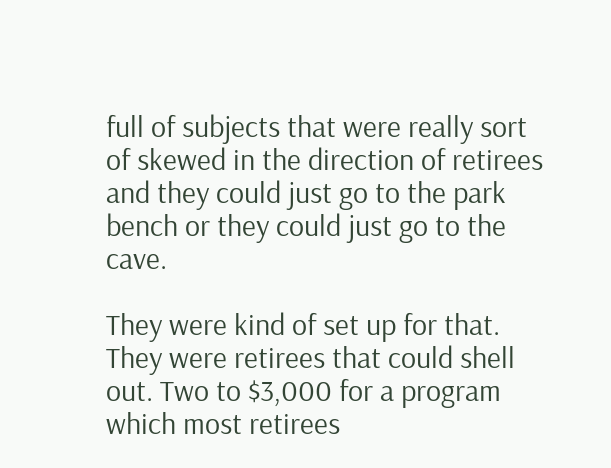full of subjects that were really sort of skewed in the direction of retirees and they could just go to the park bench or they could just go to the cave.

They were kind of set up for that. They were retirees that could shell out. Two to $3,000 for a program which most retirees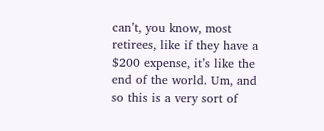can’t, you know, most retirees, like if they have a $200 expense, it’s like the end of the world. Um, and so this is a very sort of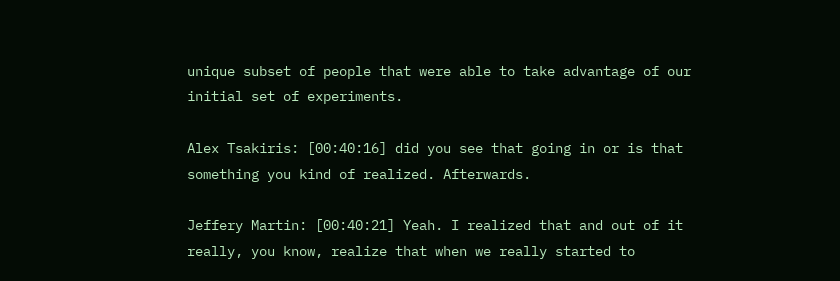unique subset of people that were able to take advantage of our initial set of experiments.

Alex Tsakiris: [00:40:16] did you see that going in or is that something you kind of realized. Afterwards.

Jeffery Martin: [00:40:21] Yeah. I realized that and out of it really, you know, realize that when we really started to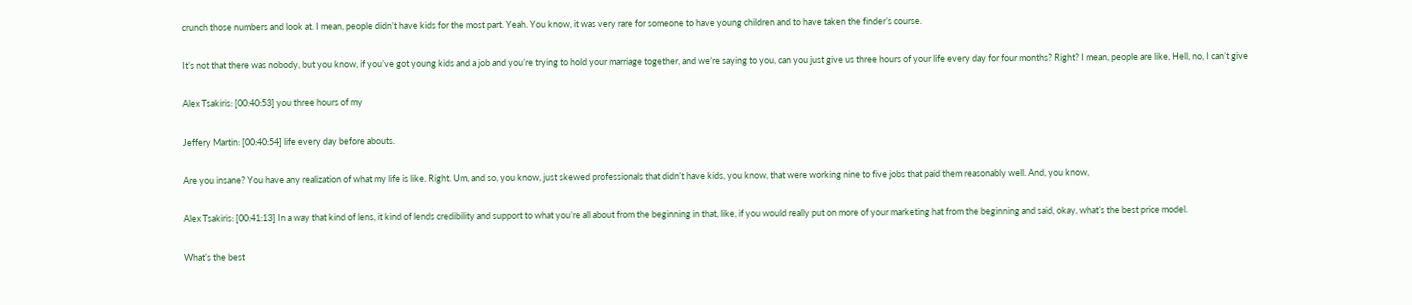crunch those numbers and look at. I mean, people didn’t have kids for the most part. Yeah. You know, it was very rare for someone to have young children and to have taken the finder’s course.

It’s not that there was nobody, but you know, if you’ve got young kids and a job and you’re trying to hold your marriage together, and we’re saying to you, can you just give us three hours of your life every day for four months? Right? I mean, people are like, Hell, no, I can’t give

Alex Tsakiris: [00:40:53] you three hours of my

Jeffery Martin: [00:40:54] life every day before abouts.

Are you insane? You have any realization of what my life is like. Right. Um, and so, you know, just skewed professionals that didn’t have kids, you know, that were working nine to five jobs that paid them reasonably well. And, you know,

Alex Tsakiris: [00:41:13] In a way that kind of lens, it kind of lends credibility and support to what you’re all about from the beginning in that, like, if you would really put on more of your marketing hat from the beginning and said, okay, what’s the best price model.

What’s the best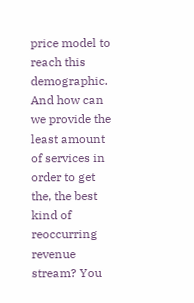price model to reach this demographic. And how can we provide the least amount of services in order to get the, the best kind of reoccurring revenue stream? You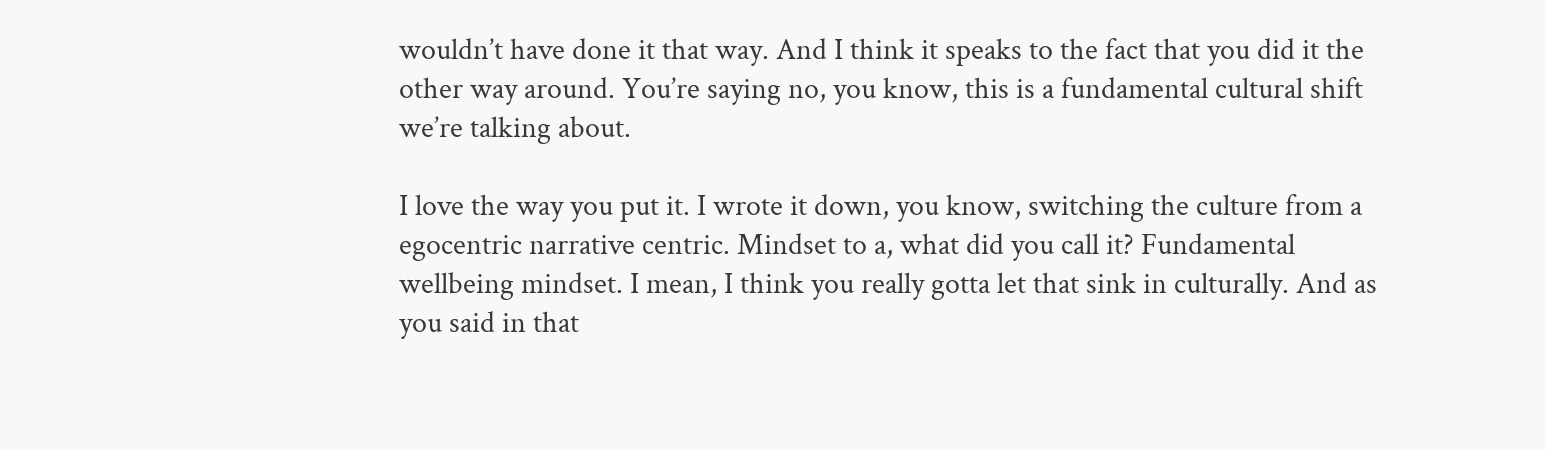wouldn’t have done it that way. And I think it speaks to the fact that you did it the other way around. You’re saying no, you know, this is a fundamental cultural shift we’re talking about.

I love the way you put it. I wrote it down, you know, switching the culture from a egocentric narrative centric. Mindset to a, what did you call it? Fundamental wellbeing mindset. I mean, I think you really gotta let that sink in culturally. And as you said in that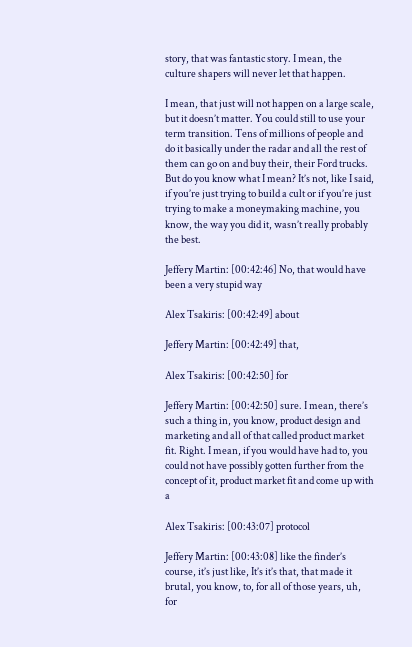story, that was fantastic story. I mean, the culture shapers will never let that happen.

I mean, that just will not happen on a large scale, but it doesn’t matter. You could still to use your term transition. Tens of millions of people and do it basically under the radar and all the rest of them can go on and buy their, their Ford trucks. But do you know what I mean? It’s not, like I said, if you’re just trying to build a cult or if you’re just trying to make a moneymaking machine, you know, the way you did it, wasn’t really probably the best.

Jeffery Martin: [00:42:46] No, that would have been a very stupid way

Alex Tsakiris: [00:42:49] about

Jeffery Martin: [00:42:49] that,

Alex Tsakiris: [00:42:50] for

Jeffery Martin: [00:42:50] sure. I mean, there’s such a thing in, you know, product design and marketing and all of that called product market fit. Right. I mean, if you would have had to, you could not have possibly gotten further from the concept of it, product market fit and come up with a

Alex Tsakiris: [00:43:07] protocol

Jeffery Martin: [00:43:08] like the finder’s course, it’s just like, It’s it’s that, that made it brutal, you know, to, for all of those years, uh, for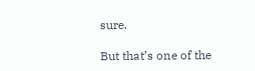sure.

But that’s one of the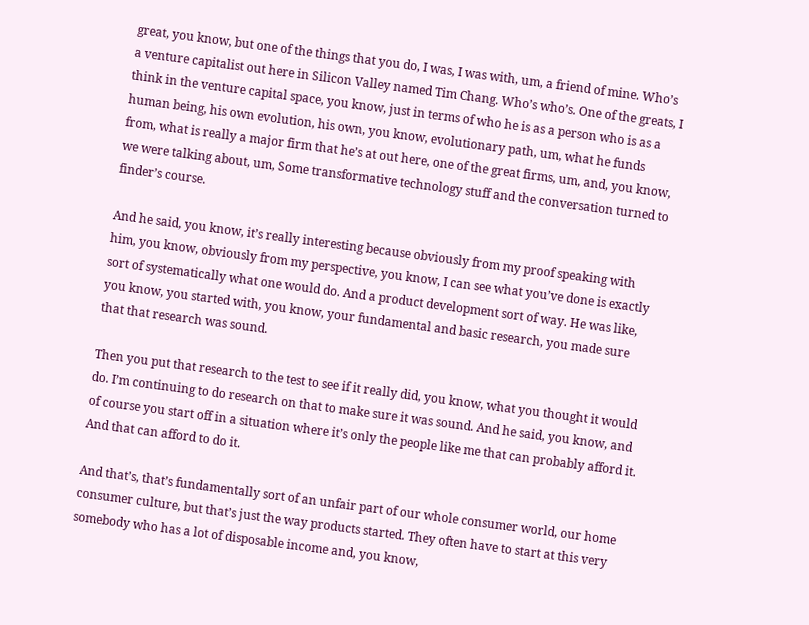great, you know, but one of the things that you do, I was, I was with, um, a friend of mine. Who’s a venture capitalist out here in Silicon Valley named Tim Chang. Who’s who’s. One of the greats, I think in the venture capital space, you know, just in terms of who he is as a person who is as a human being, his own evolution, his own, you know, evolutionary path, um, what he funds from, what is really a major firm that he’s at out here, one of the great firms, um, and, you know, we were talking about, um, Some transformative technology stuff and the conversation turned to finder’s course.

And he said, you know, it’s really interesting because obviously from my proof speaking with him, you know, obviously from my perspective, you know, I can see what you’ve done is exactly sort of systematically what one would do. And a product development sort of way. He was like, you know, you started with, you know, your fundamental and basic research, you made sure that that research was sound.

Then you put that research to the test to see if it really did, you know, what you thought it would do. I’m continuing to do research on that to make sure it was sound. And he said, you know, and of course you start off in a situation where it’s only the people like me that can probably afford it. And that can afford to do it.

And that’s, that’s fundamentally sort of an unfair part of our whole consumer world, our home consumer culture, but that’s just the way products started. They often have to start at this very somebody who has a lot of disposable income and, you know,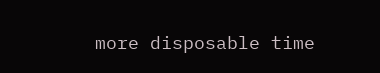more disposable time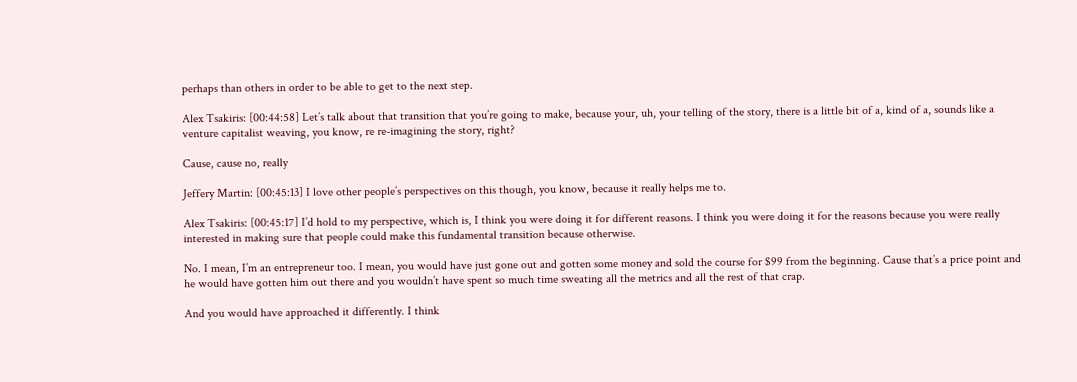perhaps than others in order to be able to get to the next step.

Alex Tsakiris: [00:44:58] Let’s talk about that transition that you’re going to make, because your, uh, your telling of the story, there is a little bit of a, kind of a, sounds like a venture capitalist weaving, you know, re re-imagining the story, right?

Cause, cause no, really

Jeffery Martin: [00:45:13] I love other people’s perspectives on this though, you know, because it really helps me to.

Alex Tsakiris: [00:45:17] I’d hold to my perspective, which is, I think you were doing it for different reasons. I think you were doing it for the reasons because you were really interested in making sure that people could make this fundamental transition because otherwise.

No. I mean, I’m an entrepreneur too. I mean, you would have just gone out and gotten some money and sold the course for $99 from the beginning. Cause that’s a price point and he would have gotten him out there and you wouldn’t have spent so much time sweating all the metrics and all the rest of that crap.

And you would have approached it differently. I think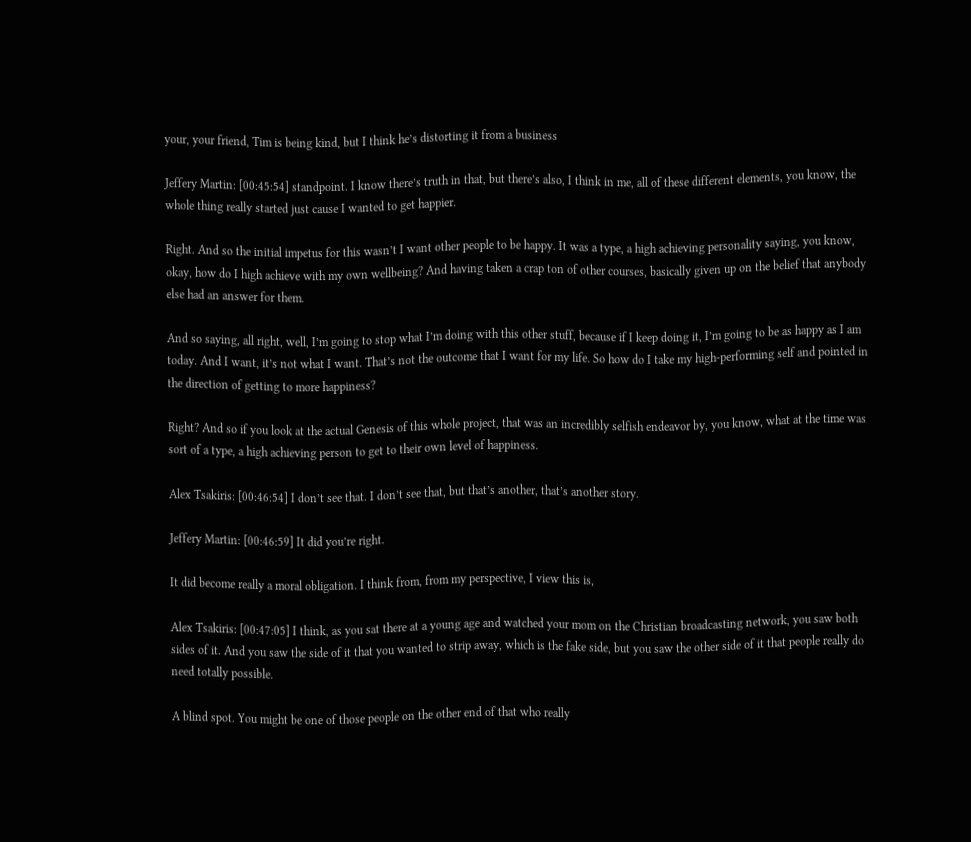your, your friend, Tim is being kind, but I think he’s distorting it from a business

Jeffery Martin: [00:45:54] standpoint. I know there’s truth in that, but there’s also, I think in me, all of these different elements, you know, the whole thing really started just cause I wanted to get happier.

Right. And so the initial impetus for this wasn’t I want other people to be happy. It was a type, a high achieving personality saying, you know, okay, how do I high achieve with my own wellbeing? And having taken a crap ton of other courses, basically given up on the belief that anybody else had an answer for them.

And so saying, all right, well, I’m going to stop what I’m doing with this other stuff, because if I keep doing it, I’m going to be as happy as I am today. And I want, it’s not what I want. That’s not the outcome that I want for my life. So how do I take my high-performing self and pointed in the direction of getting to more happiness?

Right? And so if you look at the actual Genesis of this whole project, that was an incredibly selfish endeavor by, you know, what at the time was sort of a type, a high achieving person to get to their own level of happiness.

Alex Tsakiris: [00:46:54] I don’t see that. I don’t see that, but that’s another, that’s another story.

Jeffery Martin: [00:46:59] It did you’re right.

It did become really a moral obligation. I think from, from my perspective, I view this is,

Alex Tsakiris: [00:47:05] I think, as you sat there at a young age and watched your mom on the Christian broadcasting network, you saw both sides of it. And you saw the side of it that you wanted to strip away, which is the fake side, but you saw the other side of it that people really do need totally possible.

A blind spot. You might be one of those people on the other end of that who really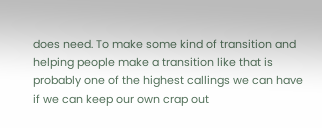does need. To make some kind of transition and helping people make a transition like that is probably one of the highest callings we can have if we can keep our own crap out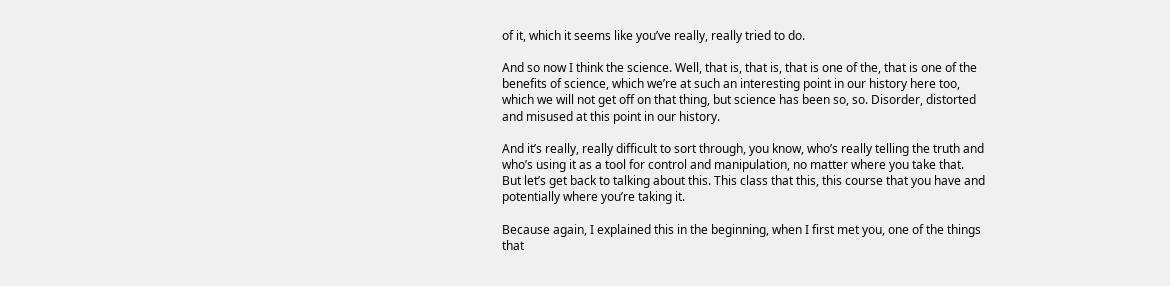of it, which it seems like you’ve really, really tried to do.

And so now I think the science. Well, that is, that is, that is one of the, that is one of the benefits of science, which we’re at such an interesting point in our history here too, which we will not get off on that thing, but science has been so, so. Disorder, distorted and misused at this point in our history.

And it’s really, really difficult to sort through, you know, who’s really telling the truth and who’s using it as a tool for control and manipulation, no matter where you take that. But let’s get back to talking about this. This class that this, this course that you have and potentially where you’re taking it.

Because again, I explained this in the beginning, when I first met you, one of the things that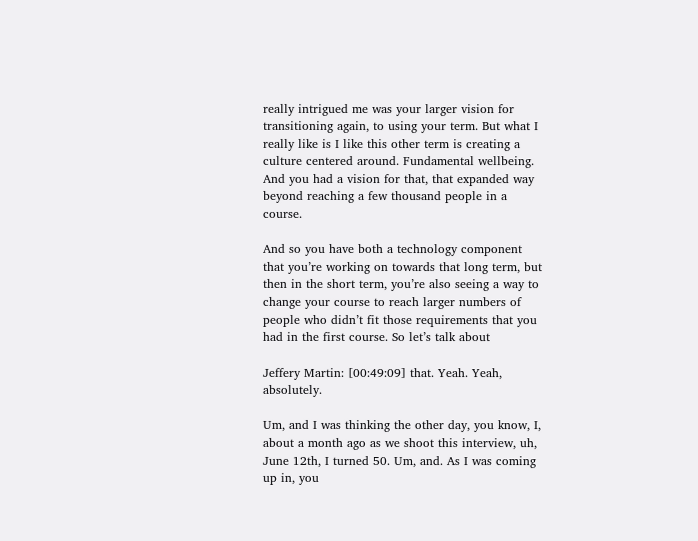really intrigued me was your larger vision for transitioning again, to using your term. But what I really like is I like this other term is creating a culture centered around. Fundamental wellbeing. And you had a vision for that, that expanded way beyond reaching a few thousand people in a course.

And so you have both a technology component that you’re working on towards that long term, but then in the short term, you’re also seeing a way to change your course to reach larger numbers of people who didn’t fit those requirements that you had in the first course. So let’s talk about

Jeffery Martin: [00:49:09] that. Yeah. Yeah, absolutely.

Um, and I was thinking the other day, you know, I, about a month ago as we shoot this interview, uh, June 12th, I turned 50. Um, and. As I was coming up in, you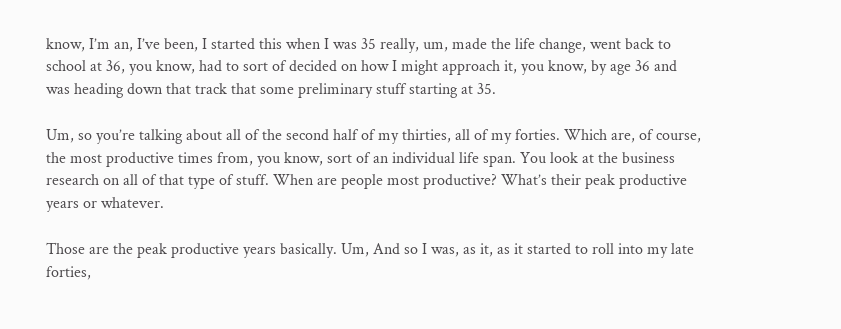know, I’m an, I’ve been, I started this when I was 35 really, um, made the life change, went back to school at 36, you know, had to sort of decided on how I might approach it, you know, by age 36 and was heading down that track that some preliminary stuff starting at 35.

Um, so you’re talking about all of the second half of my thirties, all of my forties. Which are, of course, the most productive times from, you know, sort of an individual life span. You look at the business research on all of that type of stuff. When are people most productive? What’s their peak productive years or whatever.

Those are the peak productive years basically. Um, And so I was, as it, as it started to roll into my late forties,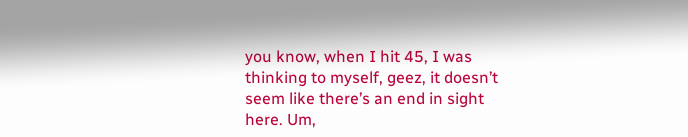you know, when I hit 45, I was thinking to myself, geez, it doesn’t seem like there’s an end in sight here. Um,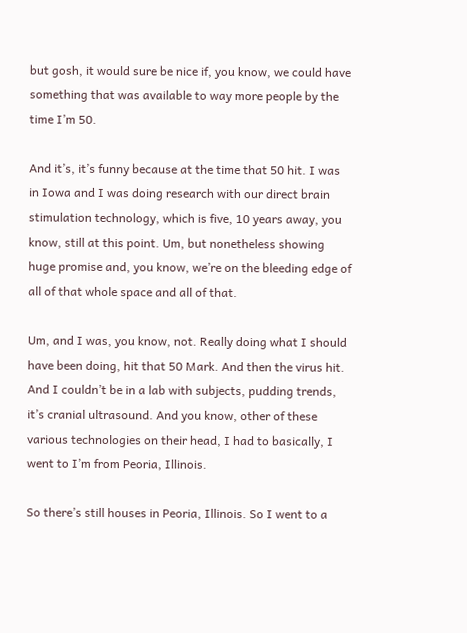but gosh, it would sure be nice if, you know, we could have something that was available to way more people by the time I’m 50.

And it’s, it’s funny because at the time that 50 hit. I was in Iowa and I was doing research with our direct brain stimulation technology, which is five, 10 years away, you know, still at this point. Um, but nonetheless showing huge promise and, you know, we’re on the bleeding edge of all of that whole space and all of that.

Um, and I was, you know, not. Really doing what I should have been doing, hit that 50 Mark. And then the virus hit. And I couldn’t be in a lab with subjects, pudding trends, it’s cranial ultrasound. And you know, other of these various technologies on their head, I had to basically, I went to I’m from Peoria, Illinois.

So there’s still houses in Peoria, Illinois. So I went to a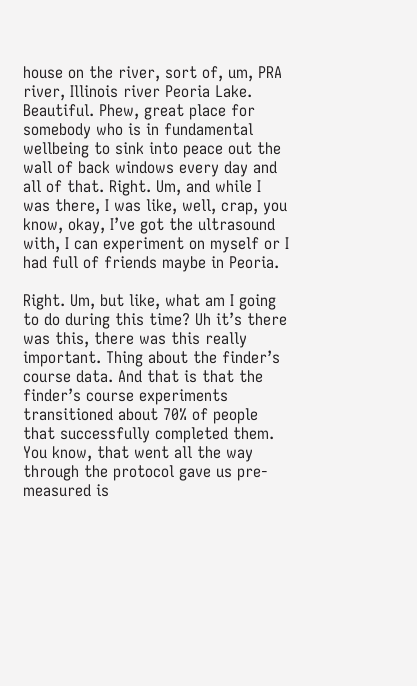house on the river, sort of, um, PRA river, Illinois river Peoria Lake. Beautiful. Phew, great place for somebody who is in fundamental wellbeing to sink into peace out the wall of back windows every day and all of that. Right. Um, and while I was there, I was like, well, crap, you know, okay, I’ve got the ultrasound with, I can experiment on myself or I had full of friends maybe in Peoria.

Right. Um, but like, what am I going to do during this time? Uh it’s there was this, there was this really important. Thing about the finder’s course data. And that is that the finder’s course experiments transitioned about 70% of people that successfully completed them. You know, that went all the way through the protocol gave us pre-measured is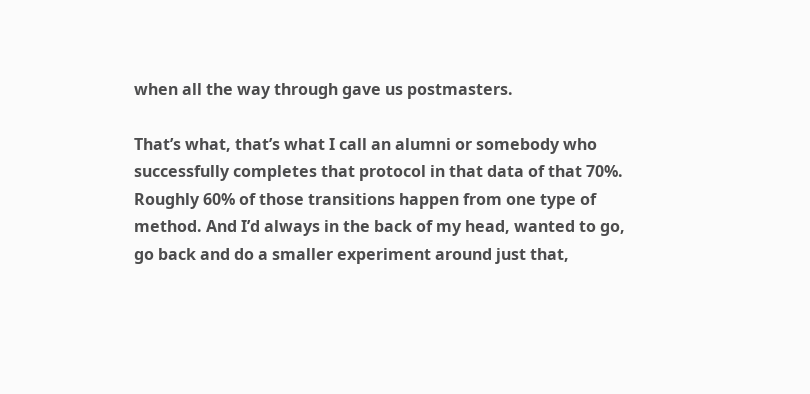when all the way through gave us postmasters.

That’s what, that’s what I call an alumni or somebody who successfully completes that protocol in that data of that 70%. Roughly 60% of those transitions happen from one type of method. And I’d always in the back of my head, wanted to go, go back and do a smaller experiment around just that,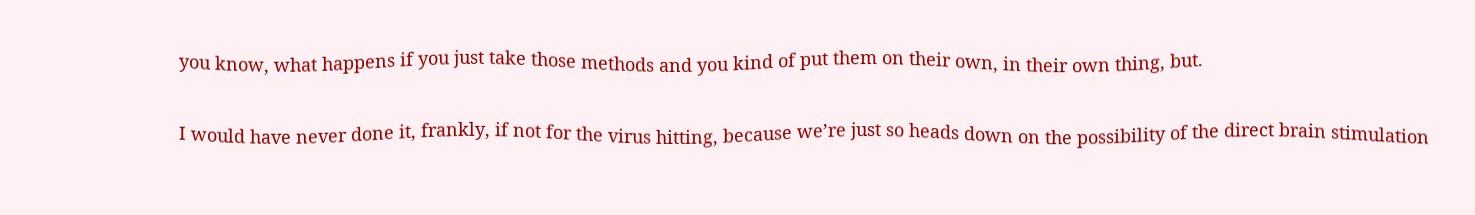you know, what happens if you just take those methods and you kind of put them on their own, in their own thing, but.

I would have never done it, frankly, if not for the virus hitting, because we’re just so heads down on the possibility of the direct brain stimulation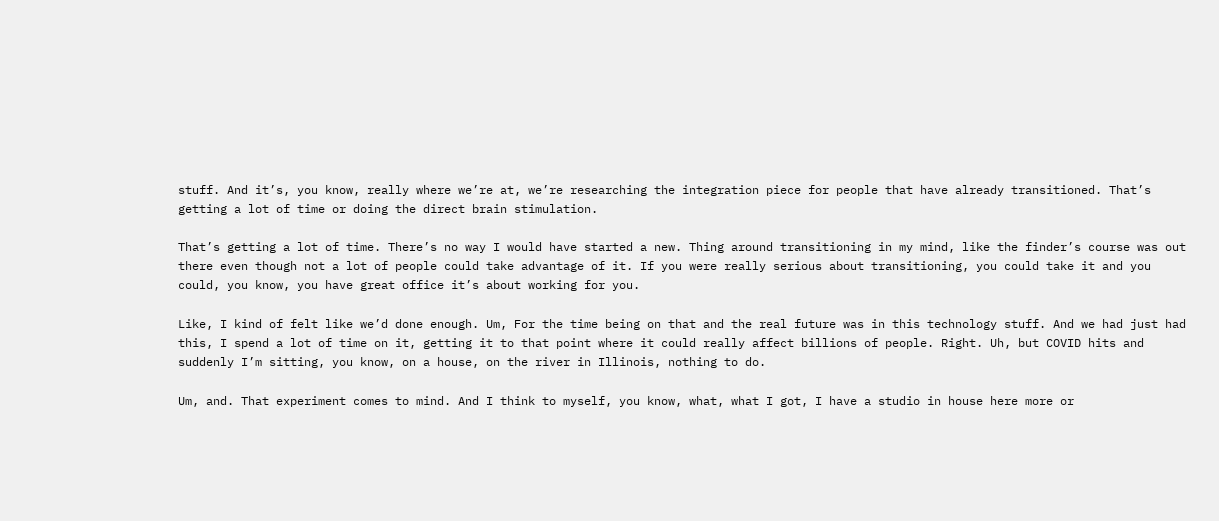stuff. And it’s, you know, really where we’re at, we’re researching the integration piece for people that have already transitioned. That’s getting a lot of time or doing the direct brain stimulation.

That’s getting a lot of time. There’s no way I would have started a new. Thing around transitioning in my mind, like the finder’s course was out there even though not a lot of people could take advantage of it. If you were really serious about transitioning, you could take it and you could, you know, you have great office it’s about working for you.

Like, I kind of felt like we’d done enough. Um, For the time being on that and the real future was in this technology stuff. And we had just had this, I spend a lot of time on it, getting it to that point where it could really affect billions of people. Right. Uh, but COVID hits and suddenly I’m sitting, you know, on a house, on the river in Illinois, nothing to do.

Um, and. That experiment comes to mind. And I think to myself, you know, what, what I got, I have a studio in house here more or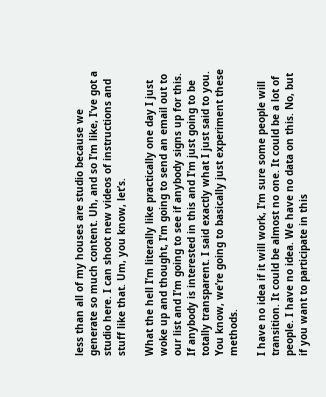less than all of my houses are studio because we generate so much content. Uh, and so I’m like, I’ve got a studio here. I can shoot new videos of instructions and stuff like that. Um, you know, let’s.

What the hell I’m literally like practically one day I just woke up and thought, I’m going to send an email out to our list and I’m going to see if anybody signs up for this. If anybody is interested in this and I’m just going to be totally transparent. I said exactly what I just said to you. You know, we’re going to basically just experiment these methods.

I have no idea if it will work, I’m sure some people will transition. It could be almost no one. It could be a lot of people. I have no idea. We have no data on this. No, but if you want to participate in this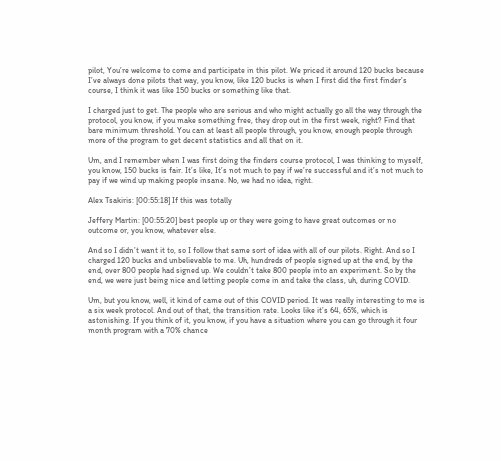pilot, You’re welcome to come and participate in this pilot. We priced it around 120 bucks because I’ve always done pilots that way, you know, like 120 bucks is when I first did the first finder’s course, I think it was like 150 bucks or something like that.

I charged just to get. The people who are serious and who might actually go all the way through the protocol, you know, if you make something free, they drop out in the first week, right? Find that bare minimum threshold. You can at least all people through, you know, enough people through more of the program to get decent statistics and all that on it.

Um, and I remember when I was first doing the finders course protocol, I was thinking to myself, you know, 150 bucks is fair. It’s like, It’s not much to pay if we’re successful and it’s not much to pay if we wind up making people insane. No, we had no idea, right.

Alex Tsakiris: [00:55:18] If this was totally

Jeffery Martin: [00:55:20] best people up or they were going to have great outcomes or no outcome or, you know, whatever else.

And so I didn’t want it to, so I follow that same sort of idea with all of our pilots. Right. And so I charged 120 bucks and unbelievable to me. Uh, hundreds of people signed up at the end, by the end, over 800 people had signed up. We couldn’t take 800 people into an experiment. So by the end, we were just being nice and letting people come in and take the class, uh, during COVID.

Um, but you know, well, it kind of came out of this COVID period. It was really interesting to me is a six week protocol. And out of that, the transition rate. Looks like it’s 64, 65%, which is astonishing. If you think of it, you know, if you have a situation where you can go through it four month program with a 70% chance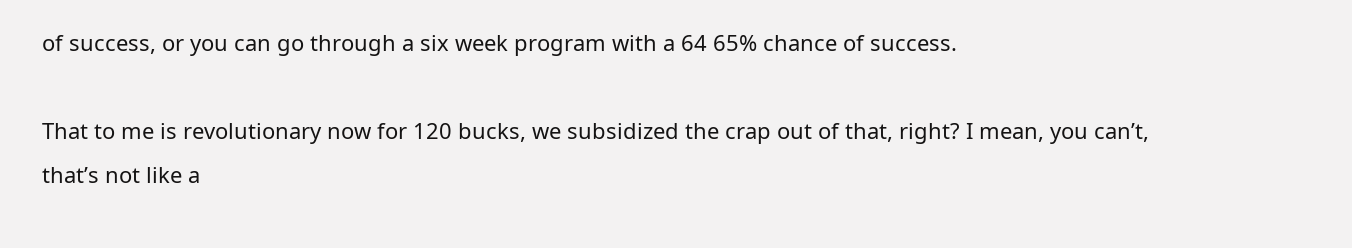of success, or you can go through a six week program with a 64 65% chance of success.

That to me is revolutionary now for 120 bucks, we subsidized the crap out of that, right? I mean, you can’t, that’s not like a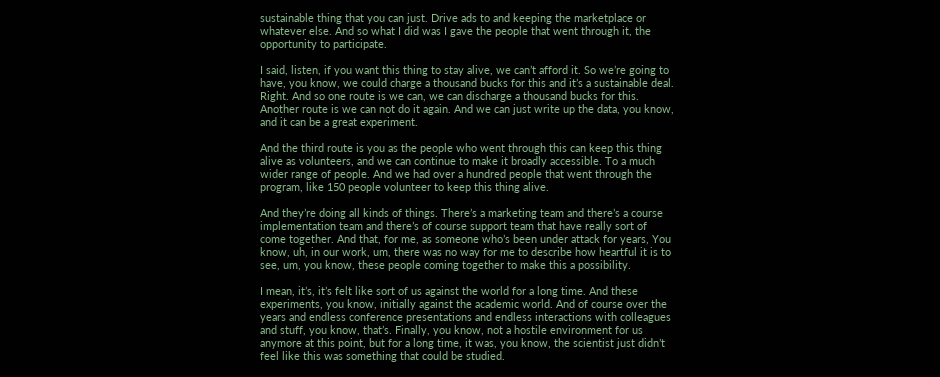sustainable thing that you can just. Drive ads to and keeping the marketplace or whatever else. And so what I did was I gave the people that went through it, the opportunity to participate.

I said, listen, if you want this thing to stay alive, we can’t afford it. So we’re going to have, you know, we could charge a thousand bucks for this and it’s a sustainable deal. Right. And so one route is we can, we can discharge a thousand bucks for this. Another route is we can not do it again. And we can just write up the data, you know, and it can be a great experiment.

And the third route is you as the people who went through this can keep this thing alive as volunteers, and we can continue to make it broadly accessible. To a much wider range of people. And we had over a hundred people that went through the program, like 150 people volunteer to keep this thing alive.

And they’re doing all kinds of things. There’s a marketing team and there’s a course implementation team and there’s of course support team that have really sort of come together. And that, for me, as someone who’s been under attack for years, You know, uh, in our work, um, there was no way for me to describe how heartful it is to see, um, you know, these people coming together to make this a possibility.

I mean, it’s, it’s felt like sort of us against the world for a long time. And these experiments, you know, initially against the academic world. And of course over the years and endless conference presentations and endless interactions with colleagues and stuff, you know, that’s. Finally, you know, not a hostile environment for us anymore at this point, but for a long time, it was, you know, the scientist just didn’t feel like this was something that could be studied.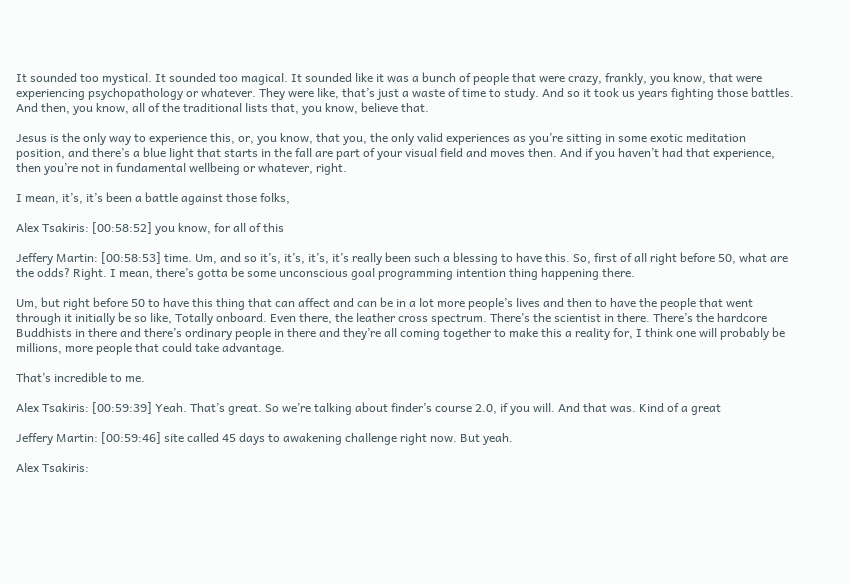It sounded too mystical. It sounded too magical. It sounded like it was a bunch of people that were crazy, frankly, you know, that were experiencing psychopathology or whatever. They were like, that’s just a waste of time to study. And so it took us years fighting those battles. And then, you know, all of the traditional lists that, you know, believe that.

Jesus is the only way to experience this, or, you know, that you, the only valid experiences as you’re sitting in some exotic meditation position, and there’s a blue light that starts in the fall are part of your visual field and moves then. And if you haven’t had that experience, then you’re not in fundamental wellbeing or whatever, right.

I mean, it’s, it’s been a battle against those folks,

Alex Tsakiris: [00:58:52] you know, for all of this

Jeffery Martin: [00:58:53] time. Um, and so it’s, it’s, it’s, it’s really been such a blessing to have this. So, first of all right before 50, what are the odds? Right. I mean, there’s gotta be some unconscious goal programming intention thing happening there.

Um, but right before 50 to have this thing that can affect and can be in a lot more people’s lives and then to have the people that went through it initially be so like, Totally onboard. Even there, the leather cross spectrum. There’s the scientist in there. There’s the hardcore Buddhists in there and there’s ordinary people in there and they’re all coming together to make this a reality for, I think one will probably be millions, more people that could take advantage.

That’s incredible to me.

Alex Tsakiris: [00:59:39] Yeah. That’s great. So we’re talking about finder’s course 2.0, if you will. And that was. Kind of a great

Jeffery Martin: [00:59:46] site called 45 days to awakening challenge right now. But yeah.

Alex Tsakiris: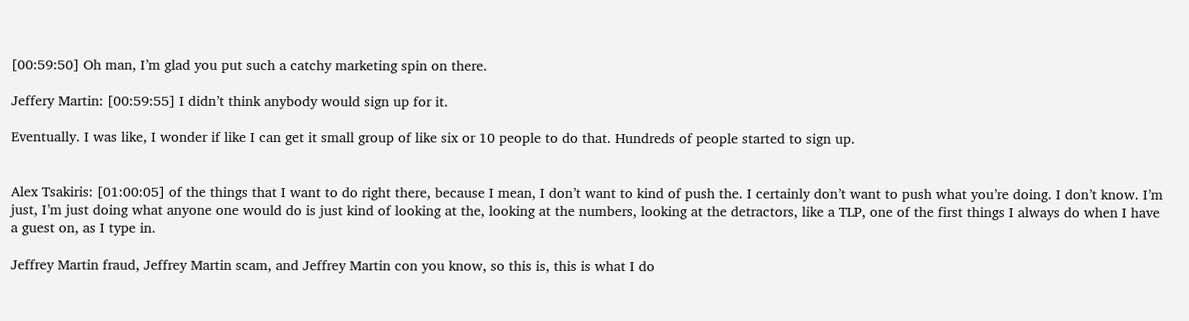[00:59:50] Oh man, I’m glad you put such a catchy marketing spin on there.

Jeffery Martin: [00:59:55] I didn’t think anybody would sign up for it.

Eventually. I was like, I wonder if like I can get it small group of like six or 10 people to do that. Hundreds of people started to sign up.


Alex Tsakiris: [01:00:05] of the things that I want to do right there, because I mean, I don’t want to kind of push the. I certainly don’t want to push what you’re doing. I don’t know. I’m just, I’m just doing what anyone one would do is just kind of looking at the, looking at the numbers, looking at the detractors, like a TLP, one of the first things I always do when I have a guest on, as I type in.

Jeffrey Martin fraud, Jeffrey Martin scam, and Jeffrey Martin con you know, so this is, this is what I do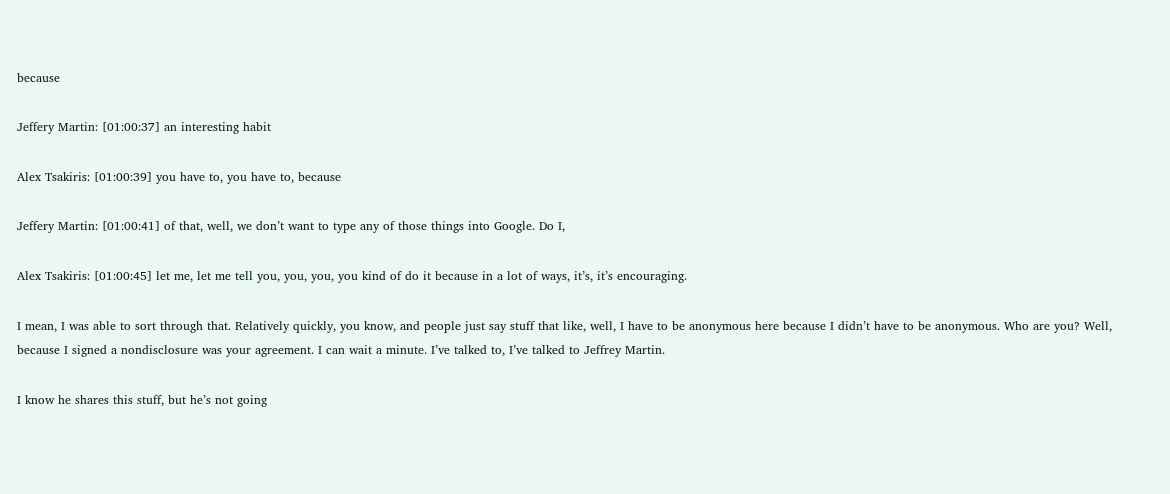because

Jeffery Martin: [01:00:37] an interesting habit

Alex Tsakiris: [01:00:39] you have to, you have to, because

Jeffery Martin: [01:00:41] of that, well, we don’t want to type any of those things into Google. Do I,

Alex Tsakiris: [01:00:45] let me, let me tell you, you, you, you kind of do it because in a lot of ways, it’s, it’s encouraging.

I mean, I was able to sort through that. Relatively quickly, you know, and people just say stuff that like, well, I have to be anonymous here because I didn’t have to be anonymous. Who are you? Well, because I signed a nondisclosure was your agreement. I can wait a minute. I’ve talked to, I’ve talked to Jeffrey Martin.

I know he shares this stuff, but he’s not going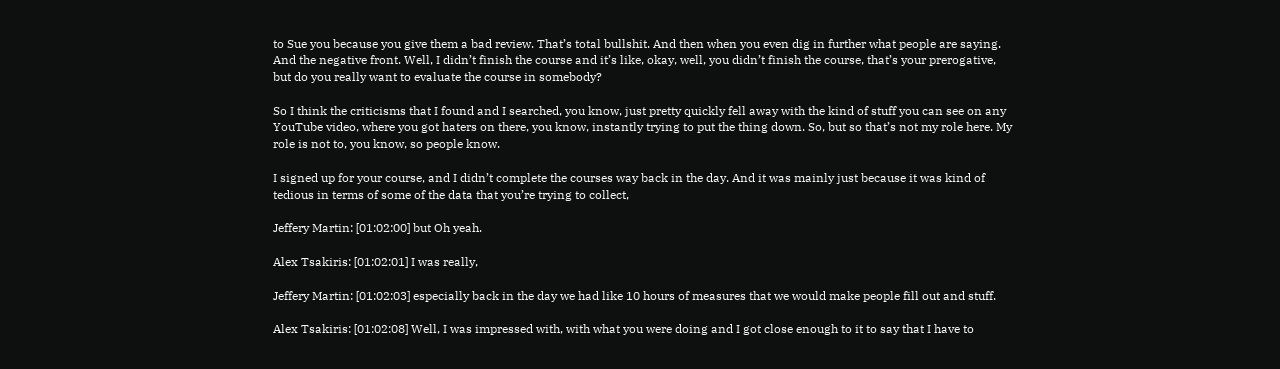to Sue you because you give them a bad review. That’s total bullshit. And then when you even dig in further what people are saying. And the negative front. Well, I didn’t finish the course and it’s like, okay, well, you didn’t finish the course, that’s your prerogative, but do you really want to evaluate the course in somebody?

So I think the criticisms that I found and I searched, you know, just pretty quickly fell away with the kind of stuff you can see on any YouTube video, where you got haters on there, you know, instantly trying to put the thing down. So, but so that’s not my role here. My role is not to, you know, so people know.

I signed up for your course, and I didn’t complete the courses way back in the day. And it was mainly just because it was kind of tedious in terms of some of the data that you’re trying to collect,

Jeffery Martin: [01:02:00] but Oh yeah.

Alex Tsakiris: [01:02:01] I was really,

Jeffery Martin: [01:02:03] especially back in the day we had like 10 hours of measures that we would make people fill out and stuff.

Alex Tsakiris: [01:02:08] Well, I was impressed with, with what you were doing and I got close enough to it to say that I have to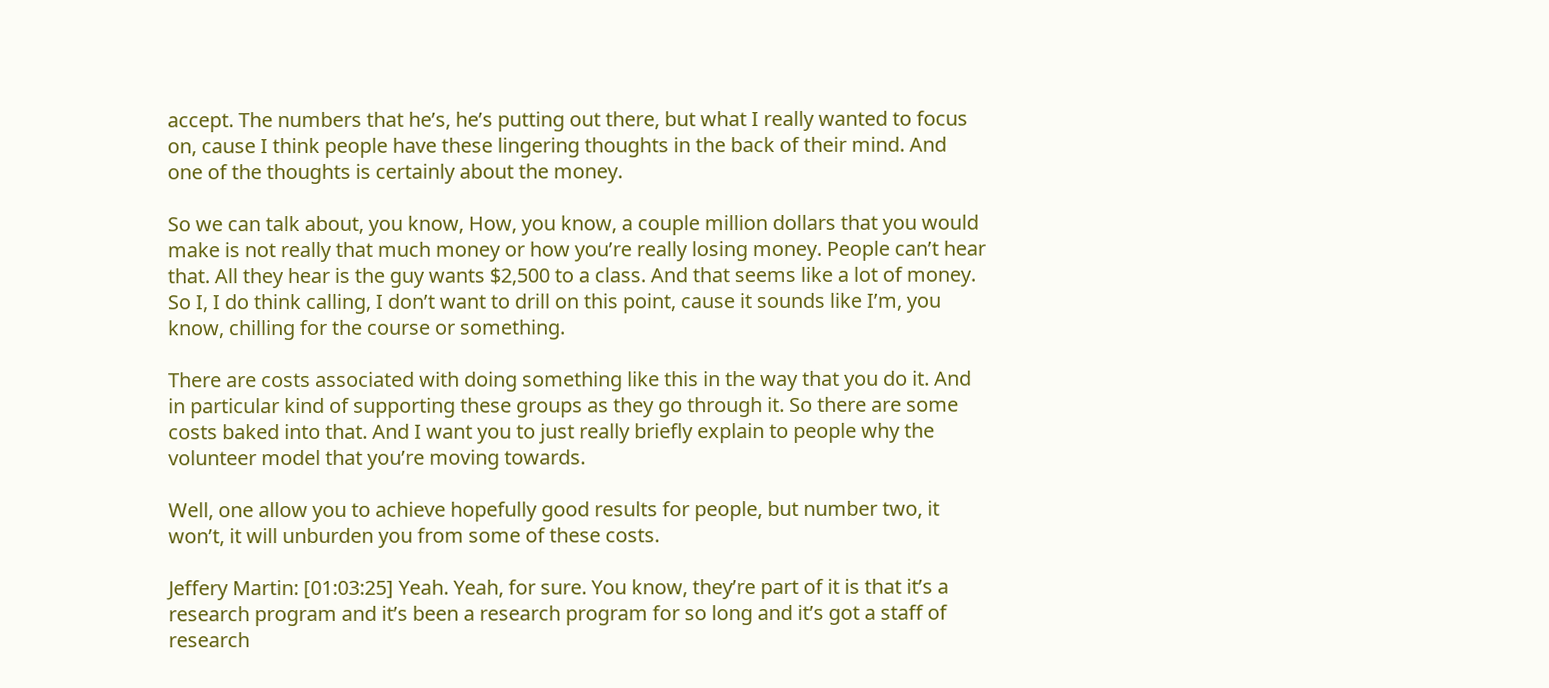accept. The numbers that he’s, he’s putting out there, but what I really wanted to focus on, cause I think people have these lingering thoughts in the back of their mind. And one of the thoughts is certainly about the money.

So we can talk about, you know, How, you know, a couple million dollars that you would make is not really that much money or how you’re really losing money. People can’t hear that. All they hear is the guy wants $2,500 to a class. And that seems like a lot of money. So I, I do think calling, I don’t want to drill on this point, cause it sounds like I’m, you know, chilling for the course or something.

There are costs associated with doing something like this in the way that you do it. And in particular kind of supporting these groups as they go through it. So there are some costs baked into that. And I want you to just really briefly explain to people why the volunteer model that you’re moving towards.

Well, one allow you to achieve hopefully good results for people, but number two, it won’t, it will unburden you from some of these costs.

Jeffery Martin: [01:03:25] Yeah. Yeah, for sure. You know, they’re part of it is that it’s a research program and it’s been a research program for so long and it’s got a staff of research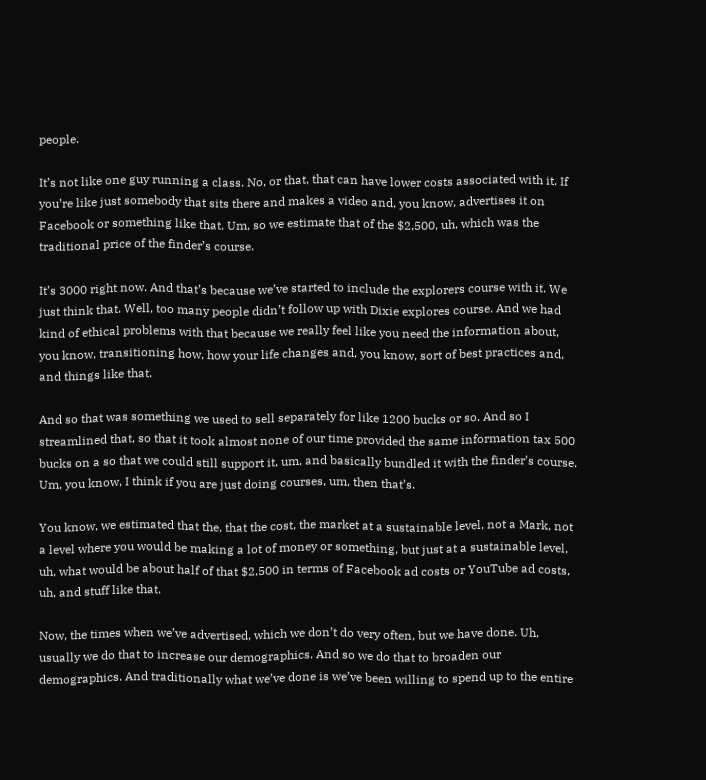people.

It’s not like one guy running a class. No, or that, that can have lower costs associated with it. If you’re like just somebody that sits there and makes a video and, you know, advertises it on Facebook or something like that. Um, so we estimate that of the $2,500, uh, which was the traditional price of the finder’s course.

It’s 3000 right now. And that’s because we’ve started to include the explorers course with it. We just think that. Well, too many people didn’t follow up with Dixie explores course. And we had kind of ethical problems with that because we really feel like you need the information about, you know, transitioning how, how your life changes and, you know, sort of best practices and, and things like that.

And so that was something we used to sell separately for like 1200 bucks or so. And so I streamlined that, so that it took almost none of our time provided the same information tax 500 bucks on a so that we could still support it, um, and basically bundled it with the finder’s course. Um, you know, I think if you are just doing courses, um, then that’s.

You know, we estimated that the, that the cost, the market at a sustainable level, not a Mark, not a level where you would be making a lot of money or something, but just at a sustainable level, uh, what would be about half of that $2,500 in terms of Facebook ad costs or YouTube ad costs, uh, and stuff like that.

Now, the times when we’ve advertised, which we don’t do very often, but we have done. Uh, usually we do that to increase our demographics. And so we do that to broaden our demographics. And traditionally what we’ve done is we’ve been willing to spend up to the entire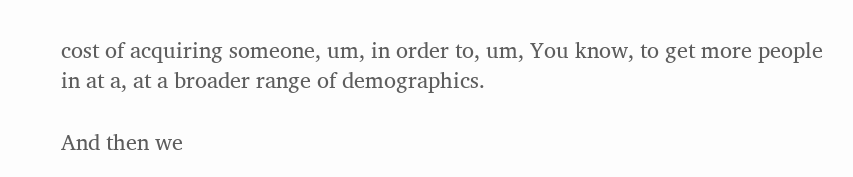cost of acquiring someone, um, in order to, um, You know, to get more people in at a, at a broader range of demographics.

And then we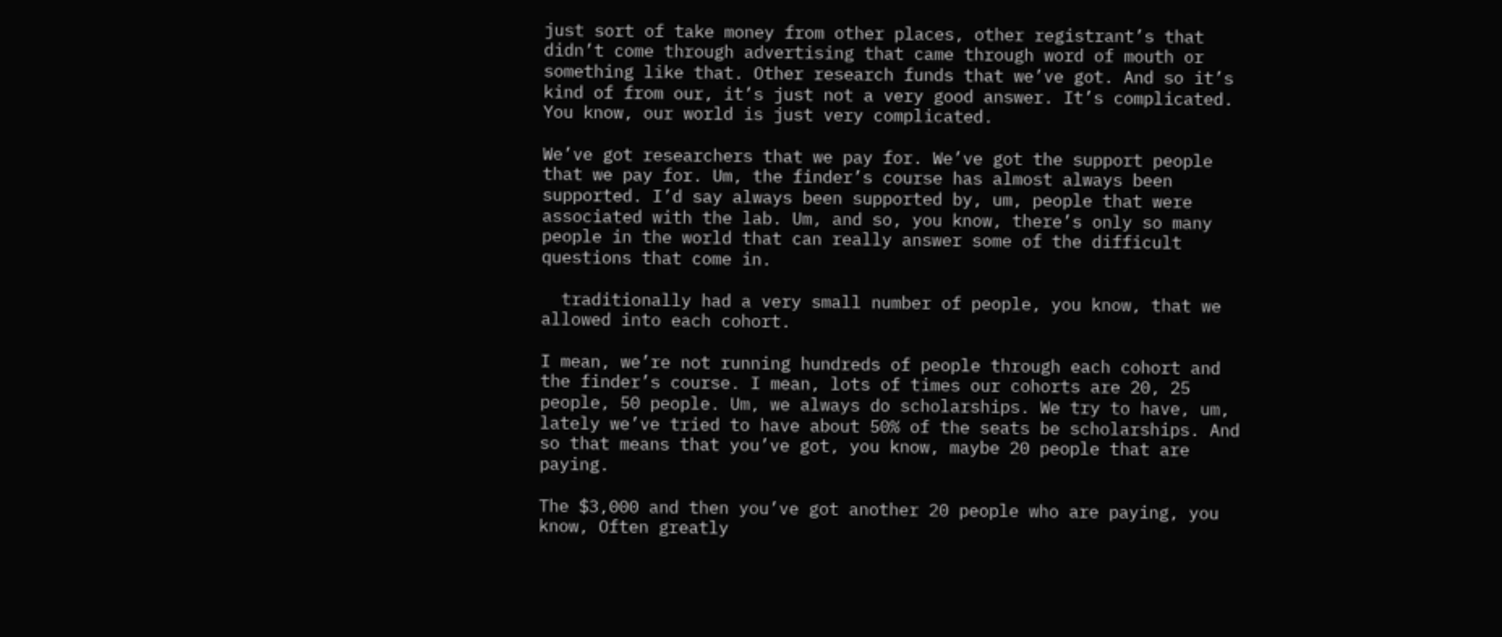just sort of take money from other places, other registrant’s that didn’t come through advertising that came through word of mouth or something like that. Other research funds that we’ve got. And so it’s kind of from our, it’s just not a very good answer. It’s complicated. You know, our world is just very complicated.

We’ve got researchers that we pay for. We’ve got the support people that we pay for. Um, the finder’s course has almost always been supported. I’d say always been supported by, um, people that were associated with the lab. Um, and so, you know, there’s only so many people in the world that can really answer some of the difficult questions that come in.

  traditionally had a very small number of people, you know, that we allowed into each cohort.

I mean, we’re not running hundreds of people through each cohort and the finder’s course. I mean, lots of times our cohorts are 20, 25 people, 50 people. Um, we always do scholarships. We try to have, um, lately we’ve tried to have about 50% of the seats be scholarships. And so that means that you’ve got, you know, maybe 20 people that are paying.

The $3,000 and then you’ve got another 20 people who are paying, you know, Often greatly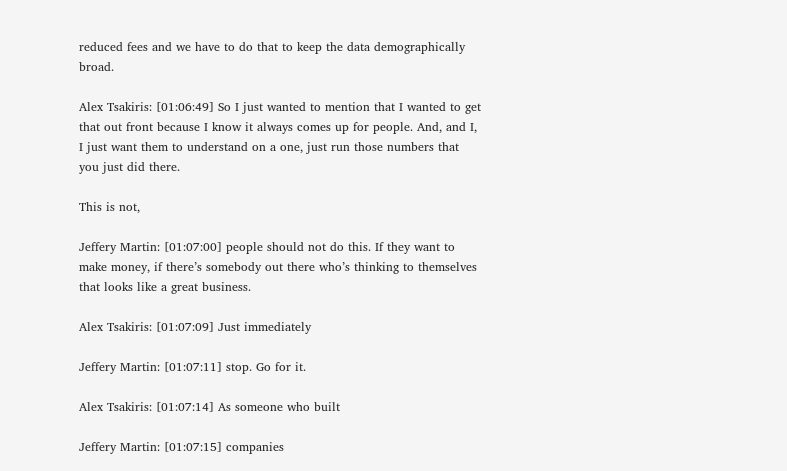reduced fees and we have to do that to keep the data demographically broad.

Alex Tsakiris: [01:06:49] So I just wanted to mention that I wanted to get that out front because I know it always comes up for people. And, and I, I just want them to understand on a one, just run those numbers that you just did there.

This is not,

Jeffery Martin: [01:07:00] people should not do this. If they want to make money, if there’s somebody out there who’s thinking to themselves that looks like a great business.

Alex Tsakiris: [01:07:09] Just immediately

Jeffery Martin: [01:07:11] stop. Go for it.

Alex Tsakiris: [01:07:14] As someone who built

Jeffery Martin: [01:07:15] companies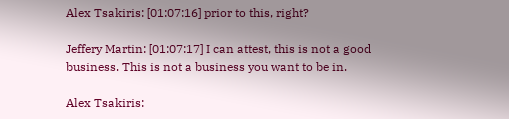Alex Tsakiris: [01:07:16] prior to this, right?

Jeffery Martin: [01:07:17] I can attest, this is not a good business. This is not a business you want to be in.

Alex Tsakiris: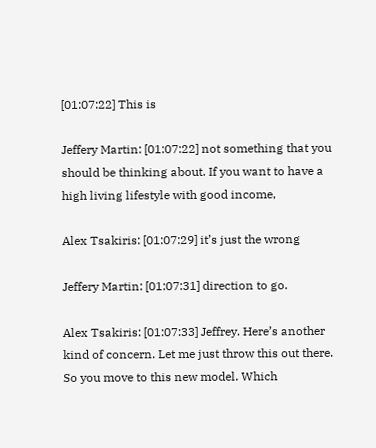[01:07:22] This is

Jeffery Martin: [01:07:22] not something that you should be thinking about. If you want to have a high living lifestyle with good income,

Alex Tsakiris: [01:07:29] it’s just the wrong

Jeffery Martin: [01:07:31] direction to go.

Alex Tsakiris: [01:07:33] Jeffrey. Here’s another kind of concern. Let me just throw this out there. So you move to this new model. Which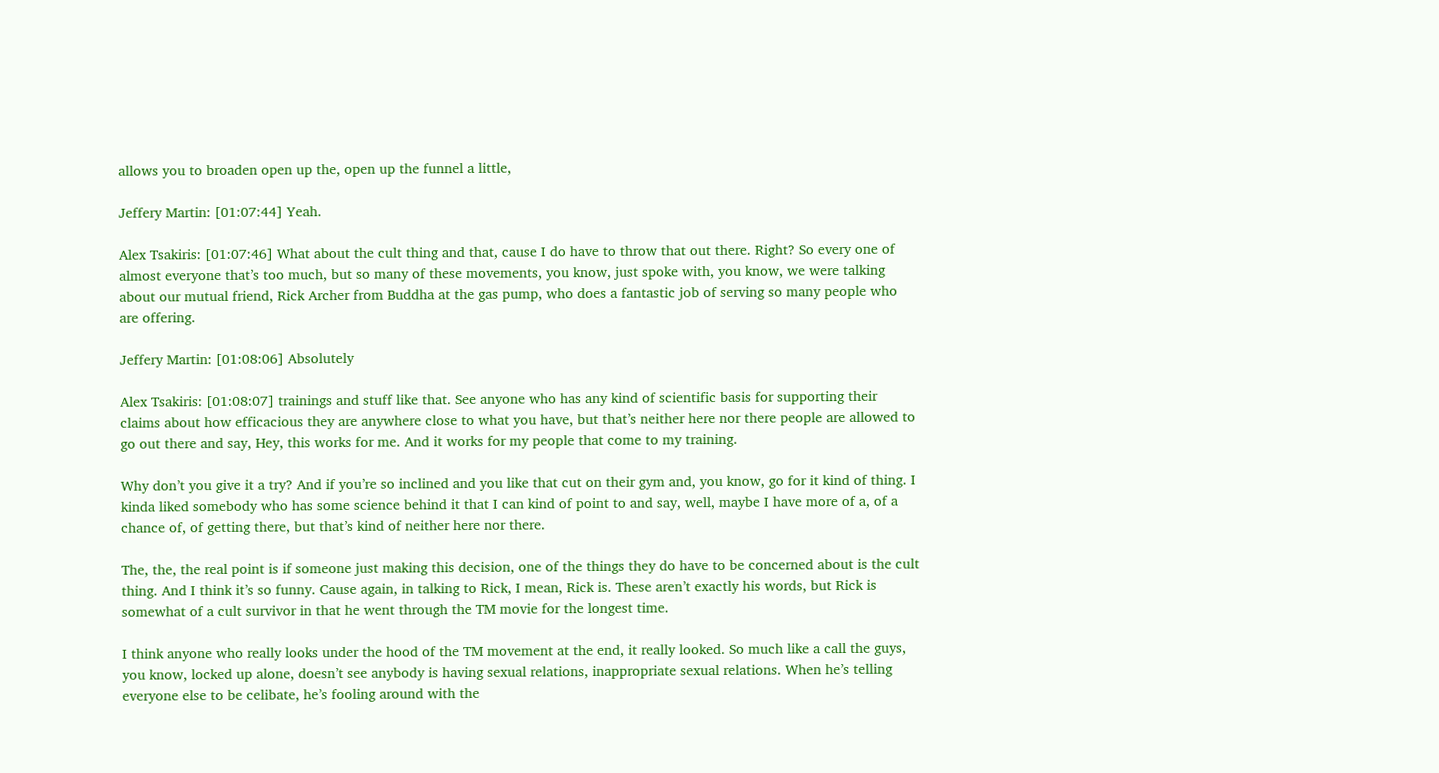allows you to broaden open up the, open up the funnel a little,

Jeffery Martin: [01:07:44] Yeah.

Alex Tsakiris: [01:07:46] What about the cult thing and that, cause I do have to throw that out there. Right? So every one of almost everyone that’s too much, but so many of these movements, you know, just spoke with, you know, we were talking about our mutual friend, Rick Archer from Buddha at the gas pump, who does a fantastic job of serving so many people who are offering.

Jeffery Martin: [01:08:06] Absolutely

Alex Tsakiris: [01:08:07] trainings and stuff like that. See anyone who has any kind of scientific basis for supporting their claims about how efficacious they are anywhere close to what you have, but that’s neither here nor there people are allowed to go out there and say, Hey, this works for me. And it works for my people that come to my training.

Why don’t you give it a try? And if you’re so inclined and you like that cut on their gym and, you know, go for it kind of thing. I kinda liked somebody who has some science behind it that I can kind of point to and say, well, maybe I have more of a, of a chance of, of getting there, but that’s kind of neither here nor there.

The, the, the real point is if someone just making this decision, one of the things they do have to be concerned about is the cult thing. And I think it’s so funny. Cause again, in talking to Rick, I mean, Rick is. These aren’t exactly his words, but Rick is somewhat of a cult survivor in that he went through the TM movie for the longest time.

I think anyone who really looks under the hood of the TM movement at the end, it really looked. So much like a call the guys, you know, locked up alone, doesn’t see anybody is having sexual relations, inappropriate sexual relations. When he’s telling everyone else to be celibate, he’s fooling around with the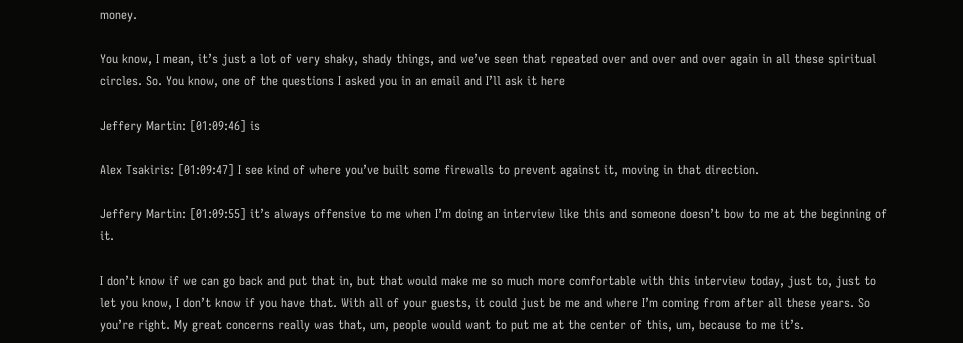money.

You know, I mean, it’s just a lot of very shaky, shady things, and we’ve seen that repeated over and over and over again in all these spiritual circles. So. You know, one of the questions I asked you in an email and I’ll ask it here

Jeffery Martin: [01:09:46] is

Alex Tsakiris: [01:09:47] I see kind of where you’ve built some firewalls to prevent against it, moving in that direction.

Jeffery Martin: [01:09:55] it’s always offensive to me when I’m doing an interview like this and someone doesn’t bow to me at the beginning of it.

I don’t know if we can go back and put that in, but that would make me so much more comfortable with this interview today, just to, just to let you know, I don’t know if you have that. With all of your guests, it could just be me and where I’m coming from after all these years. So you’re right. My great concerns really was that, um, people would want to put me at the center of this, um, because to me it’s.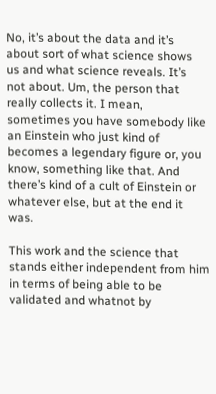No, it’s about the data and it’s about sort of what science shows us and what science reveals. It’s not about. Um, the person that really collects it. I mean, sometimes you have somebody like an Einstein who just kind of becomes a legendary figure or, you know, something like that. And there’s kind of a cult of Einstein or whatever else, but at the end it was.

This work and the science that stands either independent from him in terms of being able to be validated and whatnot by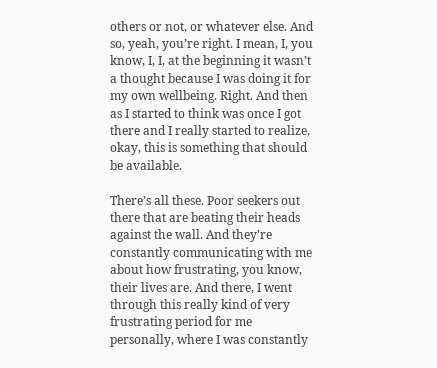others or not, or whatever else. And so, yeah, you’re right. I mean, I, you know, I, I, at the beginning it wasn’t a thought because I was doing it for my own wellbeing. Right. And then as I started to think was once I got there and I really started to realize, okay, this is something that should be available.

There’s all these. Poor seekers out there that are beating their heads against the wall. And they’re constantly communicating with me about how frustrating, you know, their lives are. And there, I went through this really kind of very frustrating period for me personally, where I was constantly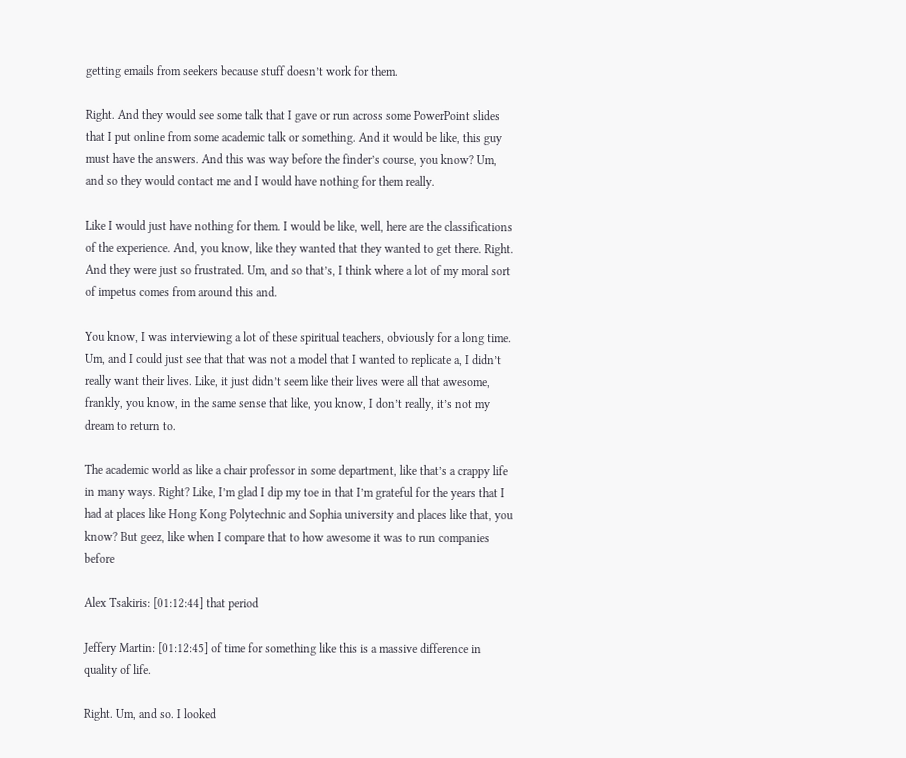getting emails from seekers because stuff doesn’t work for them.

Right. And they would see some talk that I gave or run across some PowerPoint slides that I put online from some academic talk or something. And it would be like, this guy must have the answers. And this was way before the finder’s course, you know? Um, and so they would contact me and I would have nothing for them really.

Like I would just have nothing for them. I would be like, well, here are the classifications of the experience. And, you know, like they wanted that they wanted to get there. Right. And they were just so frustrated. Um, and so that’s, I think where a lot of my moral sort of impetus comes from around this and.

You know, I was interviewing a lot of these spiritual teachers, obviously for a long time. Um, and I could just see that that was not a model that I wanted to replicate a, I didn’t really want their lives. Like, it just didn’t seem like their lives were all that awesome, frankly, you know, in the same sense that like, you know, I don’t really, it’s not my dream to return to.

The academic world as like a chair professor in some department, like that’s a crappy life in many ways. Right? Like, I’m glad I dip my toe in that I’m grateful for the years that I had at places like Hong Kong Polytechnic and Sophia university and places like that, you know? But geez, like when I compare that to how awesome it was to run companies before

Alex Tsakiris: [01:12:44] that period

Jeffery Martin: [01:12:45] of time for something like this is a massive difference in quality of life.

Right. Um, and so. I looked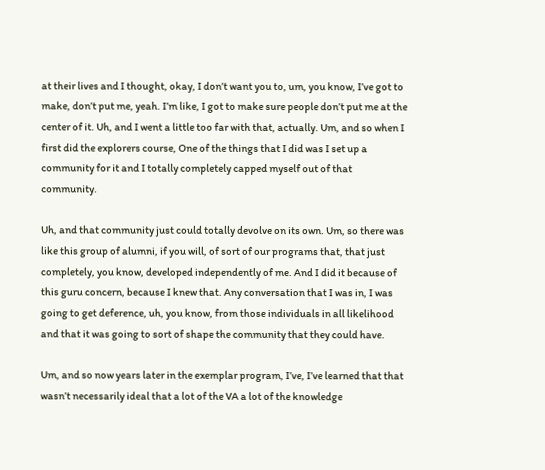at their lives and I thought, okay, I don’t want you to, um, you know, I’ve got to make, don’t put me, yeah. I’m like, I got to make sure people don’t put me at the center of it. Uh, and I went a little too far with that, actually. Um, and so when I first did the explorers course, One of the things that I did was I set up a community for it and I totally completely capped myself out of that community.

Uh, and that community just could totally devolve on its own. Um, so there was like this group of alumni, if you will, of sort of our programs that, that just completely, you know, developed independently of me. And I did it because of this guru concern, because I knew that. Any conversation that I was in, I was going to get deference, uh, you know, from those individuals in all likelihood and that it was going to sort of shape the community that they could have.

Um, and so now years later in the exemplar program, I’ve, I’ve learned that that wasn’t necessarily ideal that a lot of the VA a lot of the knowledge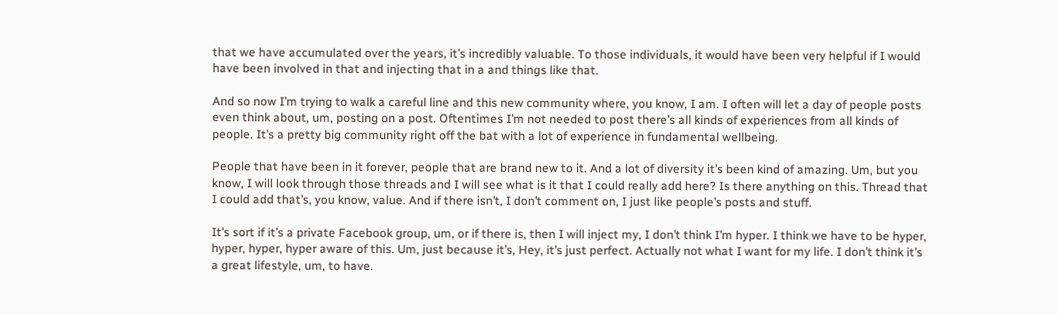that we have accumulated over the years, it’s incredibly valuable. To those individuals, it would have been very helpful if I would have been involved in that and injecting that in a and things like that.

And so now I’m trying to walk a careful line and this new community where, you know, I am. I often will let a day of people posts even think about, um, posting on a post. Oftentimes I’m not needed to post there’s all kinds of experiences from all kinds of people. It’s a pretty big community right off the bat with a lot of experience in fundamental wellbeing.

People that have been in it forever, people that are brand new to it. And a lot of diversity it’s been kind of amazing. Um, but you know, I will look through those threads and I will see what is it that I could really add here? Is there anything on this. Thread that I could add that’s, you know, value. And if there isn’t, I don’t comment on, I just like people’s posts and stuff.

It’s sort if it’s a private Facebook group, um, or if there is, then I will inject my, I don’t think I’m hyper. I think we have to be hyper, hyper, hyper, hyper aware of this. Um, just because it’s, Hey, it’s just perfect. Actually not what I want for my life. I don’t think it’s a great lifestyle, um, to have.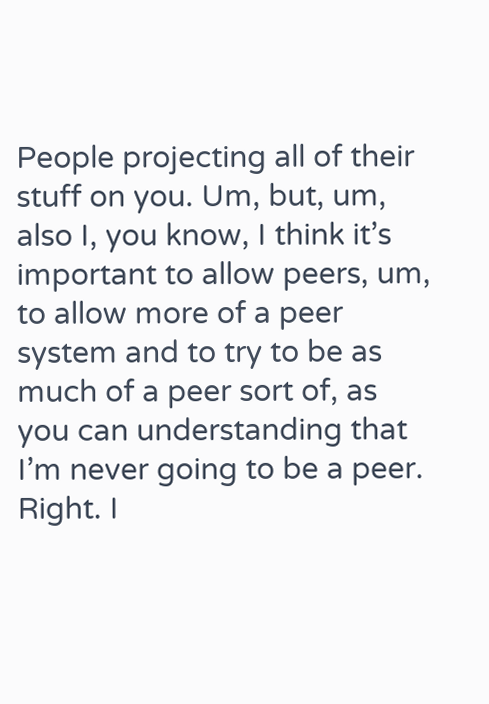People projecting all of their stuff on you. Um, but, um, also I, you know, I think it’s important to allow peers, um, to allow more of a peer system and to try to be as much of a peer sort of, as you can understanding that I’m never going to be a peer. Right. I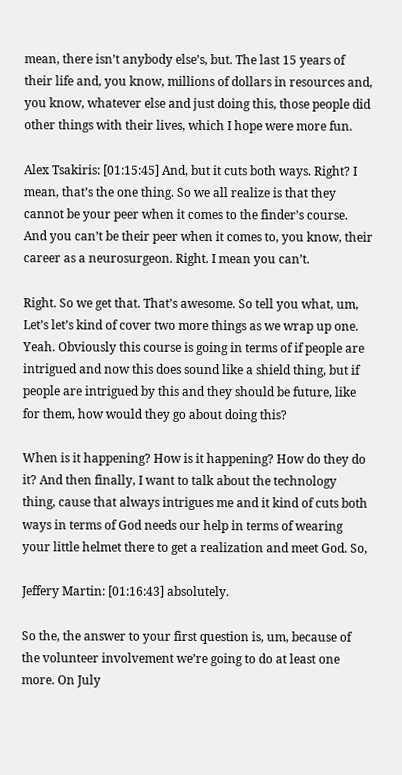mean, there isn’t anybody else’s, but. The last 15 years of their life and, you know, millions of dollars in resources and, you know, whatever else and just doing this, those people did other things with their lives, which I hope were more fun.

Alex Tsakiris: [01:15:45] And, but it cuts both ways. Right? I mean, that’s the one thing. So we all realize is that they cannot be your peer when it comes to the finder’s course. And you can’t be their peer when it comes to, you know, their career as a neurosurgeon. Right. I mean you can’t.

Right. So we get that. That’s awesome. So tell you what, um, Let’s let’s kind of cover two more things as we wrap up one. Yeah. Obviously this course is going in terms of if people are intrigued and now this does sound like a shield thing, but if people are intrigued by this and they should be future, like for them, how would they go about doing this?

When is it happening? How is it happening? How do they do it? And then finally, I want to talk about the technology thing, cause that always intrigues me and it kind of cuts both ways in terms of God needs our help in terms of wearing your little helmet there to get a realization and meet God. So,

Jeffery Martin: [01:16:43] absolutely.

So the, the answer to your first question is, um, because of the volunteer involvement we’re going to do at least one more. On July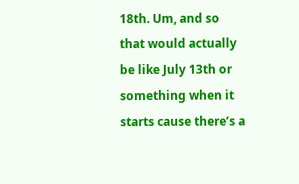18th. Um, and so that would actually be like July 13th or something when it starts cause there’s a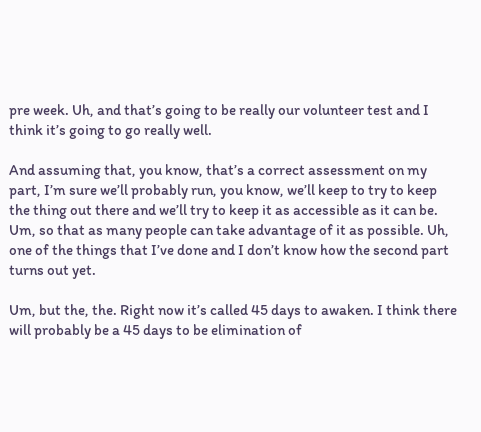pre week. Uh, and that’s going to be really our volunteer test and I think it’s going to go really well.

And assuming that, you know, that’s a correct assessment on my part, I’m sure we’ll probably run, you know, we’ll keep to try to keep the thing out there and we’ll try to keep it as accessible as it can be. Um, so that as many people can take advantage of it as possible. Uh, one of the things that I’ve done and I don’t know how the second part turns out yet.

Um, but the, the. Right now it’s called 45 days to awaken. I think there will probably be a 45 days to be elimination of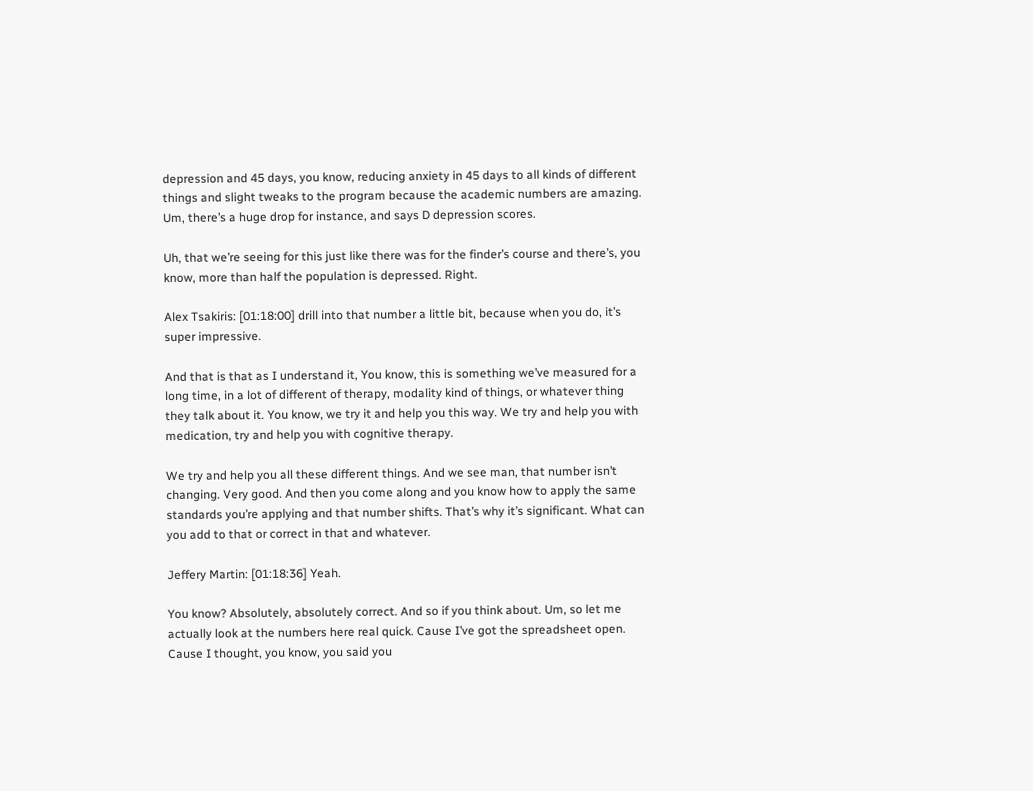depression and 45 days, you know, reducing anxiety in 45 days to all kinds of different things and slight tweaks to the program because the academic numbers are amazing. Um, there’s a huge drop for instance, and says D depression scores.

Uh, that we’re seeing for this just like there was for the finder’s course and there’s, you know, more than half the population is depressed. Right.

Alex Tsakiris: [01:18:00] drill into that number a little bit, because when you do, it’s super impressive.

And that is that as I understand it, You know, this is something we’ve measured for a long time, in a lot of different of therapy, modality kind of things, or whatever thing they talk about it. You know, we try it and help you this way. We try and help you with medication, try and help you with cognitive therapy.

We try and help you all these different things. And we see man, that number isn’t changing. Very good. And then you come along and you know how to apply the same standards you’re applying and that number shifts. That’s why it’s significant. What can you add to that or correct in that and whatever.

Jeffery Martin: [01:18:36] Yeah.

You know? Absolutely, absolutely correct. And so if you think about. Um, so let me actually look at the numbers here real quick. Cause I’ve got the spreadsheet open. Cause I thought, you know, you said you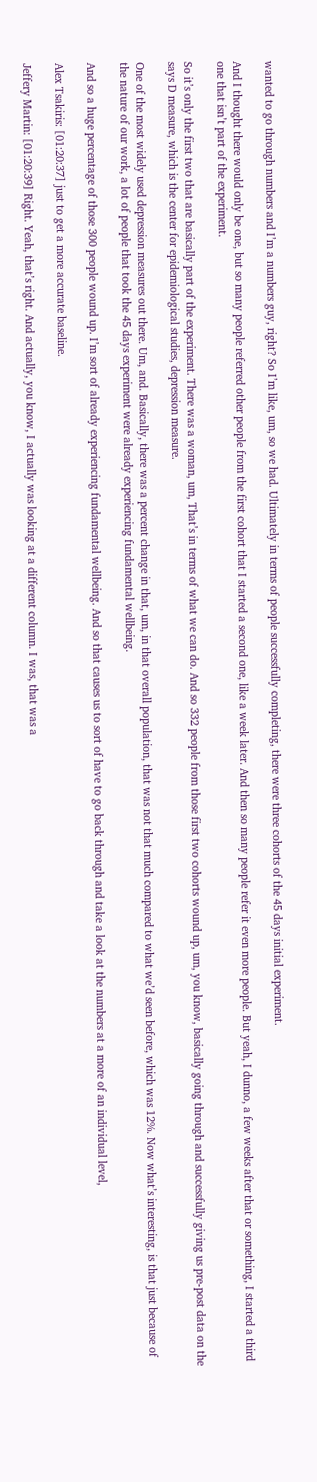wanted to go through numbers and I’m a numbers guy, right? So I’m like, um, so we had. Ultimately in terms of people successfully completing, there were three cohorts of the 45 days initial experiment.

And I thought there would only be one, but so many people referred other people from the first cohort that I started a second one, like a week later. And then so many people refer it even more people. But yeah, I dunno, a few weeks after that or something, I started a third one that isn’t part of the experiment.

So it’s only the first two that are basically part of the experiment. There was a woman, um, That’s in terms of what we can do. And so 332 people from those first two cohorts wound up, um, you know, basically going through and successfully giving us pre-post data on the says D measure, which is the center for epidemiological studies, depression measure.

One of the most widely used depression measures out there. Um, and. Basically, there was a percent change in that, um, in that overall population, that was not that much compared to what we’d seen before, which was 12%. Now what’s interesting, is that just because of the nature of our work, a lot of people that took the 45 days experiment were already experiencing fundamental wellbeing.

And so a huge percentage of those 300 people wound up. I’m sort of already experiencing fundamental wellbeing. And so that causes us to sort of have to go back through and take a look at the numbers at a more of an individual level,

Alex Tsakiris: [01:20:37] just to get a more accurate baseline.

Jeffery Martin: [01:20:39] Right. Yeah, that’s right. And actually, you know, I actually was looking at a different column. I was, that was a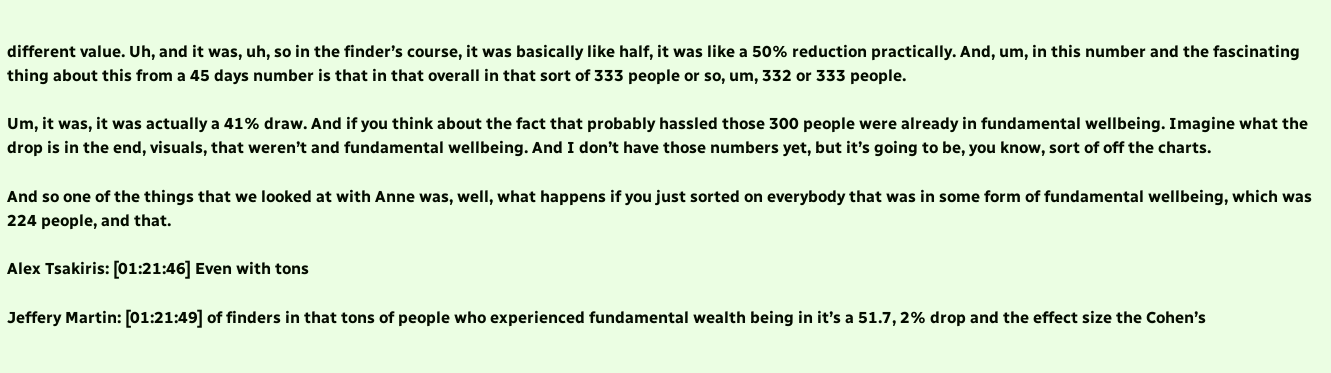different value. Uh, and it was, uh, so in the finder’s course, it was basically like half, it was like a 50% reduction practically. And, um, in this number and the fascinating thing about this from a 45 days number is that in that overall in that sort of 333 people or so, um, 332 or 333 people.

Um, it was, it was actually a 41% draw. And if you think about the fact that probably hassled those 300 people were already in fundamental wellbeing. Imagine what the drop is in the end, visuals, that weren’t and fundamental wellbeing. And I don’t have those numbers yet, but it’s going to be, you know, sort of off the charts.

And so one of the things that we looked at with Anne was, well, what happens if you just sorted on everybody that was in some form of fundamental wellbeing, which was 224 people, and that.

Alex Tsakiris: [01:21:46] Even with tons

Jeffery Martin: [01:21:49] of finders in that tons of people who experienced fundamental wealth being in it’s a 51.7, 2% drop and the effect size the Cohen’s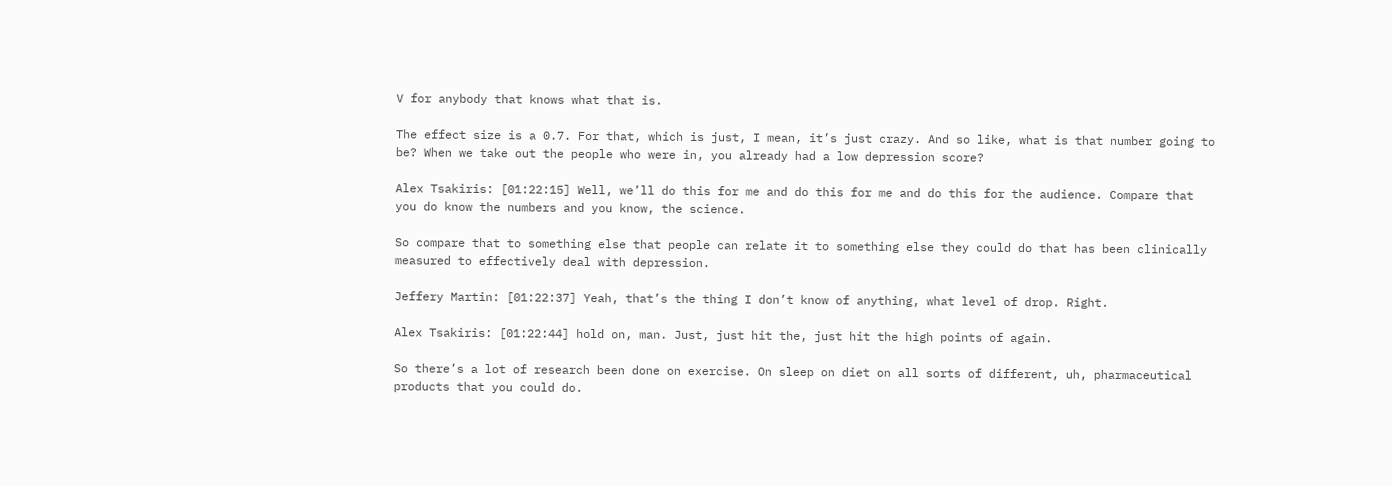V for anybody that knows what that is.

The effect size is a 0.7. For that, which is just, I mean, it’s just crazy. And so like, what is that number going to be? When we take out the people who were in, you already had a low depression score?

Alex Tsakiris: [01:22:15] Well, we’ll do this for me and do this for me and do this for the audience. Compare that you do know the numbers and you know, the science.

So compare that to something else that people can relate it to something else they could do that has been clinically measured to effectively deal with depression.

Jeffery Martin: [01:22:37] Yeah, that’s the thing I don’t know of anything, what level of drop. Right.

Alex Tsakiris: [01:22:44] hold on, man. Just, just hit the, just hit the high points of again.

So there’s a lot of research been done on exercise. On sleep on diet on all sorts of different, uh, pharmaceutical products that you could do.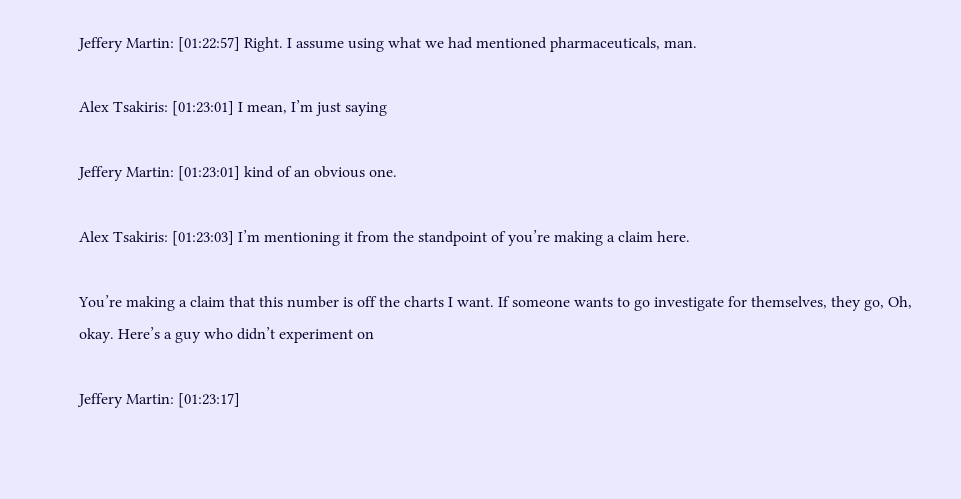Jeffery Martin: [01:22:57] Right. I assume using what we had mentioned pharmaceuticals, man.

Alex Tsakiris: [01:23:01] I mean, I’m just saying

Jeffery Martin: [01:23:01] kind of an obvious one.

Alex Tsakiris: [01:23:03] I’m mentioning it from the standpoint of you’re making a claim here.

You’re making a claim that this number is off the charts I want. If someone wants to go investigate for themselves, they go, Oh, okay. Here’s a guy who didn’t experiment on

Jeffery Martin: [01:23:17]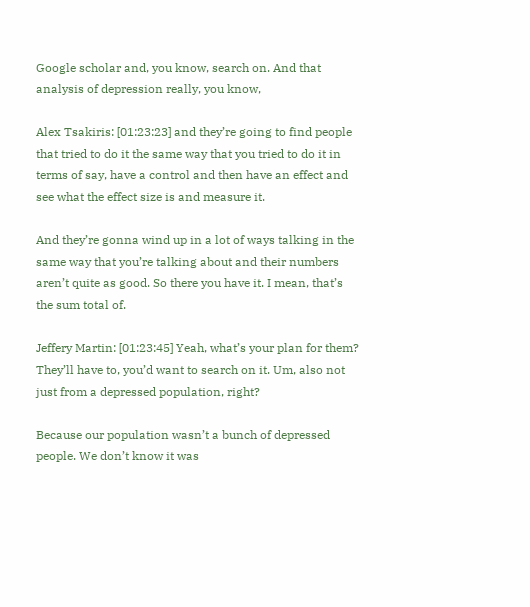Google scholar and, you know, search on. And that analysis of depression really, you know,

Alex Tsakiris: [01:23:23] and they’re going to find people that tried to do it the same way that you tried to do it in terms of say, have a control and then have an effect and see what the effect size is and measure it.

And they’re gonna wind up in a lot of ways talking in the same way that you’re talking about and their numbers aren’t quite as good. So there you have it. I mean, that’s the sum total of.

Jeffery Martin: [01:23:45] Yeah, what’s your plan for them? They’ll have to, you’d want to search on it. Um, also not just from a depressed population, right?

Because our population wasn’t a bunch of depressed people. We don’t know it was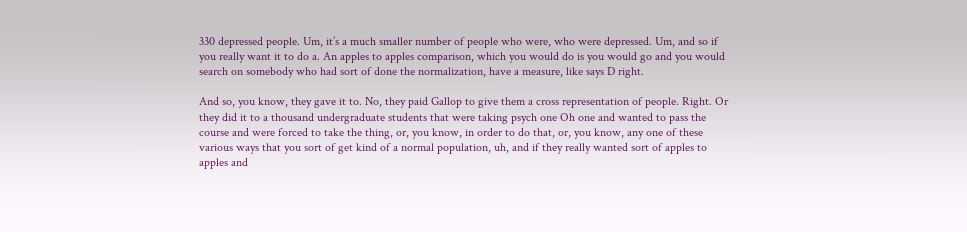330 depressed people. Um, it’s a much smaller number of people who were, who were depressed. Um, and so if you really want it to do a. An apples to apples comparison, which you would do is you would go and you would search on somebody who had sort of done the normalization, have a measure, like says D right.

And so, you know, they gave it to. No, they paid Gallop to give them a cross representation of people. Right. Or they did it to a thousand undergraduate students that were taking psych one Oh one and wanted to pass the course and were forced to take the thing, or, you know, in order to do that, or, you know, any one of these various ways that you sort of get kind of a normal population, uh, and if they really wanted sort of apples to apples and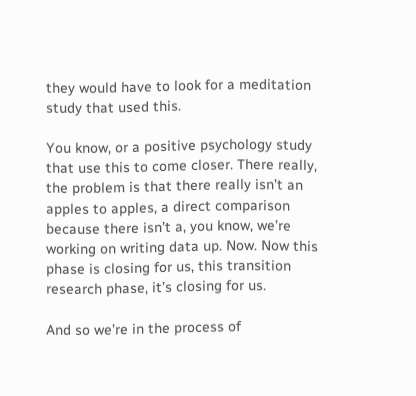they would have to look for a meditation study that used this.

You know, or a positive psychology study that use this to come closer. There really, the problem is that there really isn’t an apples to apples, a direct comparison because there isn’t a, you know, we’re working on writing data up. Now. Now this phase is closing for us, this transition research phase, it’s closing for us.

And so we’re in the process of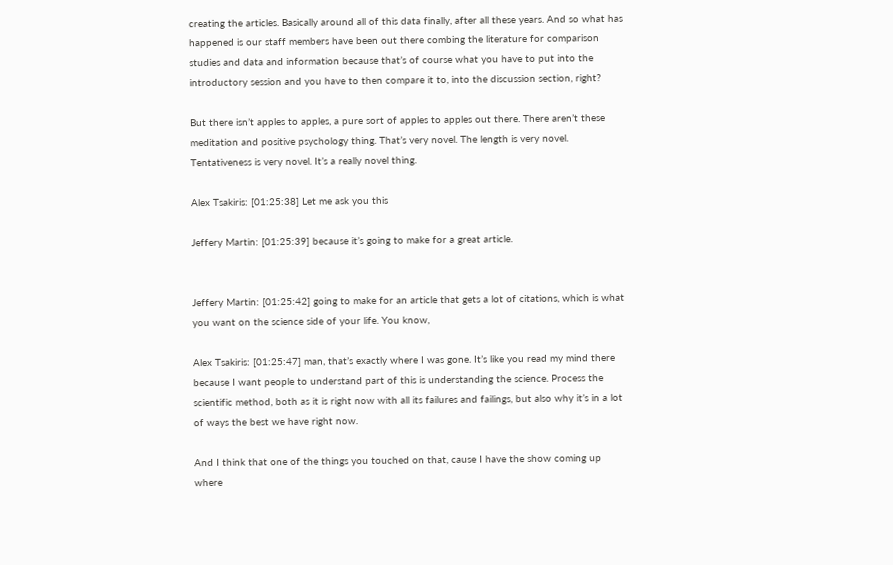creating the articles. Basically around all of this data finally, after all these years. And so what has happened is our staff members have been out there combing the literature for comparison studies and data and information because that’s of course what you have to put into the introductory session and you have to then compare it to, into the discussion section, right?

But there isn’t apples to apples, a pure sort of apples to apples out there. There aren’t these meditation and positive psychology thing. That’s very novel. The length is very novel. Tentativeness is very novel. It’s a really novel thing.

Alex Tsakiris: [01:25:38] Let me ask you this

Jeffery Martin: [01:25:39] because it’s going to make for a great article.


Jeffery Martin: [01:25:42] going to make for an article that gets a lot of citations, which is what you want on the science side of your life. You know,

Alex Tsakiris: [01:25:47] man, that’s exactly where I was gone. It’s like you read my mind there because I want people to understand part of this is understanding the science. Process the scientific method, both as it is right now with all its failures and failings, but also why it’s in a lot of ways the best we have right now.

And I think that one of the things you touched on that, cause I have the show coming up where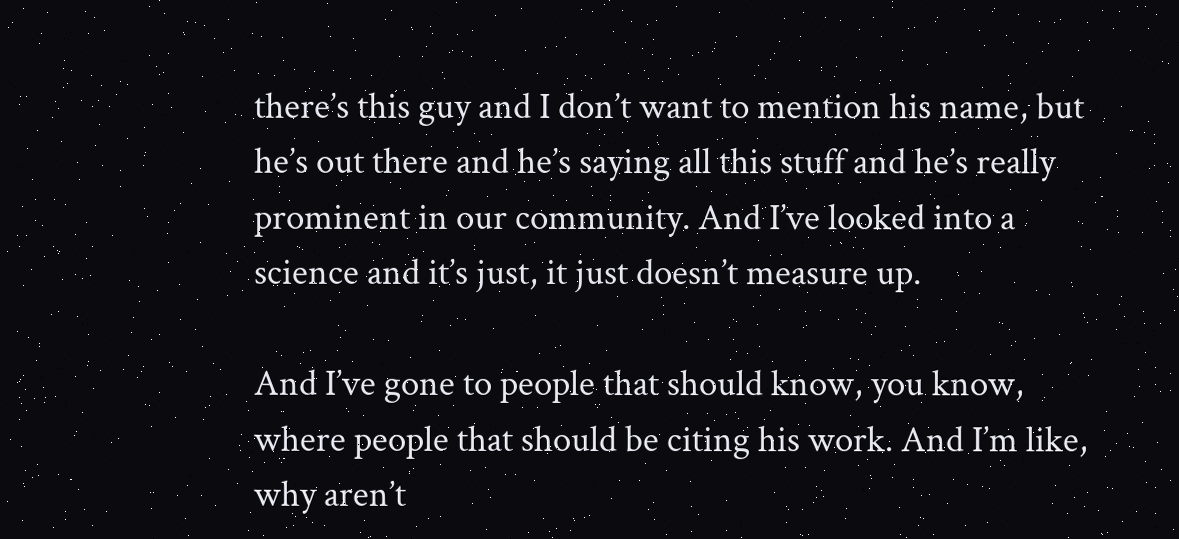there’s this guy and I don’t want to mention his name, but he’s out there and he’s saying all this stuff and he’s really prominent in our community. And I’ve looked into a science and it’s just, it just doesn’t measure up.

And I’ve gone to people that should know, you know, where people that should be citing his work. And I’m like, why aren’t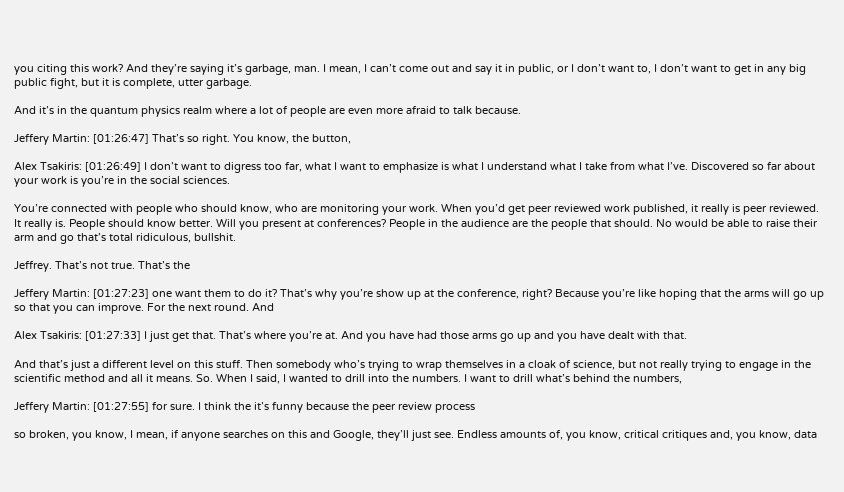you citing this work? And they’re saying it’s garbage, man. I mean, I can’t come out and say it in public, or I don’t want to, I don’t want to get in any big public fight, but it is complete, utter garbage.

And it’s in the quantum physics realm where a lot of people are even more afraid to talk because.

Jeffery Martin: [01:26:47] That’s so right. You know, the button,

Alex Tsakiris: [01:26:49] I don’t want to digress too far, what I want to emphasize is what I understand what I take from what I’ve. Discovered so far about your work is you’re in the social sciences.

You’re connected with people who should know, who are monitoring your work. When you’d get peer reviewed work published, it really is peer reviewed. It really is. People should know better. Will you present at conferences? People in the audience are the people that should. No would be able to raise their arm and go that’s total ridiculous, bullshit.

Jeffrey. That’s not true. That’s the

Jeffery Martin: [01:27:23] one want them to do it? That’s why you’re show up at the conference, right? Because you’re like hoping that the arms will go up so that you can improve. For the next round. And

Alex Tsakiris: [01:27:33] I just get that. That’s where you’re at. And you have had those arms go up and you have dealt with that.

And that’s just a different level on this stuff. Then somebody who’s trying to wrap themselves in a cloak of science, but not really trying to engage in the scientific method and all it means. So. When I said, I wanted to drill into the numbers. I want to drill what’s behind the numbers,

Jeffery Martin: [01:27:55] for sure. I think the it’s funny because the peer review process

so broken, you know, I mean, if anyone searches on this and Google, they’ll just see. Endless amounts of, you know, critical critiques and, you know, data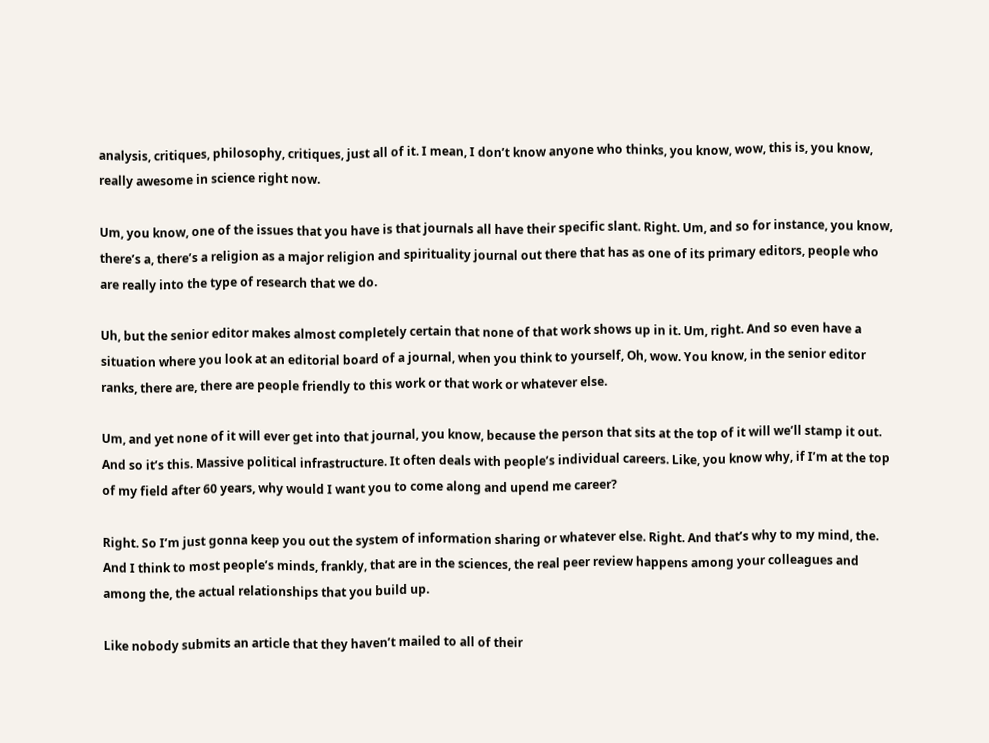analysis, critiques, philosophy, critiques, just all of it. I mean, I don’t know anyone who thinks, you know, wow, this is, you know, really awesome in science right now.

Um, you know, one of the issues that you have is that journals all have their specific slant. Right. Um, and so for instance, you know, there’s a, there’s a religion as a major religion and spirituality journal out there that has as one of its primary editors, people who are really into the type of research that we do.

Uh, but the senior editor makes almost completely certain that none of that work shows up in it. Um, right. And so even have a situation where you look at an editorial board of a journal, when you think to yourself, Oh, wow. You know, in the senior editor ranks, there are, there are people friendly to this work or that work or whatever else.

Um, and yet none of it will ever get into that journal, you know, because the person that sits at the top of it will we’ll stamp it out. And so it’s this. Massive political infrastructure. It often deals with people’s individual careers. Like, you know why, if I’m at the top of my field after 60 years, why would I want you to come along and upend me career?

Right. So I’m just gonna keep you out the system of information sharing or whatever else. Right. And that’s why to my mind, the. And I think to most people’s minds, frankly, that are in the sciences, the real peer review happens among your colleagues and among the, the actual relationships that you build up.

Like nobody submits an article that they haven’t mailed to all of their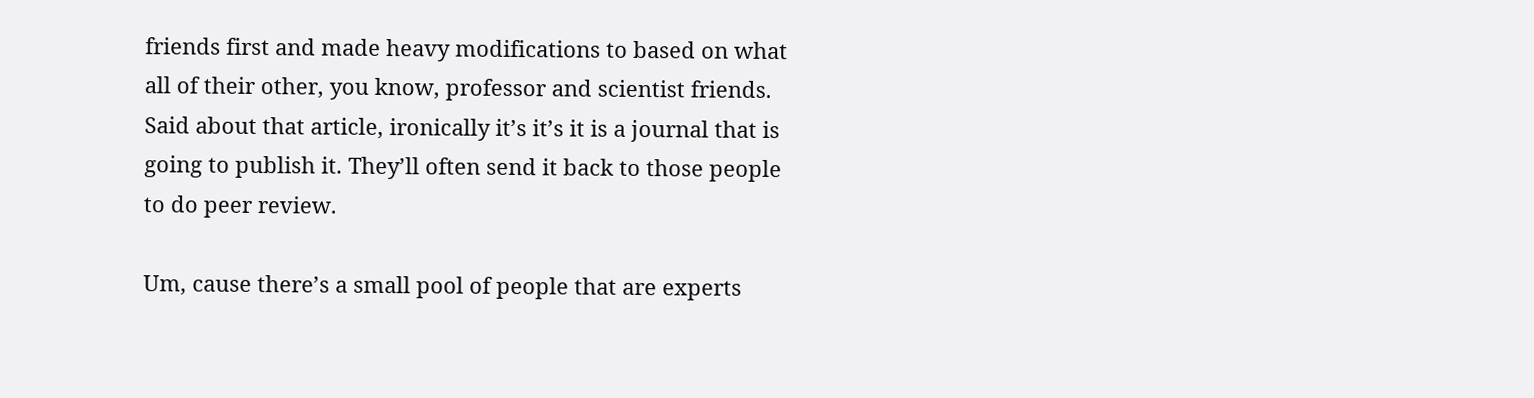friends first and made heavy modifications to based on what all of their other, you know, professor and scientist friends. Said about that article, ironically it’s it’s it is a journal that is going to publish it. They’ll often send it back to those people to do peer review.

Um, cause there’s a small pool of people that are experts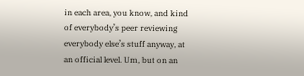in each area, you know, and kind of everybody’s peer reviewing everybody else’s stuff anyway, at an official level. Um, but on an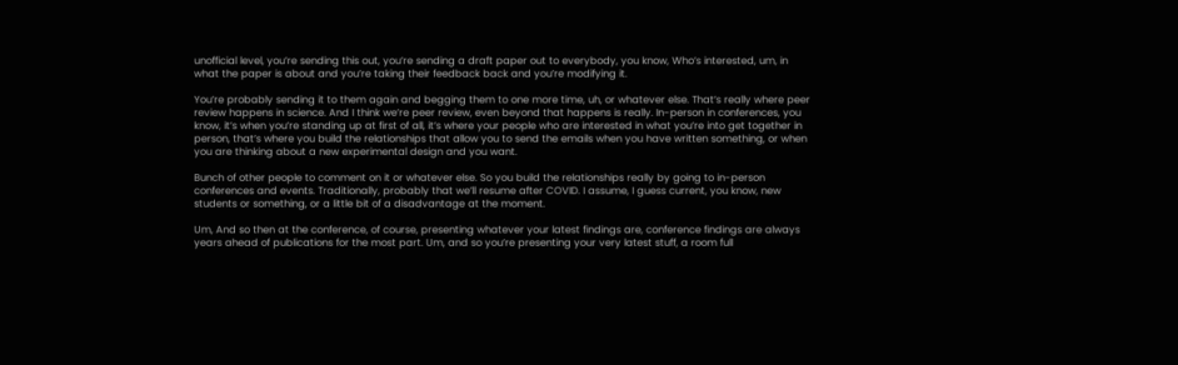unofficial level, you’re sending this out, you’re sending a draft paper out to everybody, you know, Who’s interested, um, in what the paper is about and you’re taking their feedback back and you’re modifying it.

You’re probably sending it to them again and begging them to one more time, uh, or whatever else. That’s really where peer review happens in science. And I think we’re peer review, even beyond that happens is really. In-person in conferences, you know, it’s when you’re standing up at first of all, it’s where your people who are interested in what you’re into get together in person, that’s where you build the relationships that allow you to send the emails when you have written something, or when you are thinking about a new experimental design and you want.

Bunch of other people to comment on it or whatever else. So you build the relationships really by going to in-person conferences and events. Traditionally, probably that we’ll resume after COVID. I assume, I guess current, you know, new students or something, or a little bit of a disadvantage at the moment.

Um, And so then at the conference, of course, presenting whatever your latest findings are, conference findings are always years ahead of publications for the most part. Um, and so you’re presenting your very latest stuff, a room full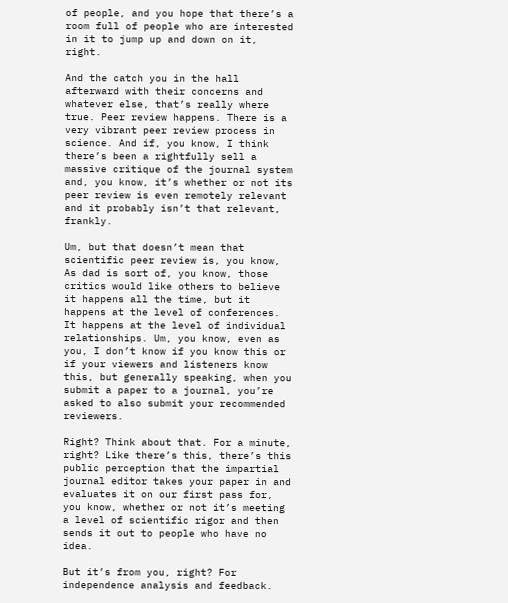of people, and you hope that there’s a room full of people who are interested in it to jump up and down on it, right.

And the catch you in the hall afterward with their concerns and whatever else, that’s really where true. Peer review happens. There is a very vibrant peer review process in science. And if, you know, I think there’s been a rightfully sell a massive critique of the journal system and, you know, it’s whether or not its peer review is even remotely relevant and it probably isn’t that relevant, frankly.

Um, but that doesn’t mean that scientific peer review is, you know, As dad is sort of, you know, those critics would like others to believe it happens all the time, but it happens at the level of conferences. It happens at the level of individual relationships. Um, you know, even as you, I don’t know if you know this or if your viewers and listeners know this, but generally speaking, when you submit a paper to a journal, you’re asked to also submit your recommended reviewers.

Right? Think about that. For a minute, right? Like there’s this, there’s this public perception that the impartial journal editor takes your paper in and evaluates it on our first pass for, you know, whether or not it’s meeting a level of scientific rigor and then sends it out to people who have no idea.

But it’s from you, right? For independence analysis and feedback.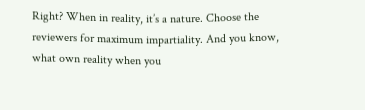Right? When in reality, it’s a nature. Choose the reviewers for maximum impartiality. And you know, what own reality when you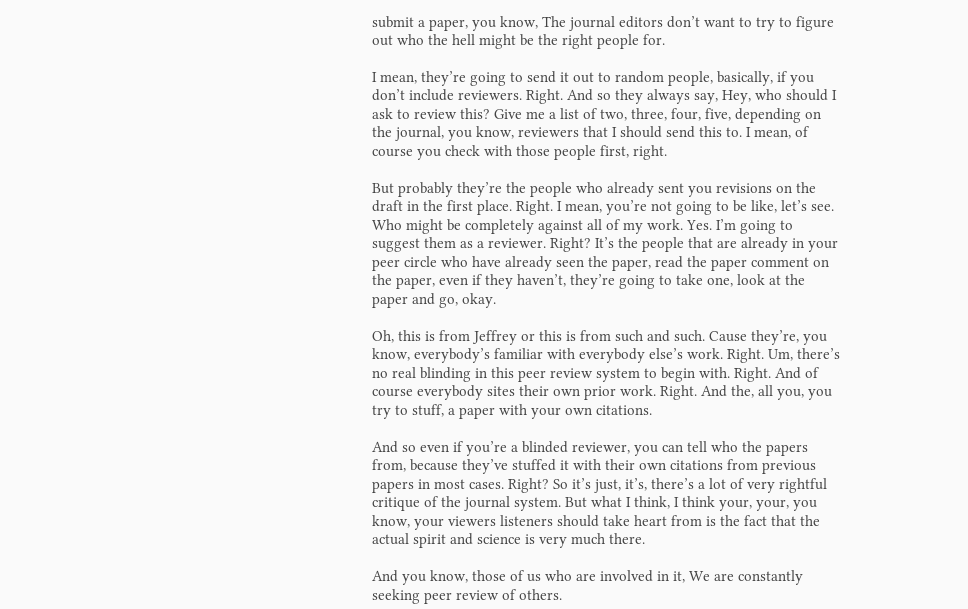submit a paper, you know, The journal editors don’t want to try to figure out who the hell might be the right people for.

I mean, they’re going to send it out to random people, basically, if you don’t include reviewers. Right. And so they always say, Hey, who should I ask to review this? Give me a list of two, three, four, five, depending on the journal, you know, reviewers that I should send this to. I mean, of course you check with those people first, right.

But probably they’re the people who already sent you revisions on the draft in the first place. Right. I mean, you’re not going to be like, let’s see. Who might be completely against all of my work. Yes. I’m going to suggest them as a reviewer. Right? It’s the people that are already in your peer circle who have already seen the paper, read the paper comment on the paper, even if they haven’t, they’re going to take one, look at the paper and go, okay.

Oh, this is from Jeffrey or this is from such and such. Cause they’re, you know, everybody’s familiar with everybody else’s work. Right. Um, there’s no real blinding in this peer review system to begin with. Right. And of course everybody sites their own prior work. Right. And the, all you, you try to stuff, a paper with your own citations.

And so even if you’re a blinded reviewer, you can tell who the papers from, because they’ve stuffed it with their own citations from previous papers in most cases. Right? So it’s just, it’s, there’s a lot of very rightful critique of the journal system. But what I think, I think your, your, you know, your viewers listeners should take heart from is the fact that the actual spirit and science is very much there.

And you know, those of us who are involved in it, We are constantly seeking peer review of others.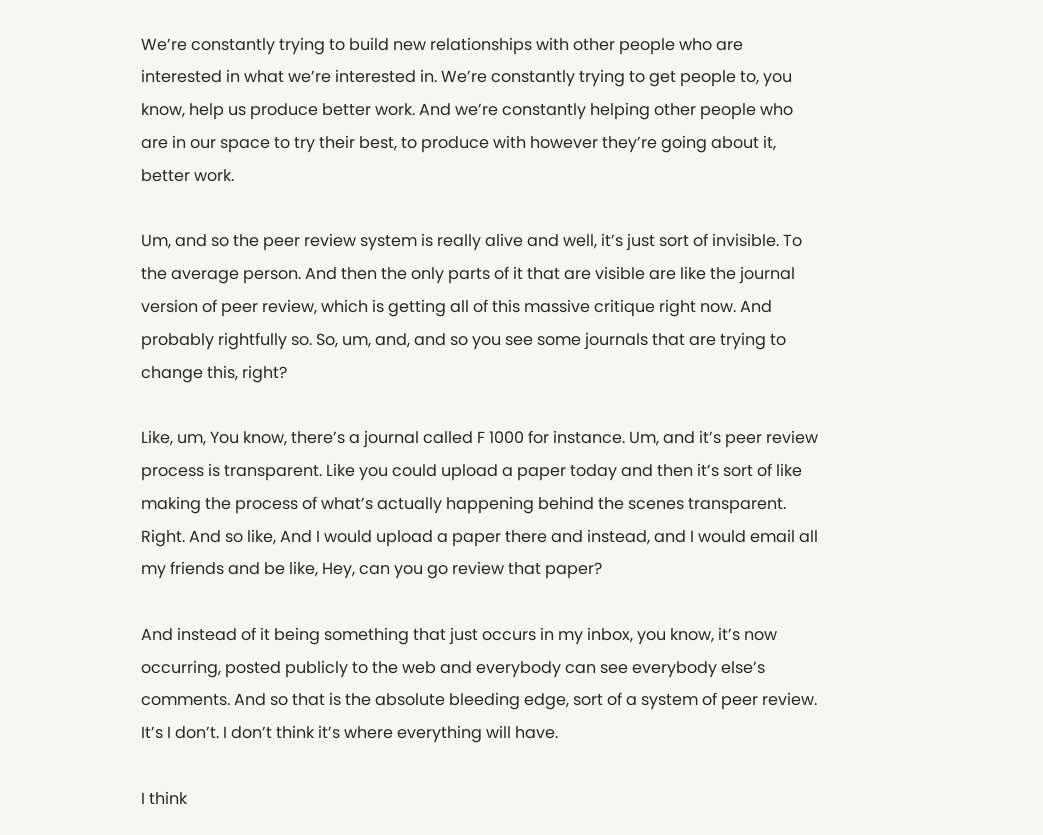We’re constantly trying to build new relationships with other people who are interested in what we’re interested in. We’re constantly trying to get people to, you know, help us produce better work. And we’re constantly helping other people who are in our space to try their best, to produce with however they’re going about it, better work.

Um, and so the peer review system is really alive and well, it’s just sort of invisible. To the average person. And then the only parts of it that are visible are like the journal version of peer review, which is getting all of this massive critique right now. And probably rightfully so. So, um, and, and so you see some journals that are trying to change this, right?

Like, um, You know, there’s a journal called F 1000 for instance. Um, and it’s peer review process is transparent. Like you could upload a paper today and then it’s sort of like making the process of what’s actually happening behind the scenes transparent. Right. And so like, And I would upload a paper there and instead, and I would email all my friends and be like, Hey, can you go review that paper?

And instead of it being something that just occurs in my inbox, you know, it’s now occurring, posted publicly to the web and everybody can see everybody else’s comments. And so that is the absolute bleeding edge, sort of a system of peer review. It’s I don’t. I don’t think it’s where everything will have.

I think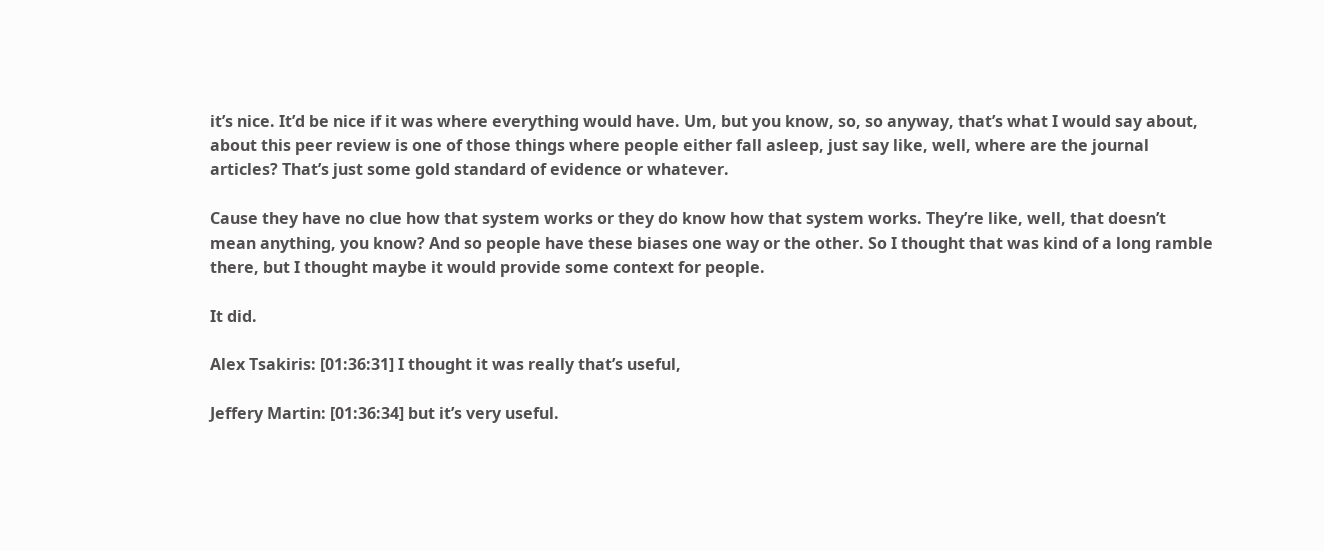it’s nice. It’d be nice if it was where everything would have. Um, but you know, so, so anyway, that’s what I would say about, about this peer review is one of those things where people either fall asleep, just say like, well, where are the journal articles? That’s just some gold standard of evidence or whatever.

Cause they have no clue how that system works or they do know how that system works. They’re like, well, that doesn’t mean anything, you know? And so people have these biases one way or the other. So I thought that was kind of a long ramble there, but I thought maybe it would provide some context for people.

It did.

Alex Tsakiris: [01:36:31] I thought it was really that’s useful,

Jeffery Martin: [01:36:34] but it’s very useful.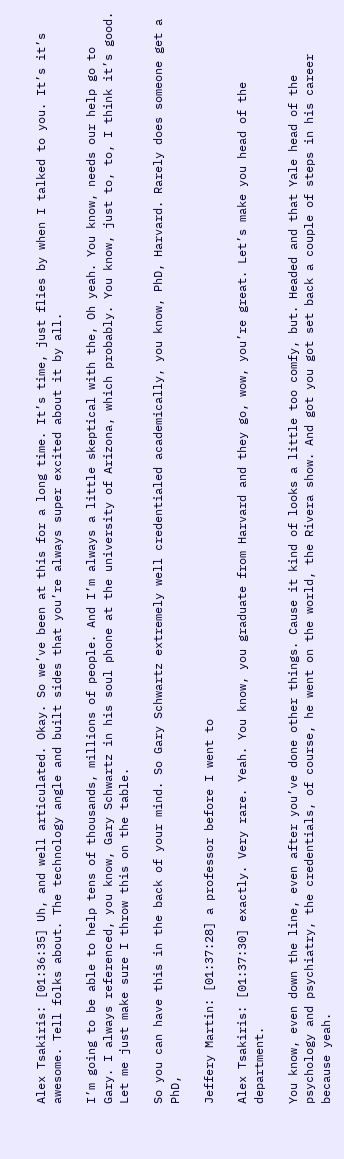Alex Tsakiris: [01:36:35] Uh, and well articulated. Okay. So we’ve been at this for a long time. It’s time, just flies by when I talked to you. It’s it’s awesome. Tell folks about. The technology angle and built sides that you’re always super excited about it by all.

I’m going to be able to help tens of thousands, millions of people. And I’m always a little skeptical with the, Oh yeah. You know, needs our help go to Gary. I always referenced, you know, Gary Schwartz in his soul phone at the university of Arizona, which probably. You know, just to, to, I think it’s good. Let me just make sure I throw this on the table.

So you can have this in the back of your mind. So Gary Schwartz extremely well credentialed academically, you know, PhD, Harvard. Rarely does someone get a PhD,

Jeffery Martin: [01:37:28] a professor before I went to

Alex Tsakiris: [01:37:30] exactly. Very rare. Yeah. You know, you graduate from Harvard and they go, wow, you’re great. Let’s make you head of the department.

You know, even down the line, even after you’ve done other things. Cause it kind of looks a little too comfy, but. Headed and that Yale head of the psychology and psychiatry, the credentials, of course, he went on the world, the Rivera show. And got you got set back a couple of steps in his career because yeah.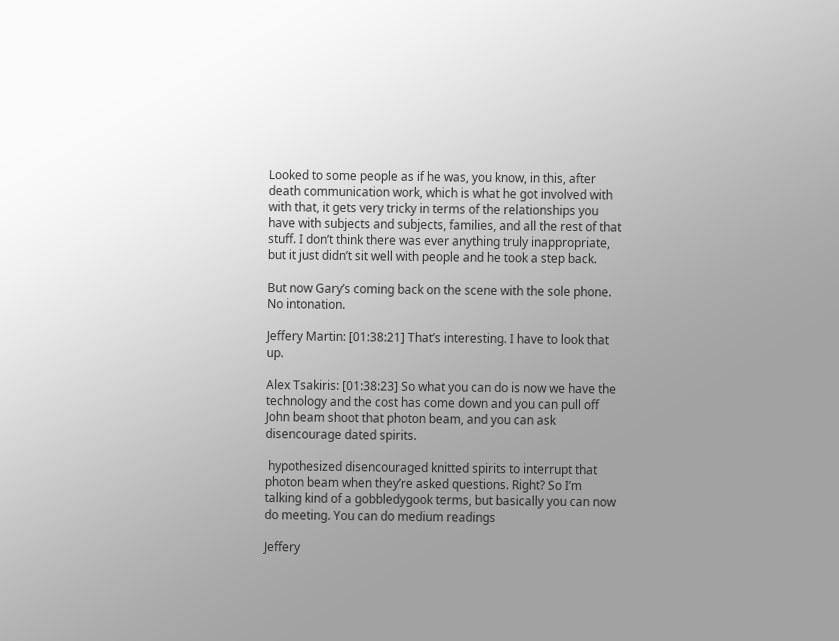Looked to some people as if he was, you know, in this, after death communication work, which is what he got involved with with that, it gets very tricky in terms of the relationships you have with subjects and subjects, families, and all the rest of that stuff. I don’t think there was ever anything truly inappropriate, but it just didn’t sit well with people and he took a step back.

But now Gary’s coming back on the scene with the sole phone. No intonation.

Jeffery Martin: [01:38:21] That’s interesting. I have to look that up.

Alex Tsakiris: [01:38:23] So what you can do is now we have the technology and the cost has come down and you can pull off John beam shoot that photon beam, and you can ask disencourage dated spirits.

 hypothesized disencouraged knitted spirits to interrupt that photon beam when they’re asked questions. Right? So I’m talking kind of a gobbledygook terms, but basically you can now do meeting. You can do medium readings

Jeffery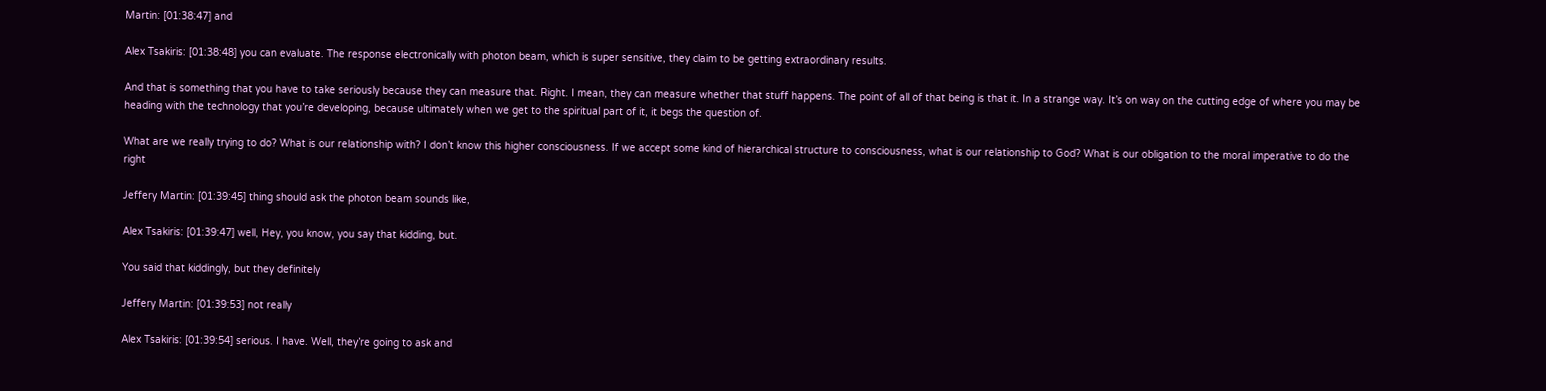Martin: [01:38:47] and

Alex Tsakiris: [01:38:48] you can evaluate. The response electronically with photon beam, which is super sensitive, they claim to be getting extraordinary results.

And that is something that you have to take seriously because they can measure that. Right. I mean, they can measure whether that stuff happens. The point of all of that being is that it. In a strange way. It’s on way on the cutting edge of where you may be heading with the technology that you’re developing, because ultimately when we get to the spiritual part of it, it begs the question of.

What are we really trying to do? What is our relationship with? I don’t know this higher consciousness. If we accept some kind of hierarchical structure to consciousness, what is our relationship to God? What is our obligation to the moral imperative to do the right

Jeffery Martin: [01:39:45] thing should ask the photon beam sounds like,

Alex Tsakiris: [01:39:47] well, Hey, you know, you say that kidding, but.

You said that kiddingly, but they definitely

Jeffery Martin: [01:39:53] not really

Alex Tsakiris: [01:39:54] serious. I have. Well, they’re going to ask and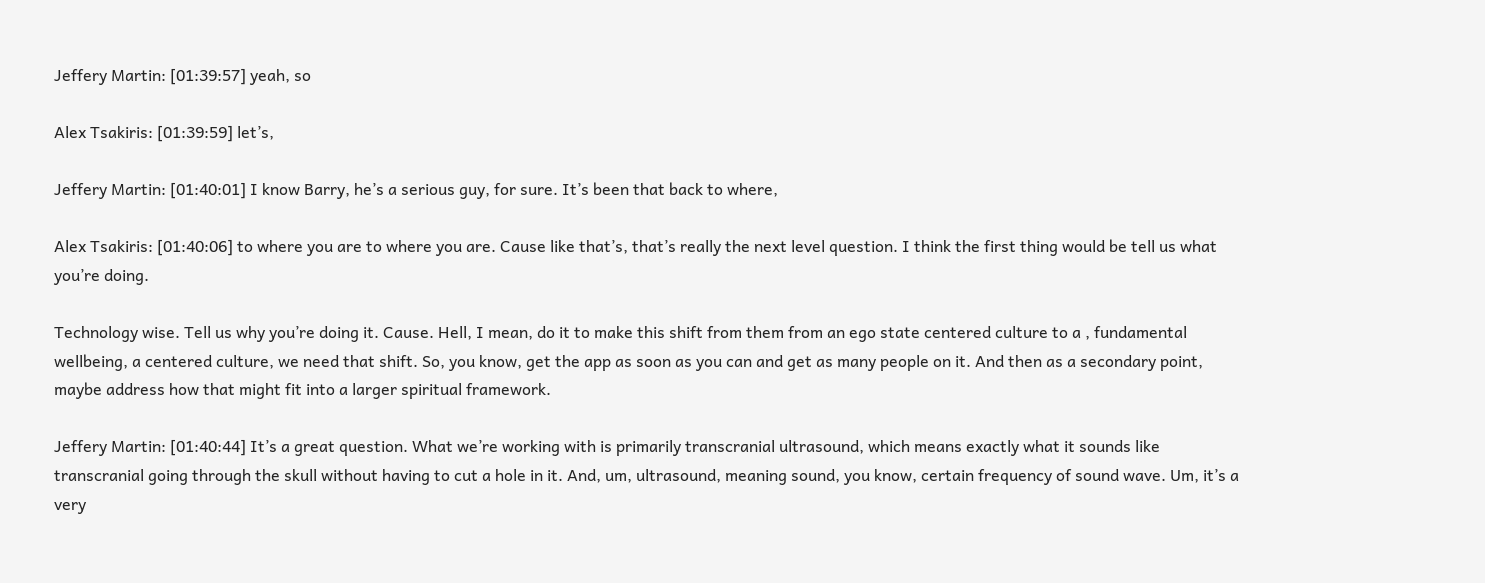Jeffery Martin: [01:39:57] yeah, so

Alex Tsakiris: [01:39:59] let’s,

Jeffery Martin: [01:40:01] I know Barry, he’s a serious guy, for sure. It’s been that back to where,

Alex Tsakiris: [01:40:06] to where you are to where you are. Cause like that’s, that’s really the next level question. I think the first thing would be tell us what you’re doing.

Technology wise. Tell us why you’re doing it. Cause. Hell, I mean, do it to make this shift from them from an ego state centered culture to a , fundamental wellbeing, a centered culture, we need that shift. So, you know, get the app as soon as you can and get as many people on it. And then as a secondary point, maybe address how that might fit into a larger spiritual framework.

Jeffery Martin: [01:40:44] It’s a great question. What we’re working with is primarily transcranial ultrasound, which means exactly what it sounds like transcranial going through the skull without having to cut a hole in it. And, um, ultrasound, meaning sound, you know, certain frequency of sound wave. Um, it’s a very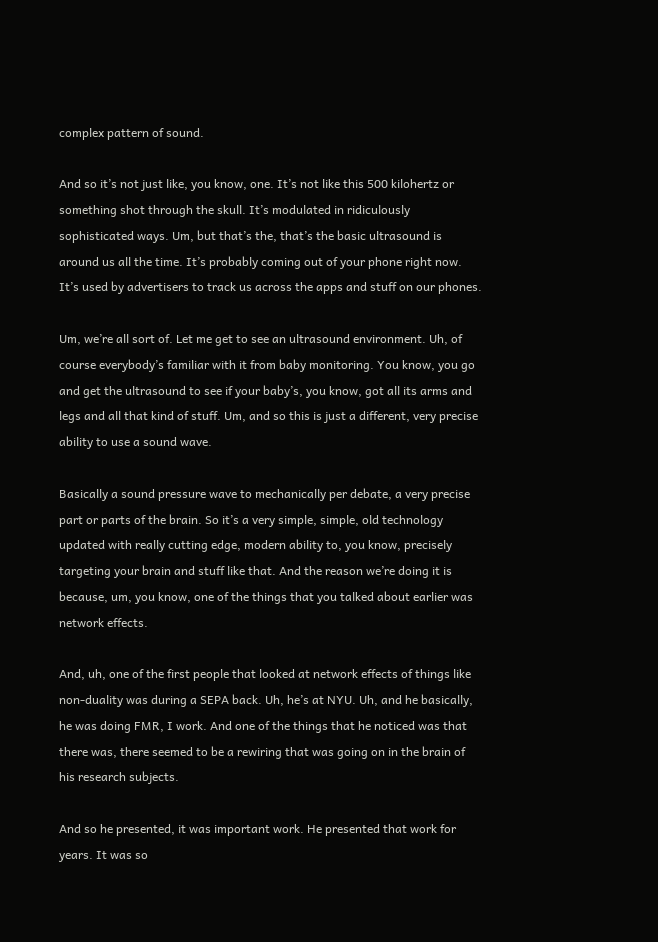complex pattern of sound.

And so it’s not just like, you know, one. It’s not like this 500 kilohertz or something shot through the skull. It’s modulated in ridiculously sophisticated ways. Um, but that’s the, that’s the basic ultrasound is around us all the time. It’s probably coming out of your phone right now. It’s used by advertisers to track us across the apps and stuff on our phones.

Um, we’re all sort of. Let me get to see an ultrasound environment. Uh, of course everybody’s familiar with it from baby monitoring. You know, you go and get the ultrasound to see if your baby’s, you know, got all its arms and legs and all that kind of stuff. Um, and so this is just a different, very precise ability to use a sound wave.

Basically a sound pressure wave to mechanically per debate, a very precise part or parts of the brain. So it’s a very simple, simple, old technology updated with really cutting edge, modern ability to, you know, precisely targeting your brain and stuff like that. And the reason we’re doing it is because, um, you know, one of the things that you talked about earlier was network effects.

And, uh, one of the first people that looked at network effects of things like non-duality was during a SEPA back. Uh, he’s at NYU. Uh, and he basically, he was doing FMR, I work. And one of the things that he noticed was that there was, there seemed to be a rewiring that was going on in the brain of his research subjects.

And so he presented, it was important work. He presented that work for years. It was so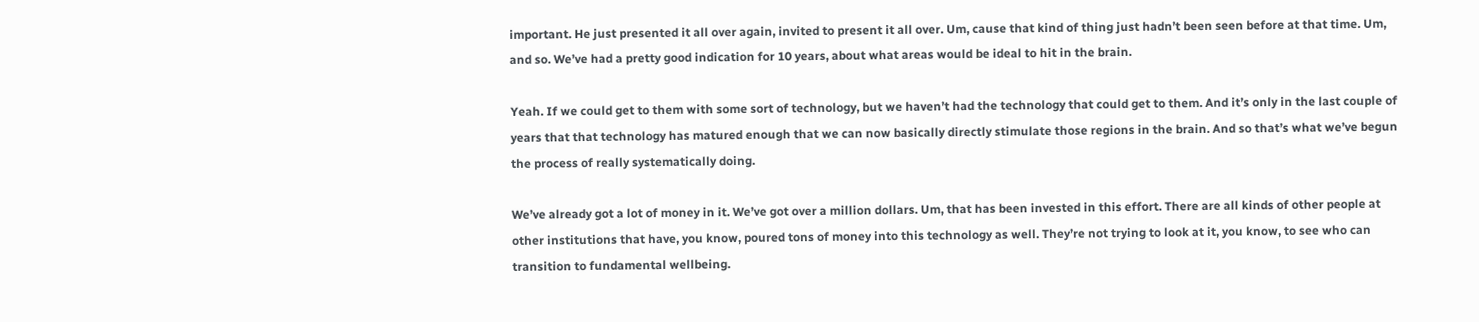important. He just presented it all over again, invited to present it all over. Um, cause that kind of thing just hadn’t been seen before at that time. Um, and so. We’ve had a pretty good indication for 10 years, about what areas would be ideal to hit in the brain.

Yeah. If we could get to them with some sort of technology, but we haven’t had the technology that could get to them. And it’s only in the last couple of years that that technology has matured enough that we can now basically directly stimulate those regions in the brain. And so that’s what we’ve begun the process of really systematically doing.

We’ve already got a lot of money in it. We’ve got over a million dollars. Um, that has been invested in this effort. There are all kinds of other people at other institutions that have, you know, poured tons of money into this technology as well. They’re not trying to look at it, you know, to see who can transition to fundamental wellbeing.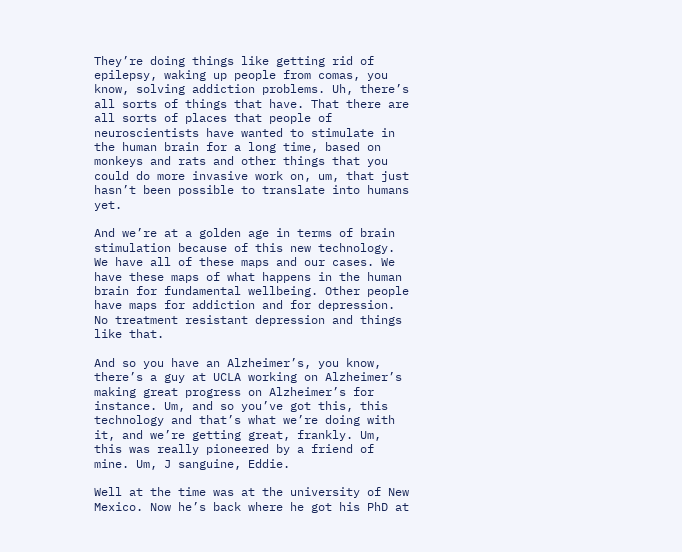They’re doing things like getting rid of epilepsy, waking up people from comas, you know, solving addiction problems. Uh, there’s all sorts of things that have. That there are all sorts of places that people of neuroscientists have wanted to stimulate in the human brain for a long time, based on monkeys and rats and other things that you could do more invasive work on, um, that just hasn’t been possible to translate into humans yet.

And we’re at a golden age in terms of brain stimulation because of this new technology. We have all of these maps and our cases. We have these maps of what happens in the human brain for fundamental wellbeing. Other people have maps for addiction and for depression. No treatment resistant depression and things like that.

And so you have an Alzheimer’s, you know, there’s a guy at UCLA working on Alzheimer’s making great progress on Alzheimer’s for instance. Um, and so you’ve got this, this technology and that’s what we’re doing with it, and we’re getting great, frankly. Um, this was really pioneered by a friend of mine. Um, J sanguine, Eddie.

Well at the time was at the university of New Mexico. Now he’s back where he got his PhD at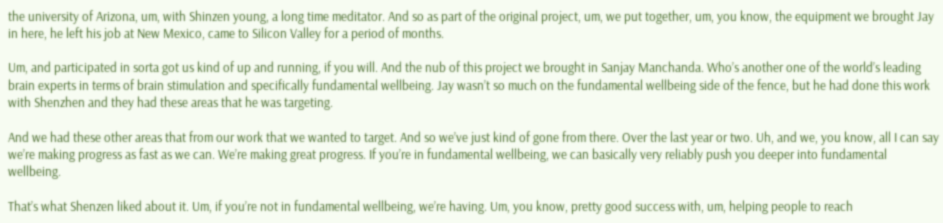the university of Arizona, um, with Shinzen young, a long time meditator. And so as part of the original project, um, we put together, um, you know, the equipment we brought Jay in here, he left his job at New Mexico, came to Silicon Valley for a period of months.

Um, and participated in sorta got us kind of up and running, if you will. And the nub of this project we brought in Sanjay Manchanda. Who’s another one of the world’s leading brain experts in terms of brain stimulation and specifically fundamental wellbeing. Jay wasn’t so much on the fundamental wellbeing side of the fence, but he had done this work with Shenzhen and they had these areas that he was targeting.

And we had these other areas that from our work that we wanted to target. And so we’ve just kind of gone from there. Over the last year or two. Uh, and we, you know, all I can say we’re making progress as fast as we can. We’re making great progress. If you’re in fundamental wellbeing, we can basically very reliably push you deeper into fundamental wellbeing.

That’s what Shenzen liked about it. Um, if you’re not in fundamental wellbeing, we’re having. Um, you know, pretty good success with, um, helping people to reach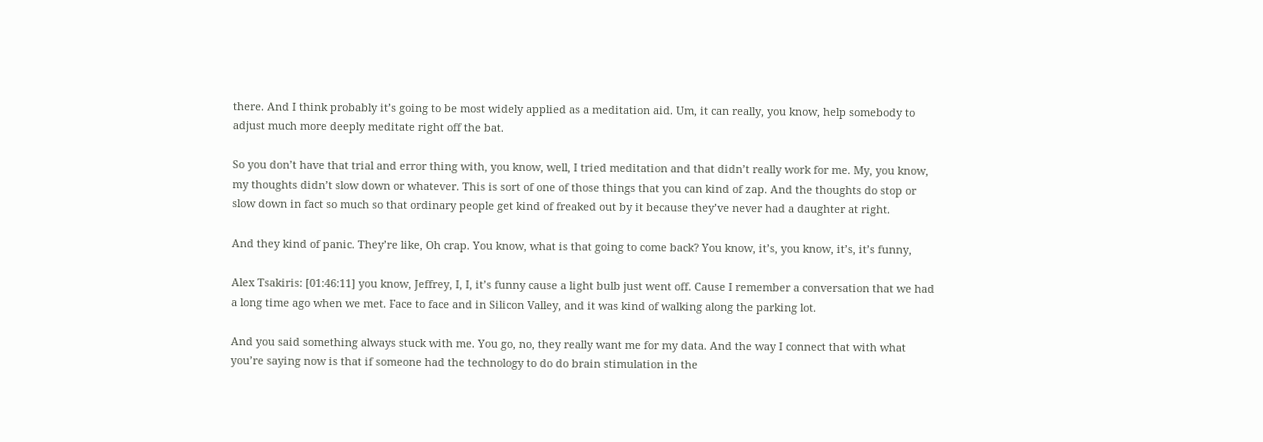there. And I think probably it’s going to be most widely applied as a meditation aid. Um, it can really, you know, help somebody to adjust much more deeply meditate right off the bat.

So you don’t have that trial and error thing with, you know, well, I tried meditation and that didn’t really work for me. My, you know, my thoughts didn’t slow down or whatever. This is sort of one of those things that you can kind of zap. And the thoughts do stop or slow down in fact so much so that ordinary people get kind of freaked out by it because they’ve never had a daughter at right.

And they kind of panic. They’re like, Oh crap. You know, what is that going to come back? You know, it’s, you know, it’s, it’s funny,

Alex Tsakiris: [01:46:11] you know, Jeffrey, I, I, it’s funny cause a light bulb just went off. Cause I remember a conversation that we had a long time ago when we met. Face to face and in Silicon Valley, and it was kind of walking along the parking lot.

And you said something always stuck with me. You go, no, they really want me for my data. And the way I connect that with what you’re saying now is that if someone had the technology to do do brain stimulation in the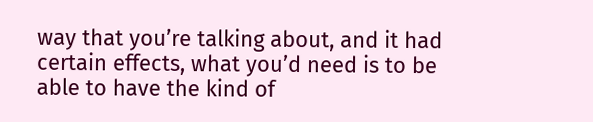way that you’re talking about, and it had certain effects, what you’d need is to be able to have the kind of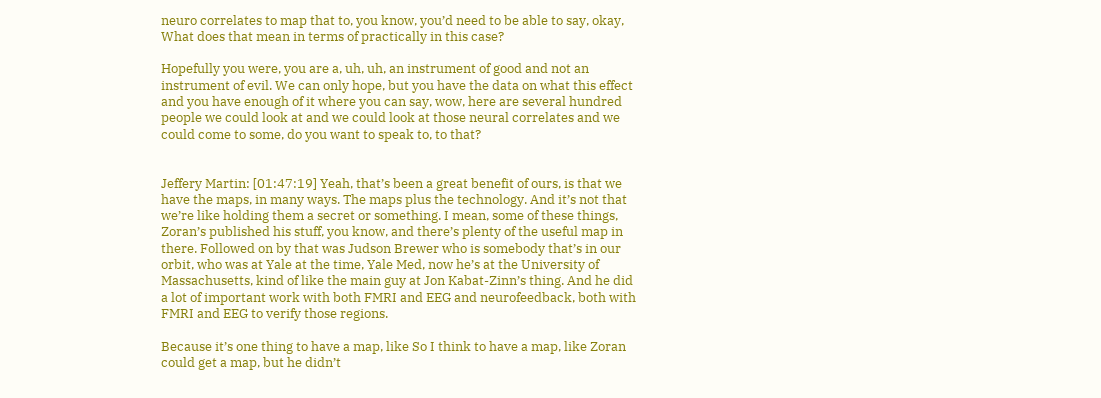neuro correlates to map that to, you know, you’d need to be able to say, okay, What does that mean in terms of practically in this case?

Hopefully you were, you are a, uh, uh, an instrument of good and not an instrument of evil. We can only hope, but you have the data on what this effect and you have enough of it where you can say, wow, here are several hundred people we could look at and we could look at those neural correlates and we could come to some, do you want to speak to, to that?


Jeffery Martin: [01:47:19] Yeah, that’s been a great benefit of ours, is that we have the maps, in many ways. The maps plus the technology. And it’s not that we’re like holding them a secret or something. I mean, some of these things, Zoran’s published his stuff, you know, and there’s plenty of the useful map in there. Followed on by that was Judson Brewer who is somebody that’s in our orbit, who was at Yale at the time, Yale Med, now he’s at the University of Massachusetts, kind of like the main guy at Jon Kabat-Zinn’s thing. And he did a lot of important work with both FMRI and EEG and neurofeedback, both with FMRI and EEG to verify those regions.

Because it’s one thing to have a map, like So I think to have a map, like Zoran could get a map, but he didn’t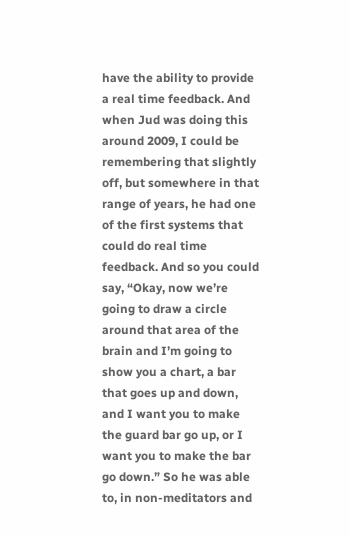have the ability to provide a real time feedback. And when Jud was doing this around 2009, I could be remembering that slightly off, but somewhere in that range of years, he had one of the first systems that could do real time feedback. And so you could say, “Okay, now we’re going to draw a circle around that area of the brain and I’m going to show you a chart, a bar that goes up and down, and I want you to make the guard bar go up, or I want you to make the bar go down.” So he was able to, in non-meditators and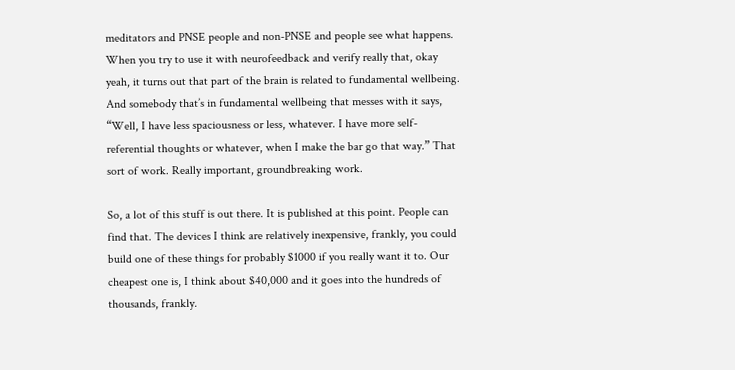meditators and PNSE people and non-PNSE and people see what happens. When you try to use it with neurofeedback and verify really that, okay yeah, it turns out that part of the brain is related to fundamental wellbeing. And somebody that’s in fundamental wellbeing that messes with it says, “Well, I have less spaciousness or less, whatever. I have more self- referential thoughts or whatever, when I make the bar go that way.” That sort of work. Really important, groundbreaking work.

So, a lot of this stuff is out there. It is published at this point. People can find that. The devices I think are relatively inexpensive, frankly, you could build one of these things for probably $1000 if you really want it to. Our cheapest one is, I think about $40,000 and it goes into the hundreds of thousands, frankly.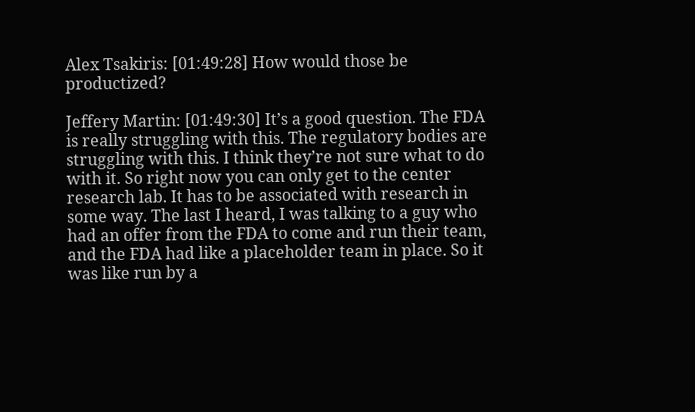Alex Tsakiris: [01:49:28] How would those be productized?

Jeffery Martin: [01:49:30] It’s a good question. The FDA is really struggling with this. The regulatory bodies are struggling with this. I think they’re not sure what to do with it. So right now you can only get to the center research lab. It has to be associated with research in some way. The last I heard, I was talking to a guy who had an offer from the FDA to come and run their team, and the FDA had like a placeholder team in place. So it was like run by a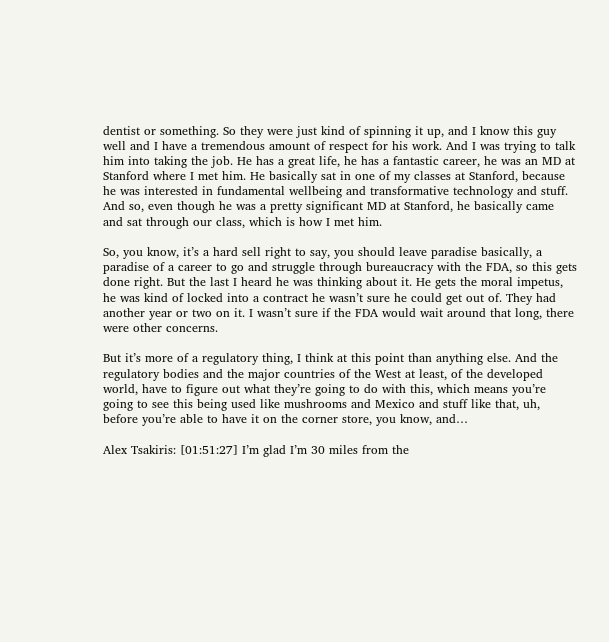dentist or something. So they were just kind of spinning it up, and I know this guy well and I have a tremendous amount of respect for his work. And I was trying to talk him into taking the job. He has a great life, he has a fantastic career, he was an MD at Stanford where I met him. He basically sat in one of my classes at Stanford, because he was interested in fundamental wellbeing and transformative technology and stuff. And so, even though he was a pretty significant MD at Stanford, he basically came and sat through our class, which is how I met him.

So, you know, it’s a hard sell right to say, you should leave paradise basically, a paradise of a career to go and struggle through bureaucracy with the FDA, so this gets done right. But the last I heard he was thinking about it. He gets the moral impetus, he was kind of locked into a contract he wasn’t sure he could get out of. They had another year or two on it. I wasn’t sure if the FDA would wait around that long, there were other concerns.

But it’s more of a regulatory thing, I think at this point than anything else. And the regulatory bodies and the major countries of the West at least, of the developed world, have to figure out what they’re going to do with this, which means you’re going to see this being used like mushrooms and Mexico and stuff like that, uh, before you’re able to have it on the corner store, you know, and…

Alex Tsakiris: [01:51:27] I’m glad I’m 30 miles from the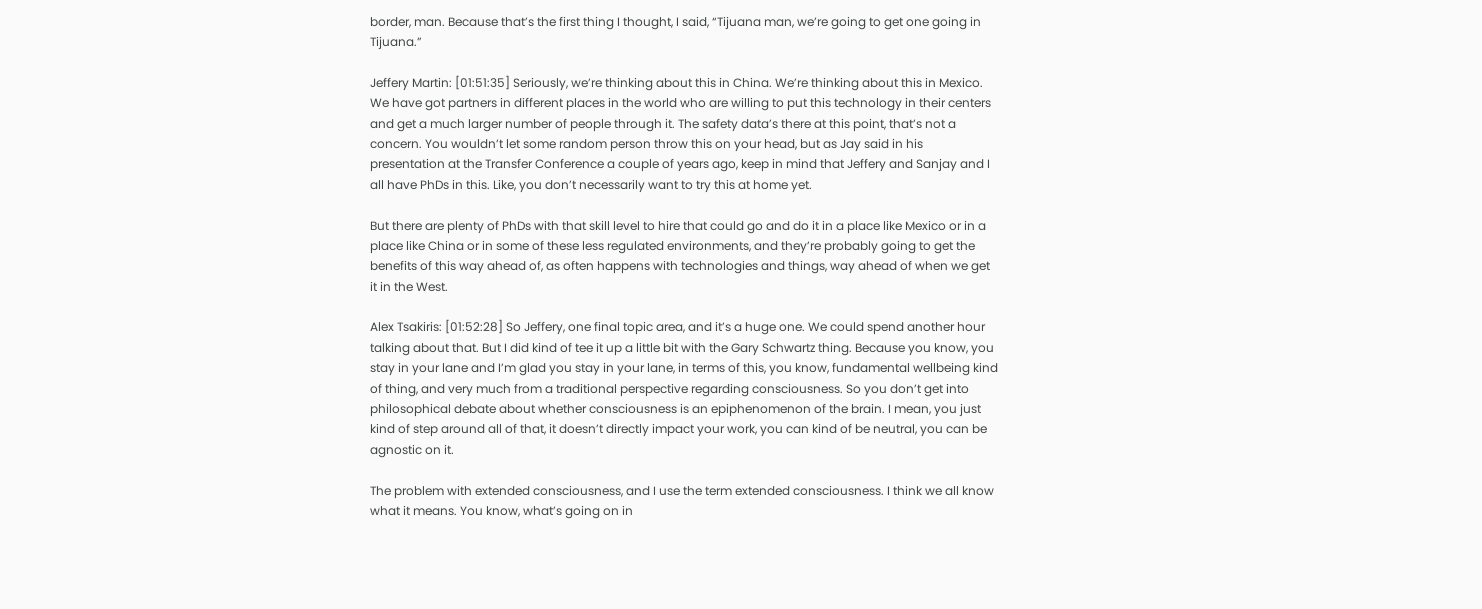border, man. Because that’s the first thing I thought, I said, “Tijuana man, we’re going to get one going in Tijuana.”

Jeffery Martin: [01:51:35] Seriously, we’re thinking about this in China. We’re thinking about this in Mexico. We have got partners in different places in the world who are willing to put this technology in their centers and get a much larger number of people through it. The safety data’s there at this point, that’s not a concern. You wouldn’t let some random person throw this on your head, but as Jay said in his presentation at the Transfer Conference a couple of years ago, keep in mind that Jeffery and Sanjay and I all have PhDs in this. Like, you don’t necessarily want to try this at home yet.

But there are plenty of PhDs with that skill level to hire that could go and do it in a place like Mexico or in a place like China or in some of these less regulated environments, and they’re probably going to get the benefits of this way ahead of, as often happens with technologies and things, way ahead of when we get it in the West.

Alex Tsakiris: [01:52:28] So Jeffery, one final topic area, and it’s a huge one. We could spend another hour talking about that. But I did kind of tee it up a little bit with the Gary Schwartz thing. Because you know, you stay in your lane and I’m glad you stay in your lane, in terms of this, you know, fundamental wellbeing kind of thing, and very much from a traditional perspective regarding consciousness. So you don’t get into philosophical debate about whether consciousness is an epiphenomenon of the brain. I mean, you just kind of step around all of that, it doesn’t directly impact your work, you can kind of be neutral, you can be agnostic on it.

The problem with extended consciousness, and I use the term extended consciousness. I think we all know what it means. You know, what’s going on in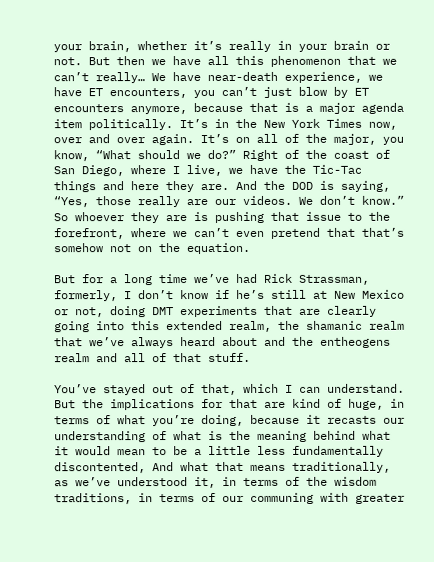your brain, whether it’s really in your brain or not. But then we have all this phenomenon that we can’t really… We have near-death experience, we have ET encounters, you can’t just blow by ET encounters anymore, because that is a major agenda item politically. It’s in the New York Times now, over and over again. It’s on all of the major, you know, “What should we do?” Right of the coast of San Diego, where I live, we have the Tic-Tac things and here they are. And the DOD is saying, “Yes, those really are our videos. We don’t know.” So whoever they are is pushing that issue to the forefront, where we can’t even pretend that that’s somehow not on the equation.

But for a long time we’ve had Rick Strassman, formerly, I don’t know if he’s still at New Mexico or not, doing DMT experiments that are clearly going into this extended realm, the shamanic realm that we’ve always heard about and the entheogens realm and all of that stuff.

You’ve stayed out of that, which I can understand. But the implications for that are kind of huge, in terms of what you’re doing, because it recasts our understanding of what is the meaning behind what it would mean to be a little less fundamentally discontented, And what that means traditionally, as we’ve understood it, in terms of the wisdom traditions, in terms of our communing with greater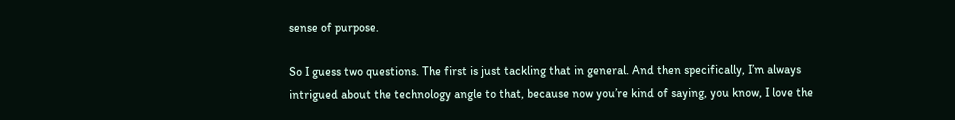sense of purpose.

So I guess two questions. The first is just tackling that in general. And then specifically, I’m always intrigued about the technology angle to that, because now you’re kind of saying, you know, I love the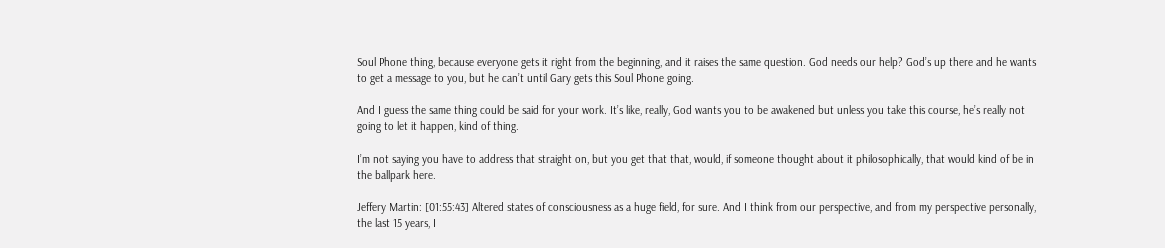Soul Phone thing, because everyone gets it right from the beginning, and it raises the same question. God needs our help? God’s up there and he wants to get a message to you, but he can’t until Gary gets this Soul Phone going.

And I guess the same thing could be said for your work. It’s like, really, God wants you to be awakened but unless you take this course, he’s really not going to let it happen, kind of thing.

I’m not saying you have to address that straight on, but you get that that, would, if someone thought about it philosophically, that would kind of be in the ballpark here.

Jeffery Martin: [01:55:43] Altered states of consciousness as a huge field, for sure. And I think from our perspective, and from my perspective personally, the last 15 years, I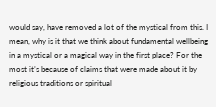would say, have removed a lot of the mystical from this. I mean, why is it that we think about fundamental wellbeing in a mystical or a magical way in the first place? For the most it’s because of claims that were made about it by religious traditions or spiritual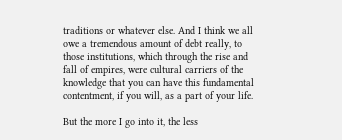traditions or whatever else. And I think we all owe a tremendous amount of debt really, to those institutions, which through the rise and fall of empires, were cultural carriers of the knowledge that you can have this fundamental contentment, if you will, as a part of your life.

But the more I go into it, the less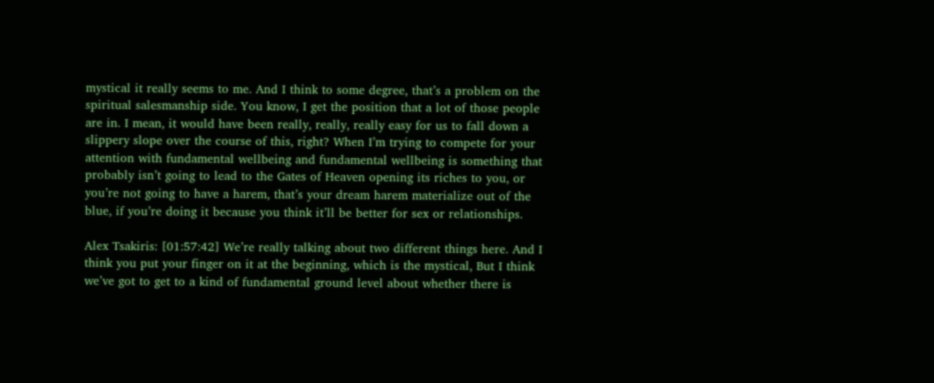mystical it really seems to me. And I think to some degree, that’s a problem on the spiritual salesmanship side. You know, I get the position that a lot of those people are in. I mean, it would have been really, really, really easy for us to fall down a slippery slope over the course of this, right? When I’m trying to compete for your attention with fundamental wellbeing and fundamental wellbeing is something that probably isn’t going to lead to the Gates of Heaven opening its riches to you, or you’re not going to have a harem, that’s your dream harem materialize out of the blue, if you’re doing it because you think it’ll be better for sex or relationships.

Alex Tsakiris: [01:57:42] We’re really talking about two different things here. And I think you put your finger on it at the beginning, which is the mystical, But I think we’ve got to get to a kind of fundamental ground level about whether there is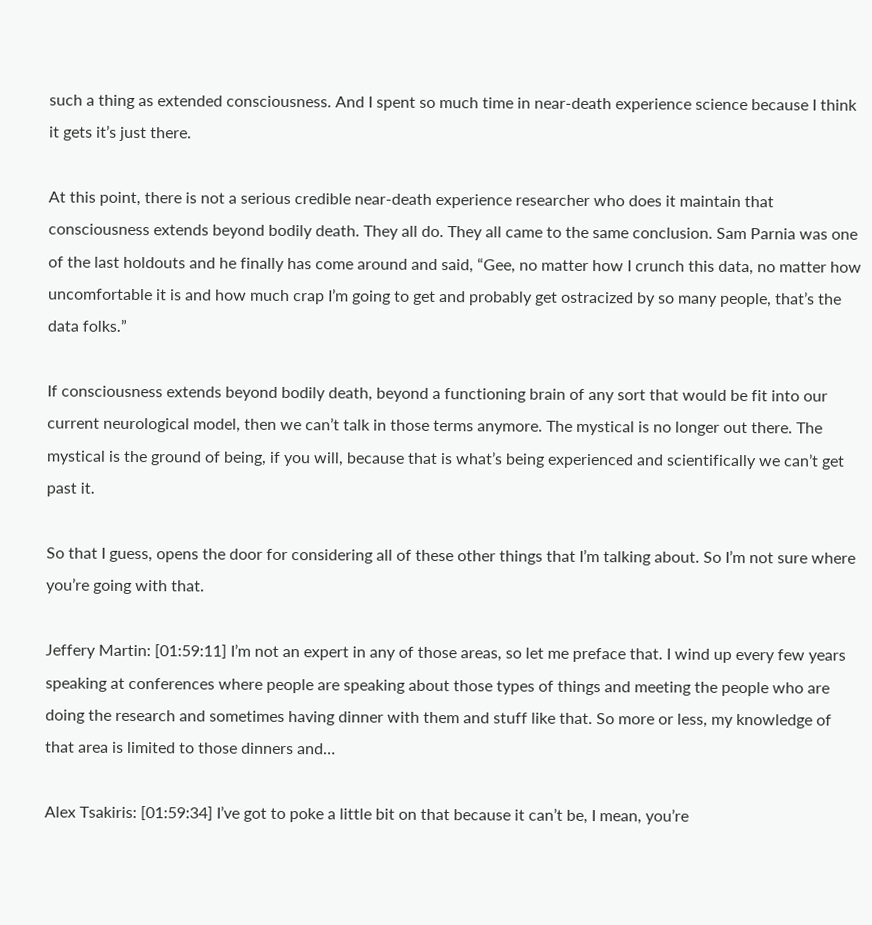such a thing as extended consciousness. And I spent so much time in near-death experience science because I think it gets it’s just there.

At this point, there is not a serious credible near-death experience researcher who does it maintain that consciousness extends beyond bodily death. They all do. They all came to the same conclusion. Sam Parnia was one of the last holdouts and he finally has come around and said, “Gee, no matter how I crunch this data, no matter how uncomfortable it is and how much crap I’m going to get and probably get ostracized by so many people, that’s the data folks.”

If consciousness extends beyond bodily death, beyond a functioning brain of any sort that would be fit into our current neurological model, then we can’t talk in those terms anymore. The mystical is no longer out there. The mystical is the ground of being, if you will, because that is what’s being experienced and scientifically we can’t get past it.

So that I guess, opens the door for considering all of these other things that I’m talking about. So I’m not sure where you’re going with that.

Jeffery Martin: [01:59:11] I’m not an expert in any of those areas, so let me preface that. I wind up every few years speaking at conferences where people are speaking about those types of things and meeting the people who are doing the research and sometimes having dinner with them and stuff like that. So more or less, my knowledge of that area is limited to those dinners and…

Alex Tsakiris: [01:59:34] I’ve got to poke a little bit on that because it can’t be, I mean, you’re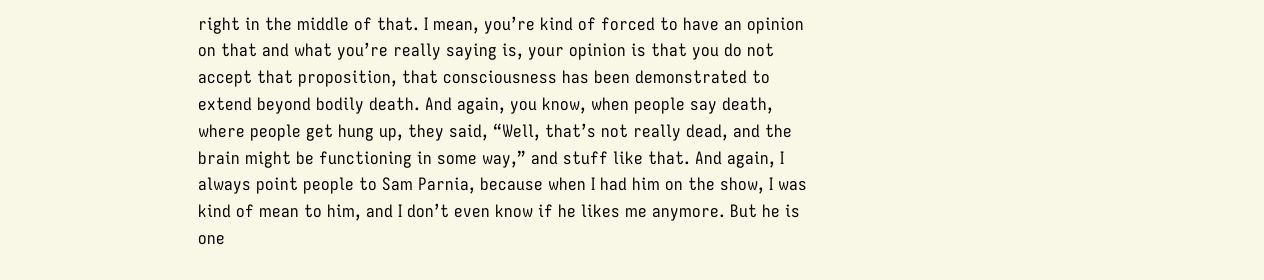right in the middle of that. I mean, you’re kind of forced to have an opinion on that and what you’re really saying is, your opinion is that you do not accept that proposition, that consciousness has been demonstrated to extend beyond bodily death. And again, you know, when people say death, where people get hung up, they said, “Well, that’s not really dead, and the brain might be functioning in some way,” and stuff like that. And again, I always point people to Sam Parnia, because when I had him on the show, I was kind of mean to him, and I don’t even know if he likes me anymore. But he is one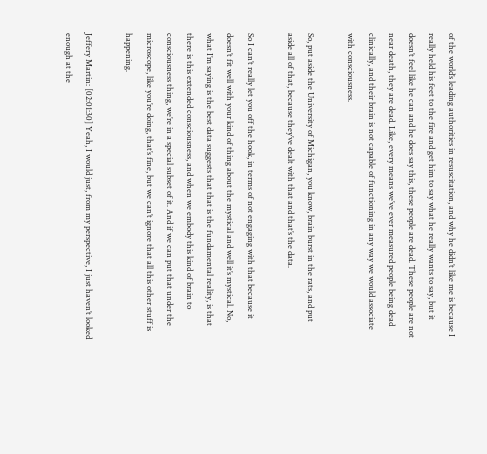of the world’s leading authorities in resuscitation, and why he didn’t like me is because I really held his feet to the fire and get him to say what he really wants to say, but it doesn’t feel like he can and he does say this, these people are dead. These people are not near death, they are dead. Like, every means we’ve ever measured people being dead clinically, and their brain is not capable of functioning in any way we would associate with consciousness.

So, put aside the University of Michigan, you know, brain burst in the rats, and put aside all of that, because they’ve dealt with that and that’s the data.

So I can’t really let you off the hook, in terms of not engaging with that because it doesn’t fit well with your kind of thing about the mystical and well it’s mystical. No, what I’m saying is the best data suggests that that is the fundamental reality, is that there is this extended consciousness, and when we embody this kind of brain to consciousness thing, we’re in a special subset of it. And if we can put that under the microscope, like you’re doing, that’s fine, but we can’t ignore that all this other stuff is happening.

Jeffery Martin: [02:01:30] Yeah, I would just, from my perspective, I just haven’t looked enough at the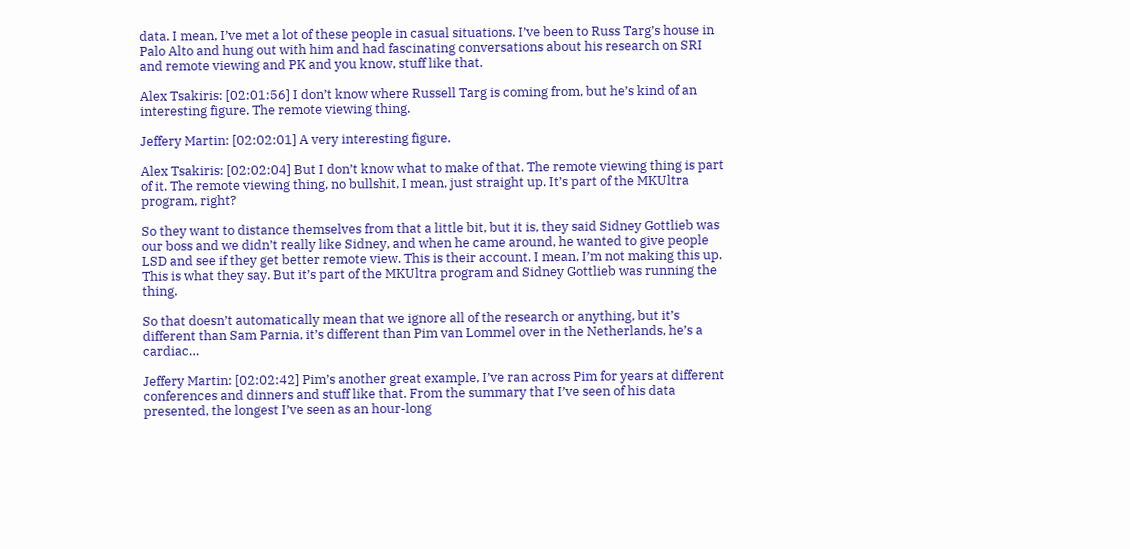data. I mean, I’ve met a lot of these people in casual situations. I’ve been to Russ Targ’s house in Palo Alto and hung out with him and had fascinating conversations about his research on SRI and remote viewing and PK and you know, stuff like that.

Alex Tsakiris: [02:01:56] I don’t know where Russell Targ is coming from, but he’s kind of an interesting figure. The remote viewing thing.

Jeffery Martin: [02:02:01] A very interesting figure.

Alex Tsakiris: [02:02:04] But I don’t know what to make of that. The remote viewing thing is part of it. The remote viewing thing, no bullshit, I mean, just straight up. It’s part of the MKUltra program, right?

So they want to distance themselves from that a little bit, but it is, they said Sidney Gottlieb was our boss and we didn’t really like Sidney, and when he came around, he wanted to give people LSD and see if they get better remote view. This is their account. I mean, I’m not making this up. This is what they say. But it’s part of the MKUltra program and Sidney Gottlieb was running the thing.

So that doesn’t automatically mean that we ignore all of the research or anything, but it’s different than Sam Parnia, it’s different than Pim van Lommel over in the Netherlands, he’s a cardiac…

Jeffery Martin: [02:02:42] Pim’s another great example, I’ve ran across Pim for years at different conferences and dinners and stuff like that. From the summary that I’ve seen of his data presented, the longest I’ve seen as an hour-long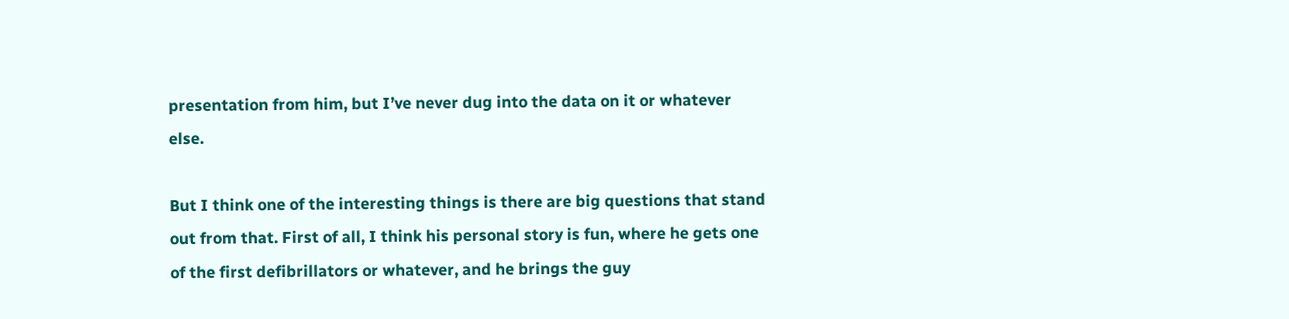presentation from him, but I’ve never dug into the data on it or whatever else.

But I think one of the interesting things is there are big questions that stand out from that. First of all, I think his personal story is fun, where he gets one of the first defibrillators or whatever, and he brings the guy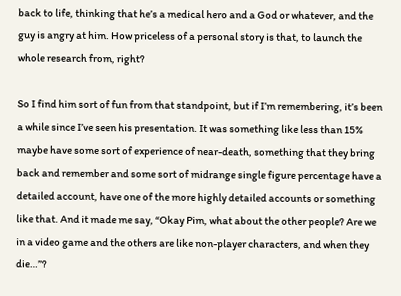back to life, thinking that he’s a medical hero and a God or whatever, and the guy is angry at him. How priceless of a personal story is that, to launch the whole research from, right?

So I find him sort of fun from that standpoint, but if I’m remembering, it’s been a while since I’ve seen his presentation. It was something like less than 15% maybe have some sort of experience of near-death, something that they bring back and remember and some sort of midrange single figure percentage have a detailed account, have one of the more highly detailed accounts or something like that. And it made me say, “Okay Pim, what about the other people? Are we in a video game and the others are like non-player characters, and when they die…”?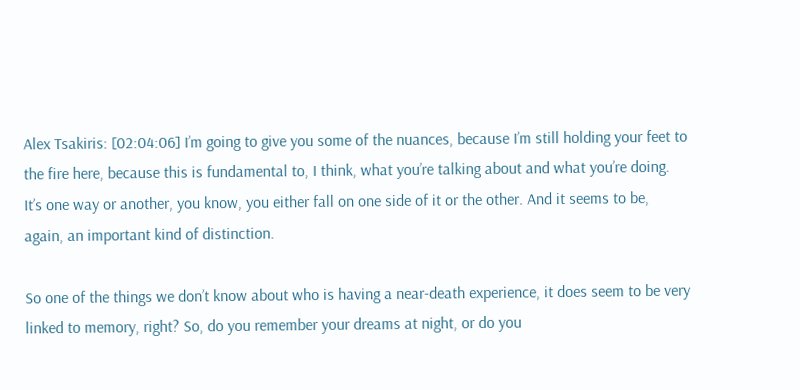Alex Tsakiris: [02:04:06] I’m going to give you some of the nuances, because I’m still holding your feet to the fire here, because this is fundamental to, I think, what you’re talking about and what you’re doing. It’s one way or another, you know, you either fall on one side of it or the other. And it seems to be, again, an important kind of distinction.

So one of the things we don’t know about who is having a near-death experience, it does seem to be very linked to memory, right? So, do you remember your dreams at night, or do you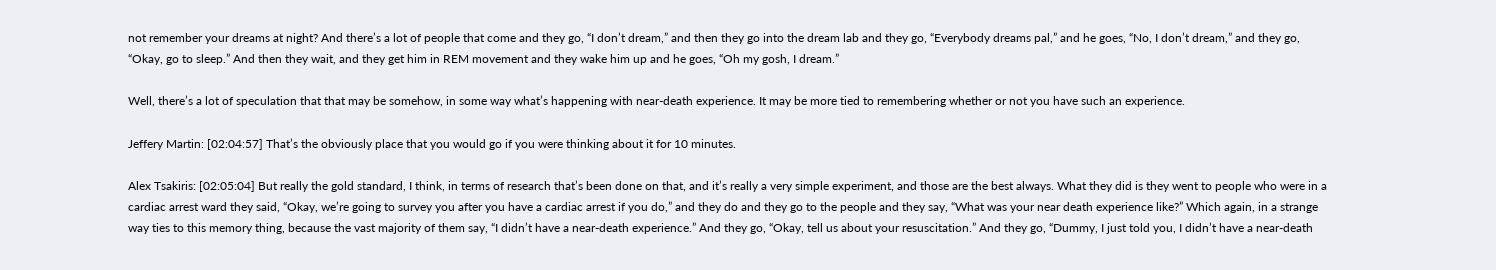not remember your dreams at night? And there’s a lot of people that come and they go, “I don’t dream,” and then they go into the dream lab and they go, “Everybody dreams pal,” and he goes, “No, I don’t dream,” and they go, “Okay, go to sleep.” And then they wait, and they get him in REM movement and they wake him up and he goes, “Oh my gosh, I dream.”

Well, there’s a lot of speculation that that may be somehow, in some way what’s happening with near-death experience. It may be more tied to remembering whether or not you have such an experience.

Jeffery Martin: [02:04:57] That’s the obviously place that you would go if you were thinking about it for 10 minutes.

Alex Tsakiris: [02:05:04] But really the gold standard, I think, in terms of research that’s been done on that, and it’s really a very simple experiment, and those are the best always. What they did is they went to people who were in a cardiac arrest ward they said, “Okay, we’re going to survey you after you have a cardiac arrest if you do,” and they do and they go to the people and they say, “What was your near death experience like?” Which again, in a strange way ties to this memory thing, because the vast majority of them say, “I didn’t have a near-death experience.” And they go, “Okay, tell us about your resuscitation.” And they go, “Dummy, I just told you, I didn’t have a near-death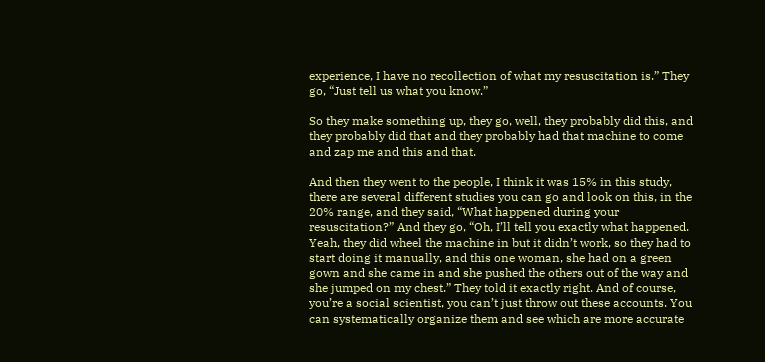experience, I have no recollection of what my resuscitation is.” They go, “Just tell us what you know.”

So they make something up, they go, well, they probably did this, and they probably did that and they probably had that machine to come and zap me and this and that.

And then they went to the people, I think it was 15% in this study, there are several different studies you can go and look on this, in the 20% range, and they said, “What happened during your resuscitation?” And they go, “Oh, I’ll tell you exactly what happened. Yeah, they did wheel the machine in but it didn’t work, so they had to start doing it manually, and this one woman, she had on a green gown and she came in and she pushed the others out of the way and she jumped on my chest.” They told it exactly right. And of course, you’re a social scientist, you can’t just throw out these accounts. You can systematically organize them and see which are more accurate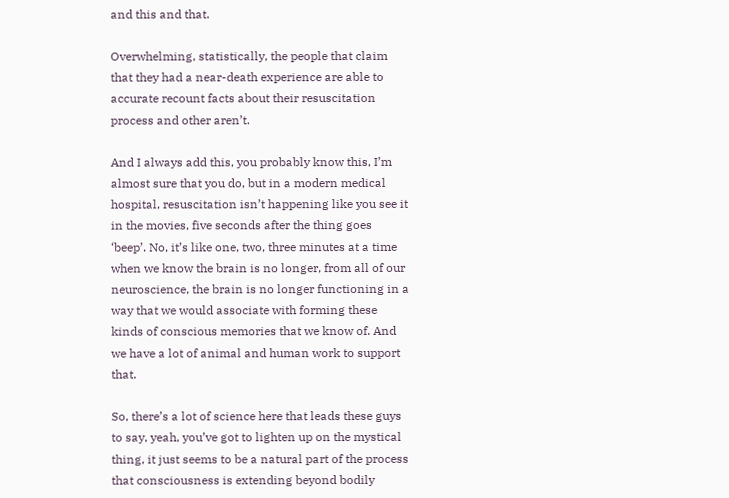and this and that.

Overwhelming, statistically, the people that claim that they had a near-death experience are able to accurate recount facts about their resuscitation process and other aren’t.

And I always add this, you probably know this, I’m almost sure that you do, but in a modern medical hospital, resuscitation isn’t happening like you see it in the movies, five seconds after the thing goes ‘beep’. No, it’s like one, two, three minutes at a time when we know the brain is no longer, from all of our neuroscience, the brain is no longer functioning in a way that we would associate with forming these kinds of conscious memories that we know of. And we have a lot of animal and human work to support that.

So, there’s a lot of science here that leads these guys to say, yeah, you’ve got to lighten up on the mystical thing, it just seems to be a natural part of the process that consciousness is extending beyond bodily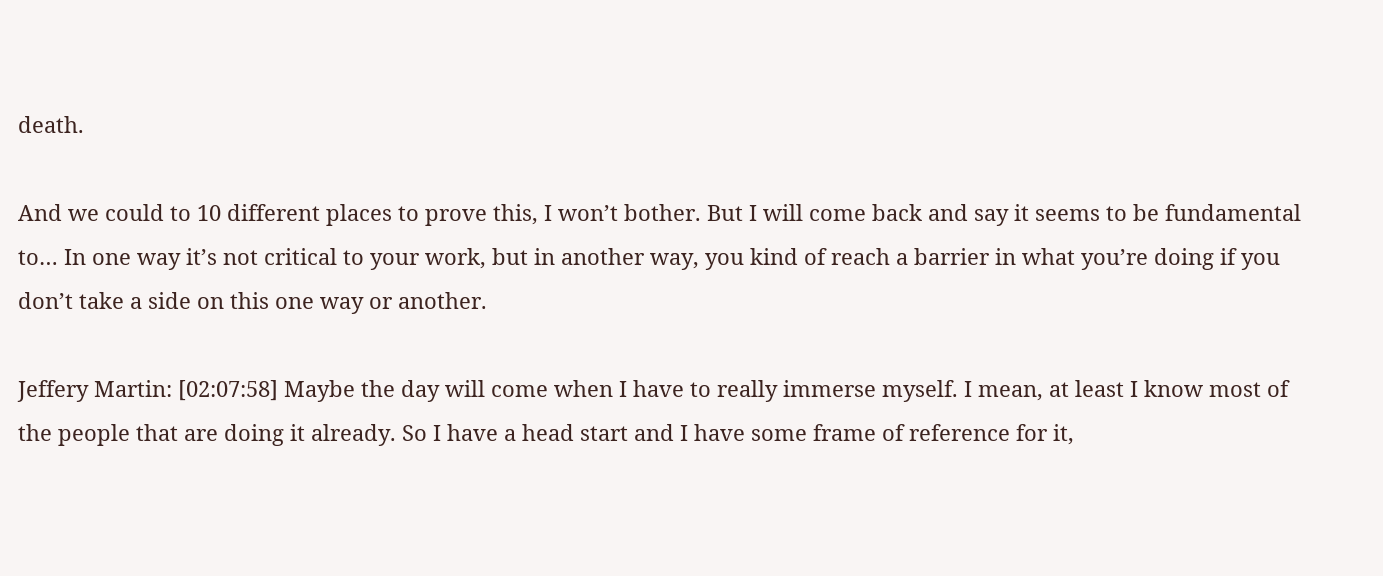death.

And we could to 10 different places to prove this, I won’t bother. But I will come back and say it seems to be fundamental to… In one way it’s not critical to your work, but in another way, you kind of reach a barrier in what you’re doing if you don’t take a side on this one way or another.

Jeffery Martin: [02:07:58] Maybe the day will come when I have to really immerse myself. I mean, at least I know most of the people that are doing it already. So I have a head start and I have some frame of reference for it,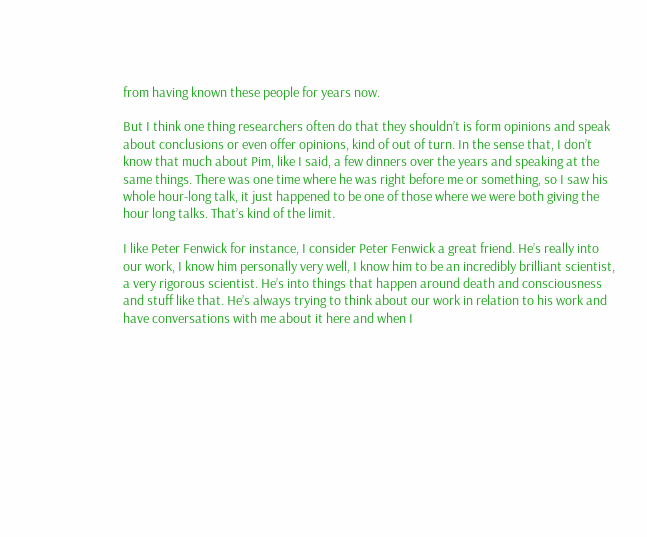from having known these people for years now.

But I think one thing researchers often do that they shouldn’t is form opinions and speak about conclusions or even offer opinions, kind of out of turn. In the sense that, I don’t know that much about Pim, like I said, a few dinners over the years and speaking at the same things. There was one time where he was right before me or something, so I saw his whole hour-long talk, it just happened to be one of those where we were both giving the hour long talks. That’s kind of the limit.

I like Peter Fenwick for instance, I consider Peter Fenwick a great friend. He’s really into our work, I know him personally very well, I know him to be an incredibly brilliant scientist, a very rigorous scientist. He’s into things that happen around death and consciousness and stuff like that. He’s always trying to think about our work in relation to his work and have conversations with me about it here and when I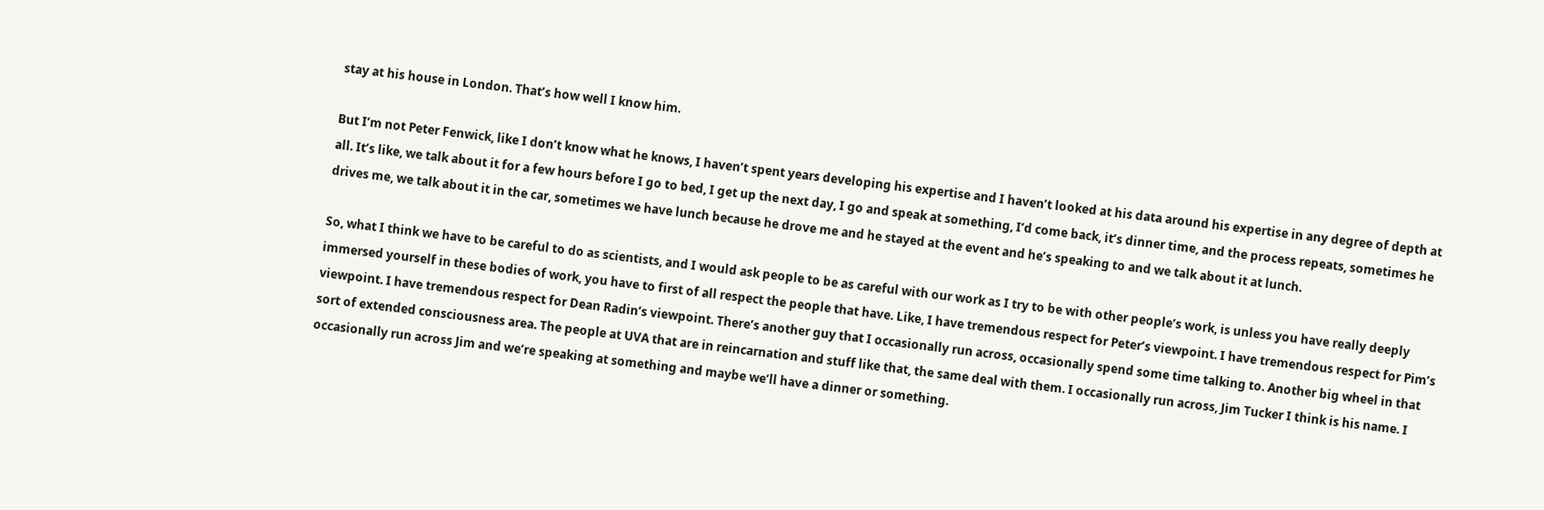stay at his house in London. That’s how well I know him.

But I’m not Peter Fenwick, like I don’t know what he knows, I haven’t spent years developing his expertise and I haven’t looked at his data around his expertise in any degree of depth at all. It’s like, we talk about it for a few hours before I go to bed, I get up the next day, I go and speak at something, I’d come back, it’s dinner time, and the process repeats, sometimes he drives me, we talk about it in the car, sometimes we have lunch because he drove me and he stayed at the event and he’s speaking to and we talk about it at lunch.

So, what I think we have to be careful to do as scientists, and I would ask people to be as careful with our work as I try to be with other people’s work, is unless you have really deeply immersed yourself in these bodies of work, you have to first of all respect the people that have. Like, I have tremendous respect for Peter’s viewpoint. I have tremendous respect for Pim’s viewpoint. I have tremendous respect for Dean Radin’s viewpoint. There’s another guy that I occasionally run across, occasionally spend some time talking to. Another big wheel in that sort of extended consciousness area. The people at UVA that are in reincarnation and stuff like that, the same deal with them. I occasionally run across, Jim Tucker I think is his name. I occasionally run across Jim and we’re speaking at something and maybe we’ll have a dinner or something.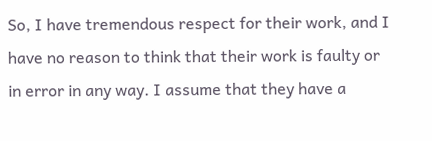So, I have tremendous respect for their work, and I have no reason to think that their work is faulty or in error in any way. I assume that they have a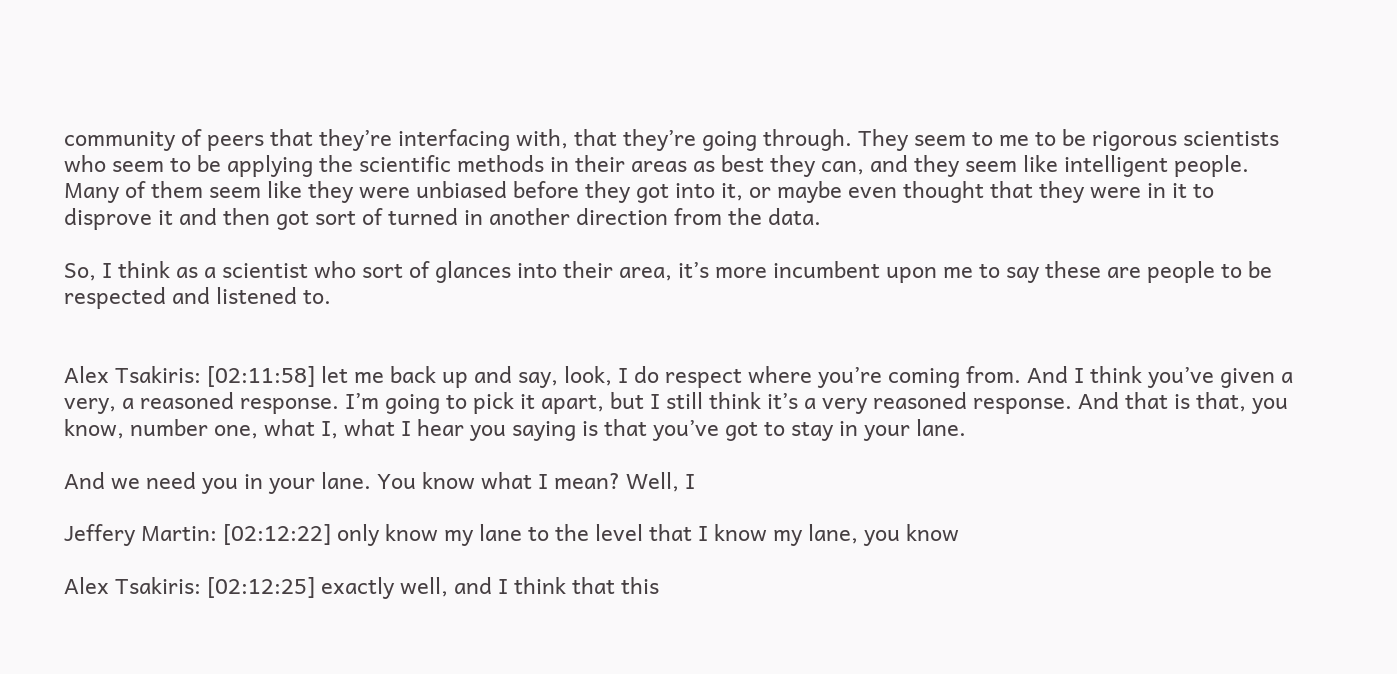community of peers that they’re interfacing with, that they’re going through. They seem to me to be rigorous scientists who seem to be applying the scientific methods in their areas as best they can, and they seem like intelligent people. Many of them seem like they were unbiased before they got into it, or maybe even thought that they were in it to disprove it and then got sort of turned in another direction from the data.

So, I think as a scientist who sort of glances into their area, it’s more incumbent upon me to say these are people to be respected and listened to.


Alex Tsakiris: [02:11:58] let me back up and say, look, I do respect where you’re coming from. And I think you’ve given a very, a reasoned response. I’m going to pick it apart, but I still think it’s a very reasoned response. And that is that, you know, number one, what I, what I hear you saying is that you’ve got to stay in your lane.

And we need you in your lane. You know what I mean? Well, I

Jeffery Martin: [02:12:22] only know my lane to the level that I know my lane, you know

Alex Tsakiris: [02:12:25] exactly well, and I think that this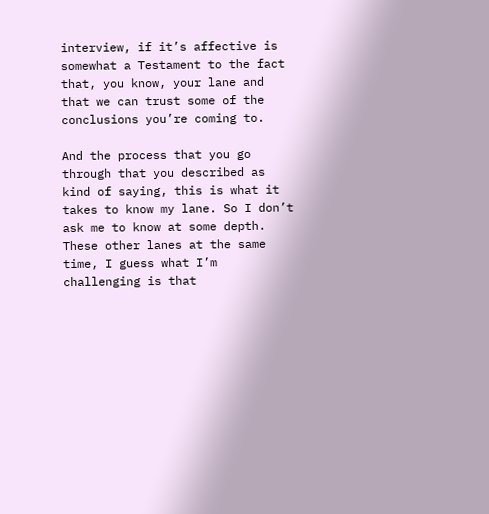interview, if it’s affective is somewhat a Testament to the fact that, you know, your lane and that we can trust some of the conclusions you’re coming to.

And the process that you go through that you described as kind of saying, this is what it takes to know my lane. So I don’t ask me to know at some depth. These other lanes at the same time, I guess what I’m challenging is that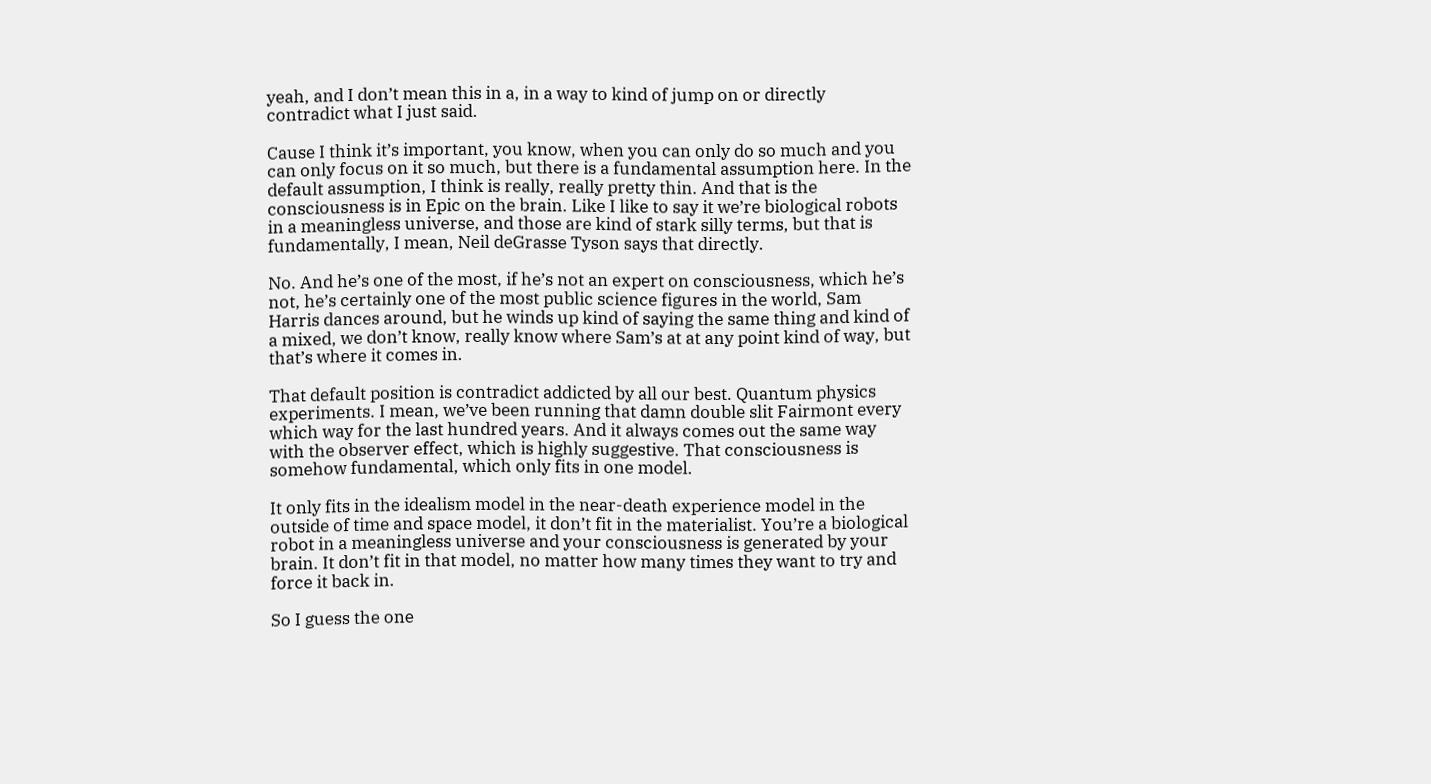yeah, and I don’t mean this in a, in a way to kind of jump on or directly contradict what I just said.

Cause I think it’s important, you know, when you can only do so much and you can only focus on it so much, but there is a fundamental assumption here. In the default assumption, I think is really, really pretty thin. And that is the consciousness is in Epic on the brain. Like I like to say it we’re biological robots in a meaningless universe, and those are kind of stark silly terms, but that is fundamentally, I mean, Neil deGrasse Tyson says that directly.

No. And he’s one of the most, if he’s not an expert on consciousness, which he’s not, he’s certainly one of the most public science figures in the world, Sam Harris dances around, but he winds up kind of saying the same thing and kind of a mixed, we don’t know, really know where Sam’s at at any point kind of way, but that’s where it comes in.

That default position is contradict addicted by all our best. Quantum physics experiments. I mean, we’ve been running that damn double slit Fairmont every which way for the last hundred years. And it always comes out the same way with the observer effect, which is highly suggestive. That consciousness is somehow fundamental, which only fits in one model.

It only fits in the idealism model in the near-death experience model in the outside of time and space model, it don’t fit in the materialist. You’re a biological robot in a meaningless universe and your consciousness is generated by your brain. It don’t fit in that model, no matter how many times they want to try and force it back in.

So I guess the one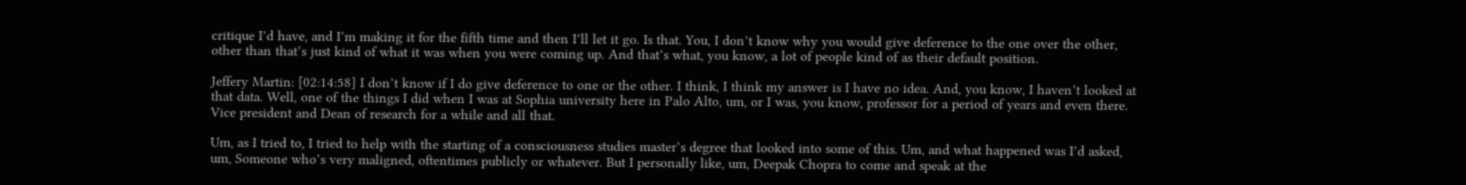critique I’d have, and I’m making it for the fifth time and then I’ll let it go. Is that. You, I don’t know why you would give deference to the one over the other, other than that’s just kind of what it was when you were coming up. And that’s what, you know, a lot of people kind of as their default position.

Jeffery Martin: [02:14:58] I don’t know if I do give deference to one or the other. I think, I think my answer is I have no idea. And, you know, I haven’t looked at that data. Well, one of the things I did when I was at Sophia university here in Palo Alto, um, or I was, you know, professor for a period of years and even there. Vice president and Dean of research for a while and all that.

Um, as I tried to, I tried to help with the starting of a consciousness studies master’s degree that looked into some of this. Um, and what happened was I’d asked, um, Someone who’s very maligned, oftentimes publicly or whatever. But I personally like, um, Deepak Chopra to come and speak at the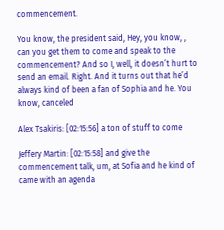commencement.

You know, the president said, Hey, you know, , can you get them to come and speak to the commencement? And so I, well, it doesn’t hurt to send an email. Right. And it turns out that he’d always kind of been a fan of Sophia and he. You know, canceled

Alex Tsakiris: [02:15:56] a ton of stuff to come

Jeffery Martin: [02:15:58] and give the commencement talk, um, at Sofia and he kind of came with an agenda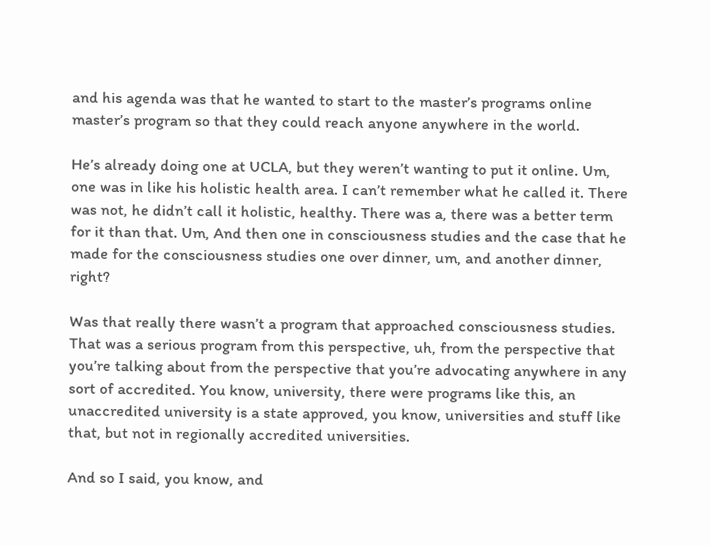and his agenda was that he wanted to start to the master’s programs online master’s program so that they could reach anyone anywhere in the world.

He’s already doing one at UCLA, but they weren’t wanting to put it online. Um, one was in like his holistic health area. I can’t remember what he called it. There was not, he didn’t call it holistic, healthy. There was a, there was a better term for it than that. Um, And then one in consciousness studies and the case that he made for the consciousness studies one over dinner, um, and another dinner, right?

Was that really there wasn’t a program that approached consciousness studies. That was a serious program from this perspective, uh, from the perspective that you’re talking about from the perspective that you’re advocating anywhere in any sort of accredited. You know, university, there were programs like this, an unaccredited university is a state approved, you know, universities and stuff like that, but not in regionally accredited universities.

And so I said, you know, and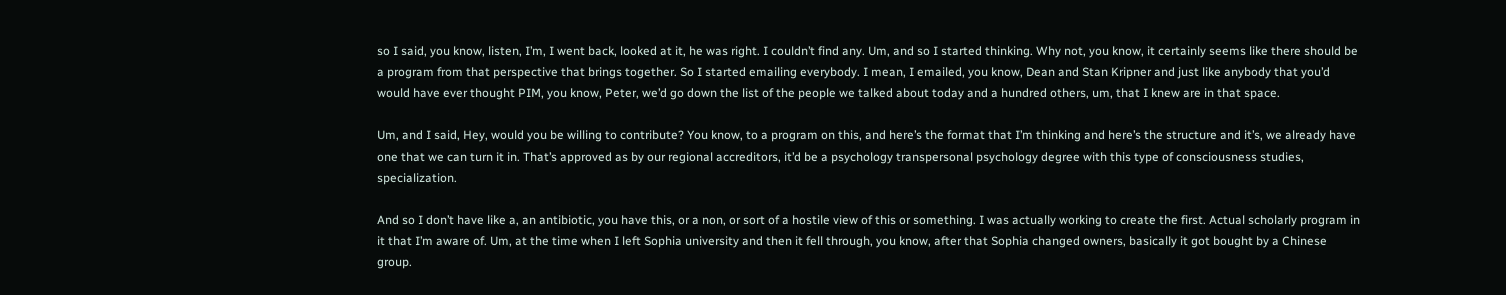so I said, you know, listen, I’m, I went back, looked at it, he was right. I couldn’t find any. Um, and so I started thinking. Why not, you know, it certainly seems like there should be a program from that perspective that brings together. So I started emailing everybody. I mean, I emailed, you know, Dean and Stan Kripner and just like anybody that you’d would have ever thought PIM, you know, Peter, we’d go down the list of the people we talked about today and a hundred others, um, that I knew are in that space.

Um, and I said, Hey, would you be willing to contribute? You know, to a program on this, and here’s the format that I’m thinking and here’s the structure and it’s, we already have one that we can turn it in. That’s approved as by our regional accreditors, it’d be a psychology transpersonal psychology degree with this type of consciousness studies, specialization.

And so I don’t have like a, an antibiotic, you have this, or a non, or sort of a hostile view of this or something. I was actually working to create the first. Actual scholarly program in it that I’m aware of. Um, at the time when I left Sophia university and then it fell through, you know, after that Sophia changed owners, basically it got bought by a Chinese group.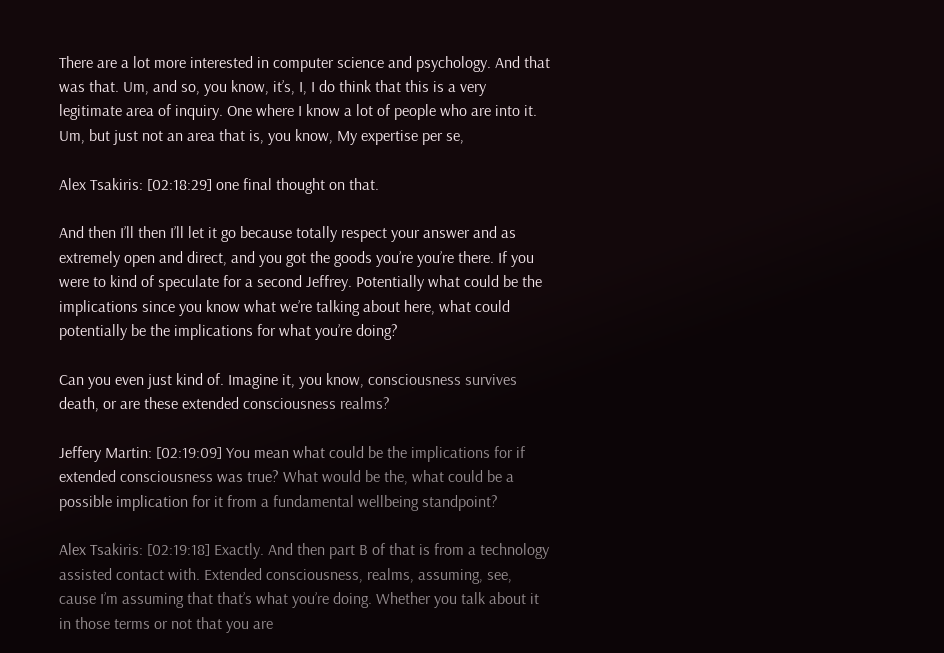There are a lot more interested in computer science and psychology. And that was that. Um, and so, you know, it’s, I, I do think that this is a very legitimate area of inquiry. One where I know a lot of people who are into it. Um, but just not an area that is, you know, My expertise per se,

Alex Tsakiris: [02:18:29] one final thought on that.

And then I’ll then I’ll let it go because totally respect your answer and as extremely open and direct, and you got the goods you’re you’re there. If you were to kind of speculate for a second Jeffrey. Potentially what could be the implications since you know what we’re talking about here, what could potentially be the implications for what you’re doing?

Can you even just kind of. Imagine it, you know, consciousness survives death, or are these extended consciousness realms?

Jeffery Martin: [02:19:09] You mean what could be the implications for if extended consciousness was true? What would be the, what could be a possible implication for it from a fundamental wellbeing standpoint?

Alex Tsakiris: [02:19:18] Exactly. And then part B of that is from a technology assisted contact with. Extended consciousness, realms, assuming, see, cause I’m assuming that that’s what you’re doing. Whether you talk about it in those terms or not that you are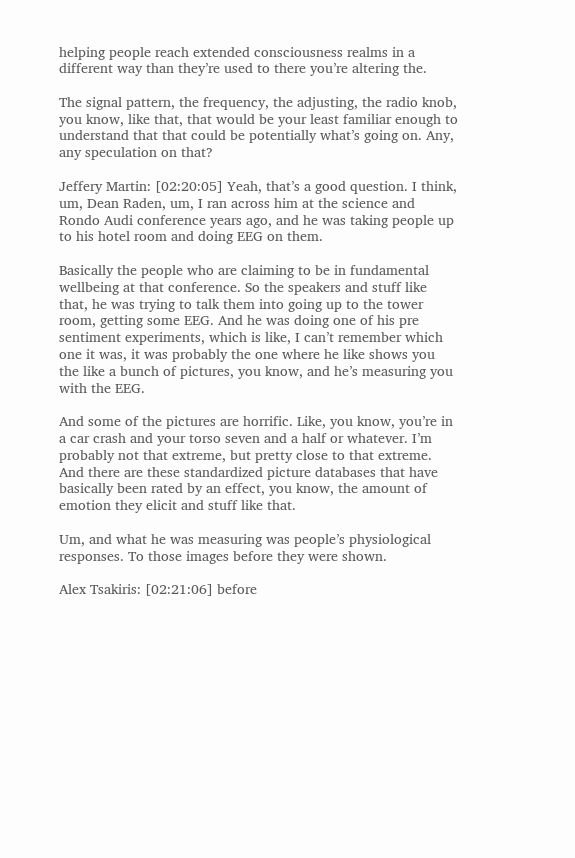helping people reach extended consciousness realms in a different way than they’re used to there you’re altering the.

The signal pattern, the frequency, the adjusting, the radio knob, you know, like that, that would be your least familiar enough to understand that that could be potentially what’s going on. Any, any speculation on that?

Jeffery Martin: [02:20:05] Yeah, that’s a good question. I think, um, Dean Raden, um, I ran across him at the science and Rondo Audi conference years ago, and he was taking people up to his hotel room and doing EEG on them.

Basically the people who are claiming to be in fundamental wellbeing at that conference. So the speakers and stuff like that, he was trying to talk them into going up to the tower room, getting some EEG. And he was doing one of his pre sentiment experiments, which is like, I can’t remember which one it was, it was probably the one where he like shows you the like a bunch of pictures, you know, and he’s measuring you with the EEG.

And some of the pictures are horrific. Like, you know, you’re in a car crash and your torso seven and a half or whatever. I’m probably not that extreme, but pretty close to that extreme. And there are these standardized picture databases that have basically been rated by an effect, you know, the amount of emotion they elicit and stuff like that.

Um, and what he was measuring was people’s physiological responses. To those images before they were shown.

Alex Tsakiris: [02:21:06] before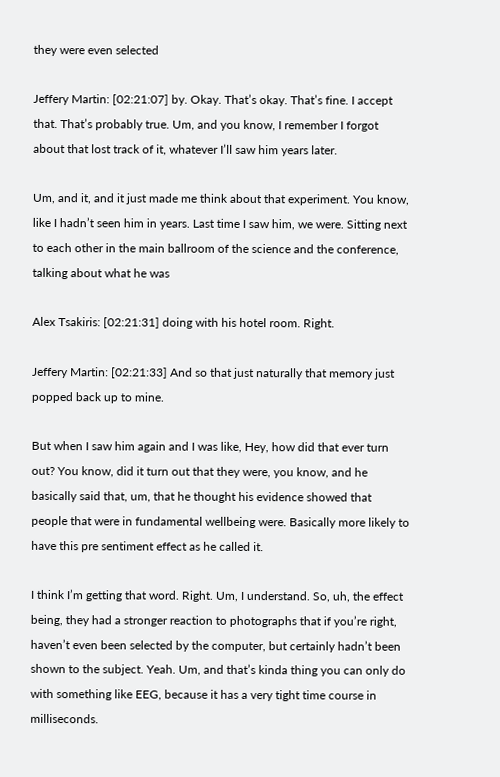they were even selected

Jeffery Martin: [02:21:07] by. Okay. That’s okay. That’s fine. I accept that. That’s probably true. Um, and you know, I remember I forgot about that lost track of it, whatever I’ll saw him years later.

Um, and it, and it just made me think about that experiment. You know, like I hadn’t seen him in years. Last time I saw him, we were. Sitting next to each other in the main ballroom of the science and the conference, talking about what he was

Alex Tsakiris: [02:21:31] doing with his hotel room. Right.

Jeffery Martin: [02:21:33] And so that just naturally that memory just popped back up to mine.

But when I saw him again and I was like, Hey, how did that ever turn out? You know, did it turn out that they were, you know, and he basically said that, um, that he thought his evidence showed that people that were in fundamental wellbeing were. Basically more likely to have this pre sentiment effect as he called it.

I think I’m getting that word. Right. Um, I understand. So, uh, the effect being, they had a stronger reaction to photographs that if you’re right, haven’t even been selected by the computer, but certainly hadn’t been shown to the subject. Yeah. Um, and that’s kinda thing you can only do with something like EEG, because it has a very tight time course in milliseconds.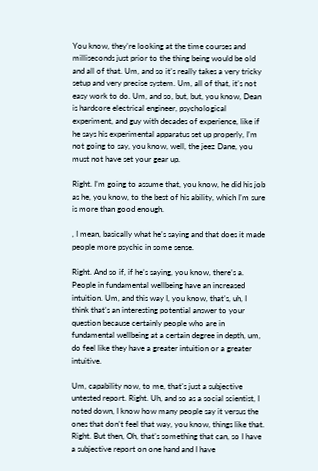You know, they’re looking at the time courses and milliseconds just prior to the thing being would be old and all of that. Um, and so it’s really takes a very tricky setup and very precise system. Um, all of that, it’s not easy work to do. Um, and so, but, but, you know, Dean is hardcore electrical engineer, psychological experiment, and guy with decades of experience, like if he says his experimental apparatus set up properly, I’m not going to say, you know, well, the jeez Dane, you must not have set your gear up.

Right. I’m going to assume that, you know, he did his job as he, you know, to the best of his ability, which I’m sure is more than good enough.

, I mean, basically what he’s saying and that does it made people more psychic in some sense.

Right. And so if, if he’s saying, you know, there’s a. People in fundamental wellbeing have an increased intuition. Um, and this way I, you know, that’s, uh, I think that’s an interesting potential answer to your question because certainly people who are in fundamental wellbeing at a certain degree in depth, um, do feel like they have a greater intuition or a greater intuitive.

Um, capability now, to me, that’s just a subjective untested report. Right. Uh, and so as a social scientist, I noted down, I know how many people say it versus the ones that don’t feel that way, you know, things like that. Right. But then, Oh, that’s something that can, so I have a subjective report on one hand and I have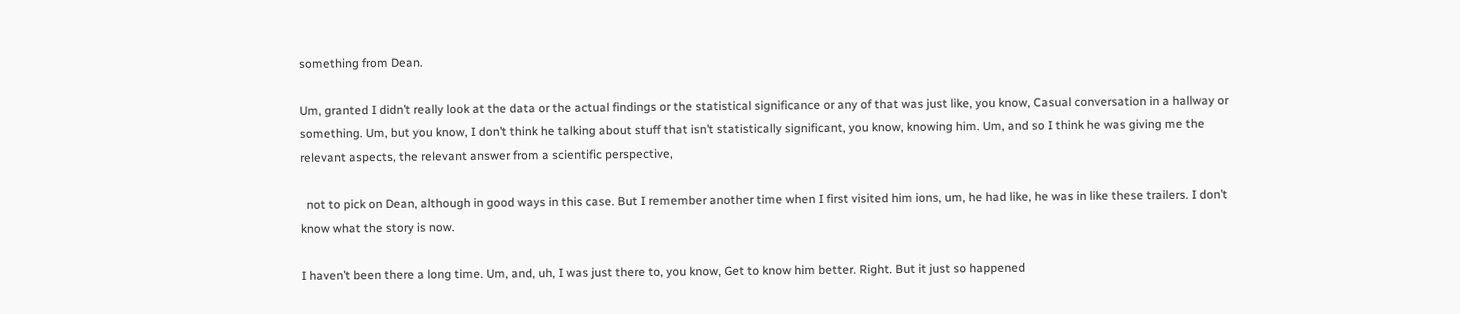something from Dean.

Um, granted I didn’t really look at the data or the actual findings or the statistical significance or any of that was just like, you know, Casual conversation in a hallway or something. Um, but you know, I don’t think he talking about stuff that isn’t statistically significant, you know, knowing him. Um, and so I think he was giving me the relevant aspects, the relevant answer from a scientific perspective,

  not to pick on Dean, although in good ways in this case. But I remember another time when I first visited him ions, um, he had like, he was in like these trailers. I don’t know what the story is now.

I haven’t been there a long time. Um, and, uh, I was just there to, you know, Get to know him better. Right. But it just so happened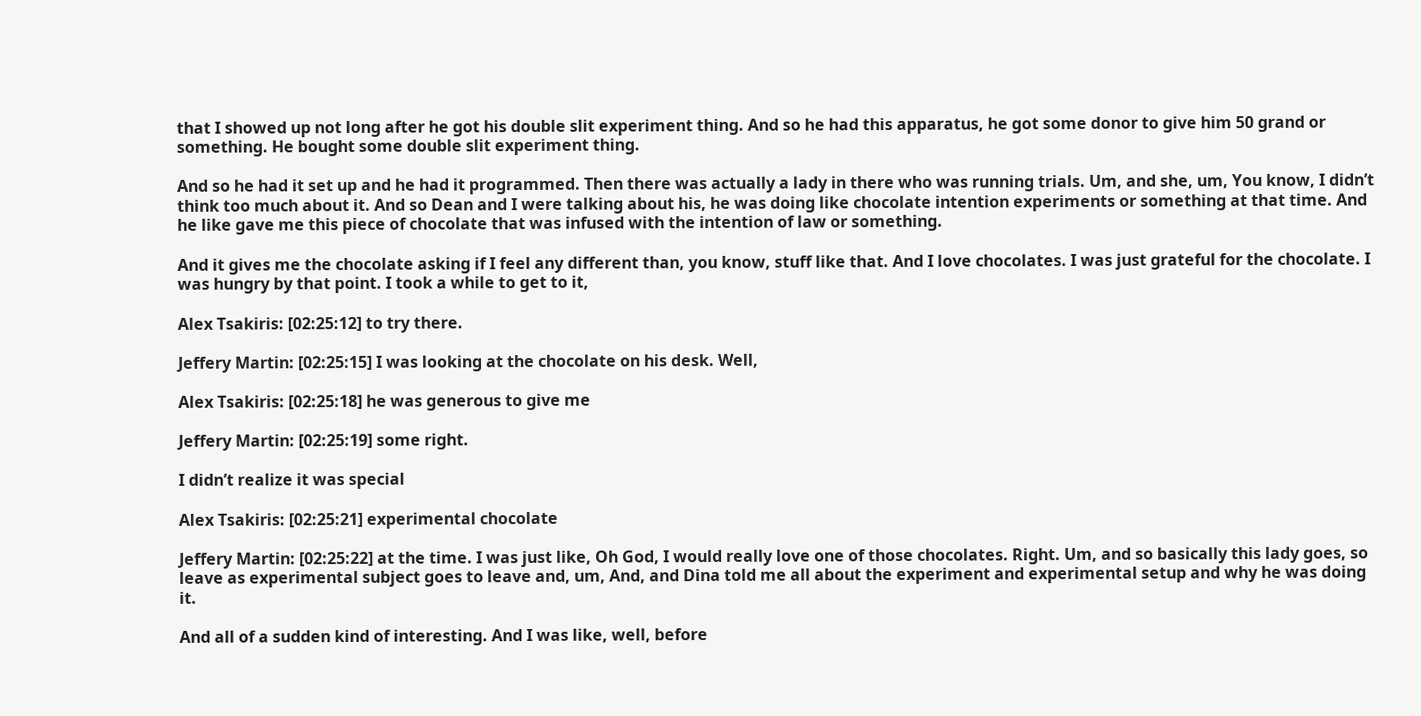that I showed up not long after he got his double slit experiment thing. And so he had this apparatus, he got some donor to give him 50 grand or something. He bought some double slit experiment thing.

And so he had it set up and he had it programmed. Then there was actually a lady in there who was running trials. Um, and she, um, You know, I didn’t think too much about it. And so Dean and I were talking about his, he was doing like chocolate intention experiments or something at that time. And he like gave me this piece of chocolate that was infused with the intention of law or something.

And it gives me the chocolate asking if I feel any different than, you know, stuff like that. And I love chocolates. I was just grateful for the chocolate. I was hungry by that point. I took a while to get to it,

Alex Tsakiris: [02:25:12] to try there.

Jeffery Martin: [02:25:15] I was looking at the chocolate on his desk. Well,

Alex Tsakiris: [02:25:18] he was generous to give me

Jeffery Martin: [02:25:19] some right.

I didn’t realize it was special

Alex Tsakiris: [02:25:21] experimental chocolate

Jeffery Martin: [02:25:22] at the time. I was just like, Oh God, I would really love one of those chocolates. Right. Um, and so basically this lady goes, so leave as experimental subject goes to leave and, um, And, and Dina told me all about the experiment and experimental setup and why he was doing it.

And all of a sudden kind of interesting. And I was like, well, before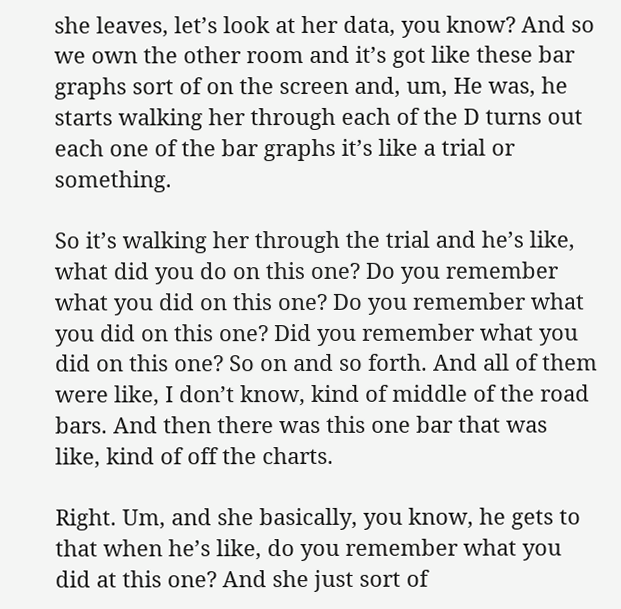she leaves, let’s look at her data, you know? And so we own the other room and it’s got like these bar graphs sort of on the screen and, um, He was, he starts walking her through each of the D turns out each one of the bar graphs it’s like a trial or something.

So it’s walking her through the trial and he’s like, what did you do on this one? Do you remember what you did on this one? Do you remember what you did on this one? Did you remember what you did on this one? So on and so forth. And all of them were like, I don’t know, kind of middle of the road bars. And then there was this one bar that was like, kind of off the charts.

Right. Um, and she basically, you know, he gets to that when he’s like, do you remember what you did at this one? And she just sort of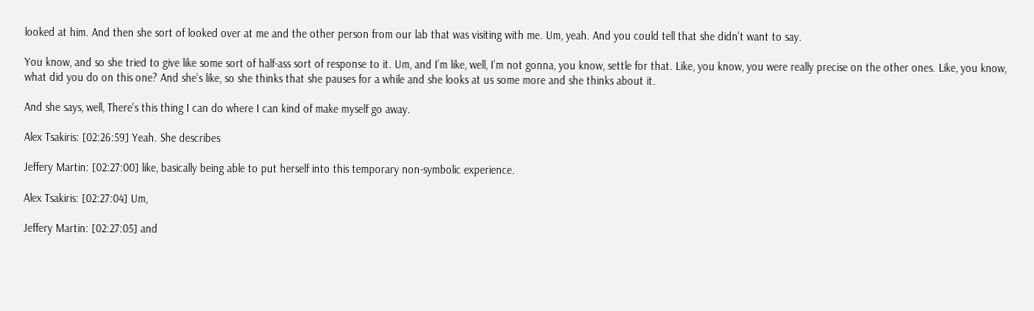looked at him. And then she sort of looked over at me and the other person from our lab that was visiting with me. Um, yeah. And you could tell that she didn’t want to say.

You know, and so she tried to give like some sort of half-ass sort of response to it. Um, and I’m like, well, I’m not gonna, you know, settle for that. Like, you know, you were really precise on the other ones. Like, you know, what did you do on this one? And she’s like, so she thinks that she pauses for a while and she looks at us some more and she thinks about it.

And she says, well, There’s this thing I can do where I can kind of make myself go away.

Alex Tsakiris: [02:26:59] Yeah. She describes

Jeffery Martin: [02:27:00] like, basically being able to put herself into this temporary non-symbolic experience.

Alex Tsakiris: [02:27:04] Um,

Jeffery Martin: [02:27:05] and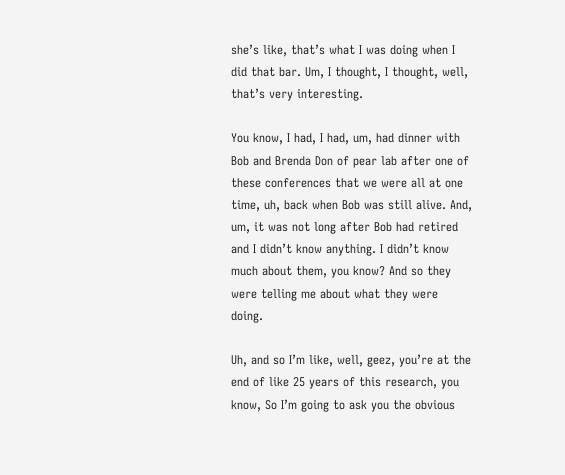she’s like, that’s what I was doing when I did that bar. Um, I thought, I thought, well, that’s very interesting.

You know, I had, I had, um, had dinner with Bob and Brenda Don of pear lab after one of these conferences that we were all at one time, uh, back when Bob was still alive. And, um, it was not long after Bob had retired and I didn’t know anything. I didn’t know much about them, you know? And so they were telling me about what they were doing.

Uh, and so I’m like, well, geez, you’re at the end of like 25 years of this research, you know, So I’m going to ask you the obvious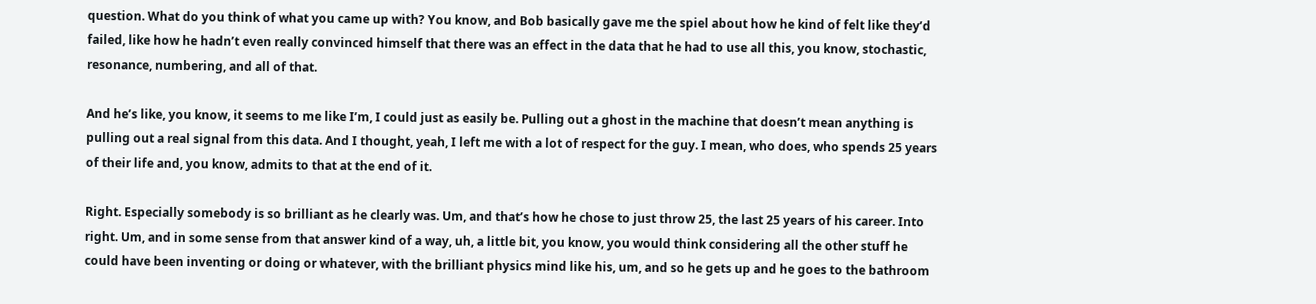question. What do you think of what you came up with? You know, and Bob basically gave me the spiel about how he kind of felt like they’d failed, like how he hadn’t even really convinced himself that there was an effect in the data that he had to use all this, you know, stochastic, resonance, numbering, and all of that.

And he’s like, you know, it seems to me like I’m, I could just as easily be. Pulling out a ghost in the machine that doesn’t mean anything is pulling out a real signal from this data. And I thought, yeah, I left me with a lot of respect for the guy. I mean, who does, who spends 25 years of their life and, you know, admits to that at the end of it.

Right. Especially somebody is so brilliant as he clearly was. Um, and that’s how he chose to just throw 25, the last 25 years of his career. Into right. Um, and in some sense from that answer kind of a way, uh, a little bit, you know, you would think considering all the other stuff he could have been inventing or doing or whatever, with the brilliant physics mind like his, um, and so he gets up and he goes to the bathroom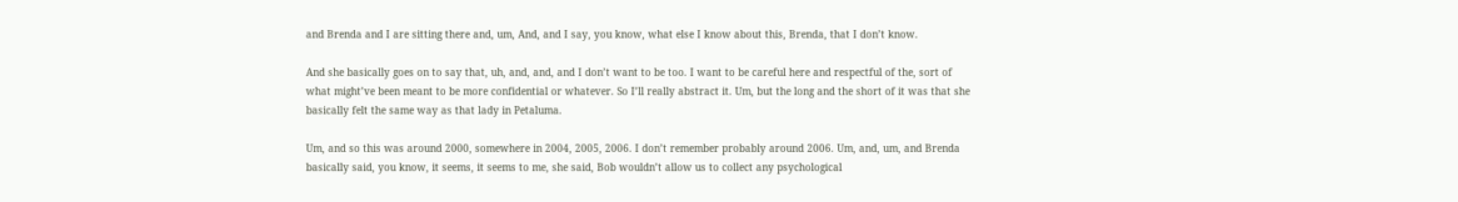and Brenda and I are sitting there and, um, And, and I say, you know, what else I know about this, Brenda, that I don’t know.

And she basically goes on to say that, uh, and, and, and I don’t want to be too. I want to be careful here and respectful of the, sort of what might’ve been meant to be more confidential or whatever. So I’ll really abstract it. Um, but the long and the short of it was that she basically felt the same way as that lady in Petaluma.

Um, and so this was around 2000, somewhere in 2004, 2005, 2006. I don’t remember probably around 2006. Um, and, um, and Brenda basically said, you know, it seems, it seems to me, she said, Bob wouldn’t allow us to collect any psychological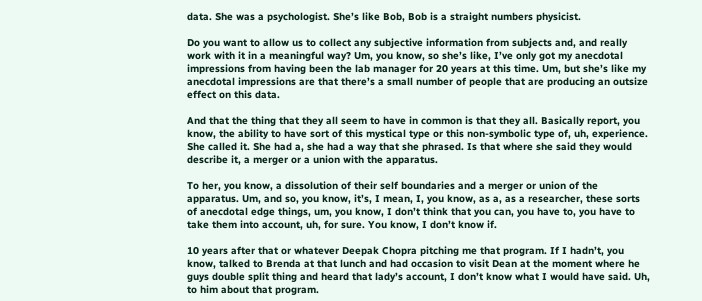data. She was a psychologist. She’s like Bob, Bob is a straight numbers physicist.

Do you want to allow us to collect any subjective information from subjects and, and really work with it in a meaningful way? Um, you know, so she’s like, I’ve only got my anecdotal impressions from having been the lab manager for 20 years at this time. Um, but she’s like my anecdotal impressions are that there’s a small number of people that are producing an outsize effect on this data.

And that the thing that they all seem to have in common is that they all. Basically report, you know, the ability to have sort of this mystical type or this non-symbolic type of, uh, experience. She called it. She had a, she had a way that she phrased. Is that where she said they would describe it, a merger or a union with the apparatus.

To her, you know, a dissolution of their self boundaries and a merger or union of the apparatus. Um, and so, you know, it’s, I mean, I, you know, as a, as a researcher, these sorts of anecdotal edge things, um, you know, I don’t think that you can, you have to, you have to take them into account, uh, for sure. You know, I don’t know if.

10 years after that or whatever Deepak Chopra pitching me that program. If I hadn’t, you know, talked to Brenda at that lunch and had occasion to visit Dean at the moment where he guys double split thing and heard that lady’s account, I don’t know what I would have said. Uh, to him about that program.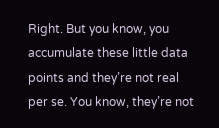Right. But you know, you accumulate these little data points and they’re not real per se. You know, they’re not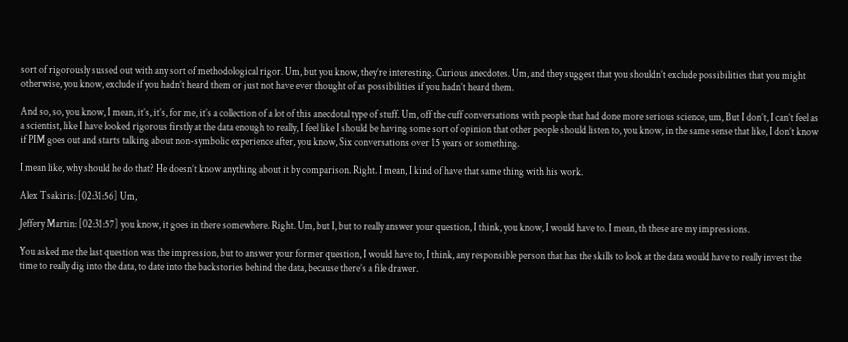sort of rigorously sussed out with any sort of methodological rigor. Um, but you know, they’re interesting. Curious anecdotes. Um, and they suggest that you shouldn’t exclude possibilities that you might otherwise, you know, exclude if you hadn’t heard them or just not have ever thought of as possibilities if you hadn’t heard them.

And so, so, you know, I mean, it’s, it’s, for me, it’s a collection of a lot of this anecdotal type of stuff. Um, off the cuff conversations with people that had done more serious science, um, But I don’t, I can’t feel as a scientist, like I have looked rigorous firstly at the data enough to really, I feel like I should be having some sort of opinion that other people should listen to, you know, in the same sense that like, I don’t know if PIM goes out and starts talking about non-symbolic experience after, you know, Six conversations over 15 years or something.

I mean like, why should he do that? He doesn’t know anything about it by comparison. Right. I mean, I kind of have that same thing with his work.

Alex Tsakiris: [02:31:56] Um,

Jeffery Martin: [02:31:57] you know, it goes in there somewhere. Right. Um, but I, but to really answer your question, I think, you know, I would have to. I mean, th these are my impressions.

You asked me the last question was the impression, but to answer your former question, I would have to, I think, any responsible person that has the skills to look at the data would have to really invest the time to really dig into the data, to date into the backstories behind the data, because there’s a file drawer.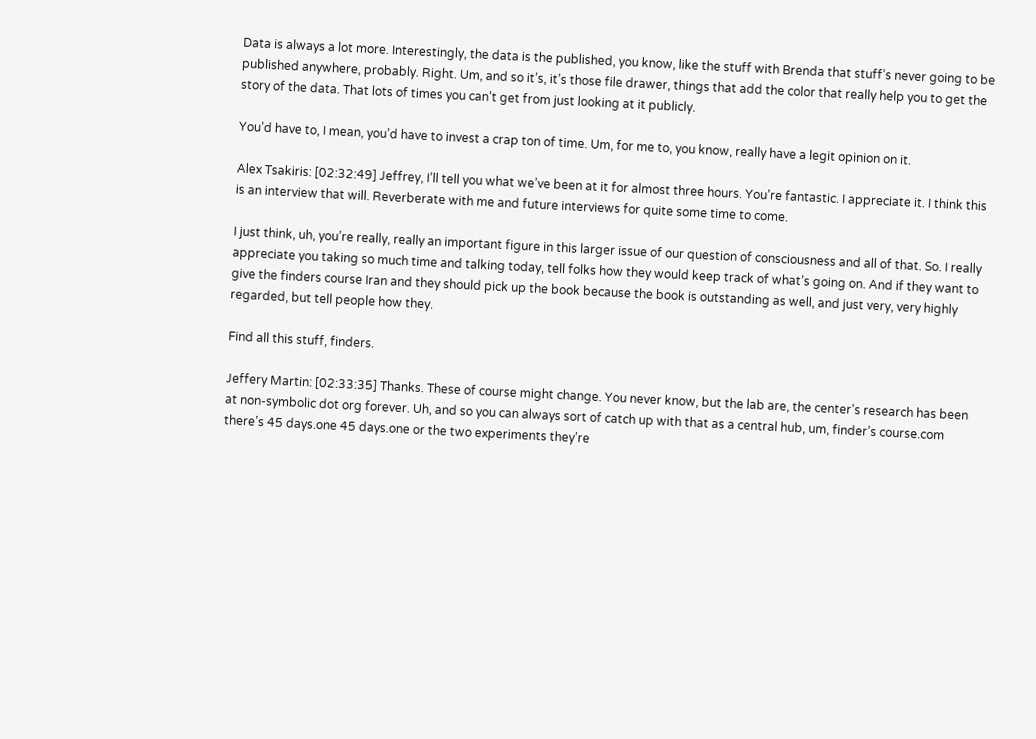Data is always a lot more. Interestingly, the data is the published, you know, like the stuff with Brenda that stuff’s never going to be published anywhere, probably. Right. Um, and so it’s, it’s those file drawer, things that add the color that really help you to get the story of the data. That lots of times you can’t get from just looking at it publicly.

You’d have to, I mean, you’d have to invest a crap ton of time. Um, for me to, you know, really have a legit opinion on it.

Alex Tsakiris: [02:32:49] Jeffrey, I’ll tell you what we’ve been at it for almost three hours. You’re fantastic. I appreciate it. I think this is an interview that will. Reverberate with me and future interviews for quite some time to come.

I just think, uh, you’re really, really an important figure in this larger issue of our question of consciousness and all of that. So. I really appreciate you taking so much time and talking today, tell folks how they would keep track of what’s going on. And if they want to give the finders course Iran and they should pick up the book because the book is outstanding as well, and just very, very highly regarded, but tell people how they.

Find all this stuff, finders.

Jeffery Martin: [02:33:35] Thanks. These of course might change. You never know, but the lab are, the center’s research has been at non-symbolic dot org forever. Uh, and so you can always sort of catch up with that as a central hub, um, finder’s course.com there’s 45 days.one 45 days.one or the two experiments they’re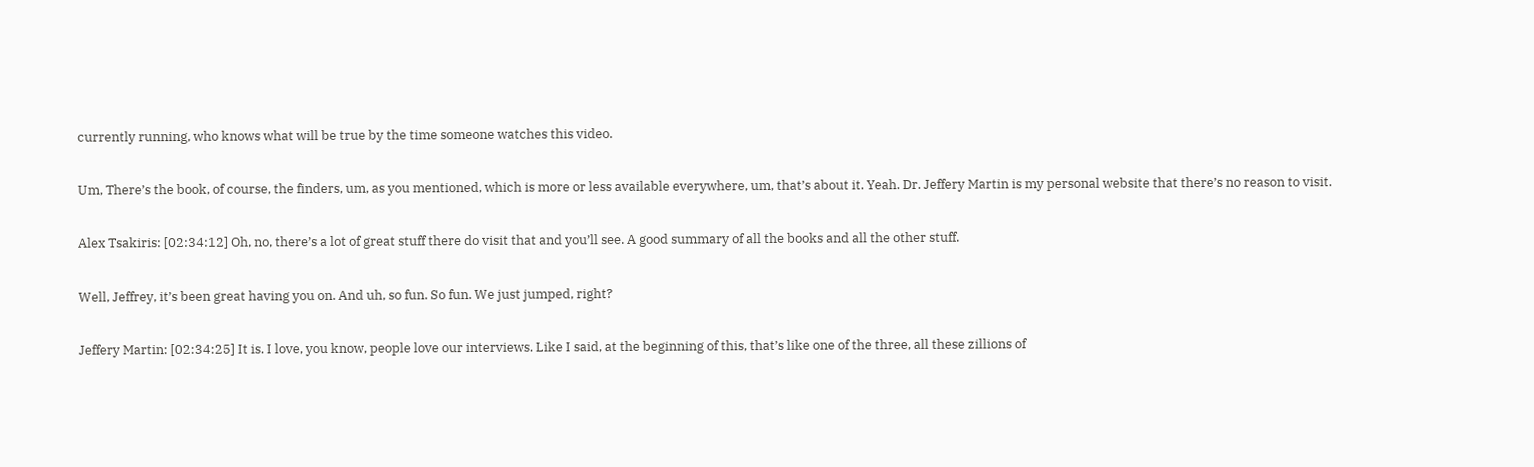currently running, who knows what will be true by the time someone watches this video.

Um, There’s the book, of course, the finders, um, as you mentioned, which is more or less available everywhere, um, that’s about it. Yeah. Dr. Jeffery Martin is my personal website that there’s no reason to visit.

Alex Tsakiris: [02:34:12] Oh, no, there’s a lot of great stuff there do visit that and you’ll see. A good summary of all the books and all the other stuff.

Well, Jeffrey, it’s been great having you on. And uh, so fun. So fun. We just jumped, right?

Jeffery Martin: [02:34:25] It is. I love, you know, people love our interviews. Like I said, at the beginning of this, that’s like one of the three, all these zillions of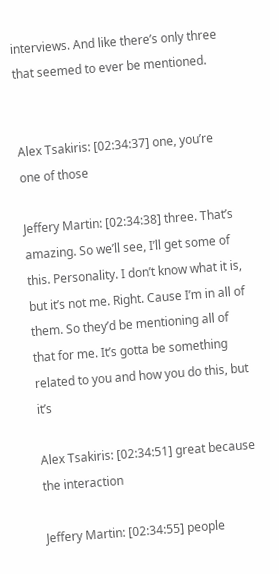interviews. And like there’s only three that seemed to ever be mentioned.


Alex Tsakiris: [02:34:37] one, you’re one of those

Jeffery Martin: [02:34:38] three. That’s amazing. So we’ll see, I’ll get some of this. Personality. I don’t know what it is, but it’s not me. Right. Cause I’m in all of them. So they’d be mentioning all of that for me. It’s gotta be something related to you and how you do this, but it’s

Alex Tsakiris: [02:34:51] great because the interaction

Jeffery Martin: [02:34:55] people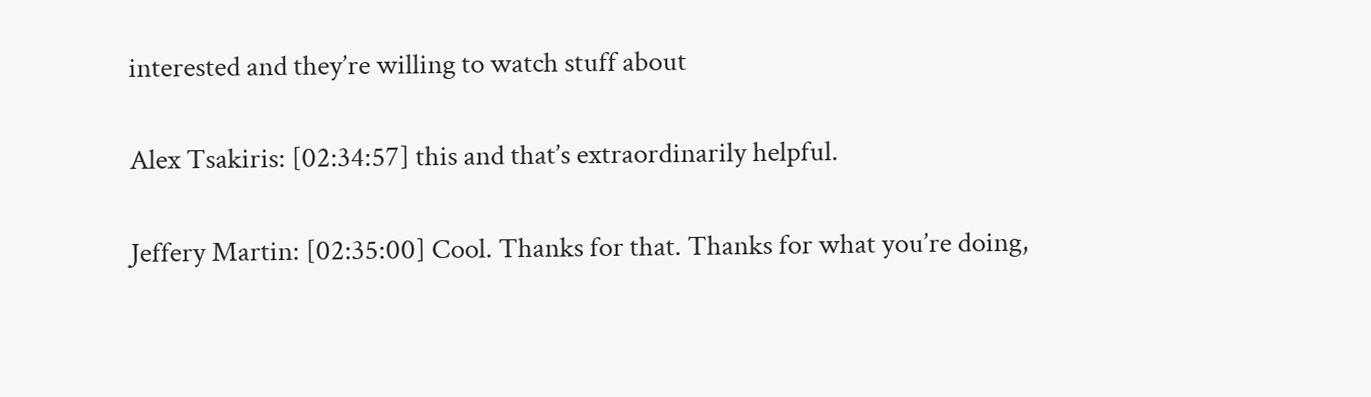interested and they’re willing to watch stuff about

Alex Tsakiris: [02:34:57] this and that’s extraordinarily helpful.

Jeffery Martin: [02:35:00] Cool. Thanks for that. Thanks for what you’re doing,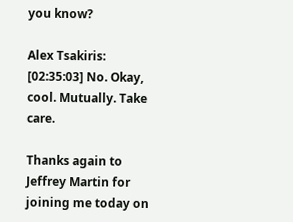you know?

Alex Tsakiris: [02:35:03] No. Okay, cool. Mutually. Take care.

Thanks again to Jeffrey Martin for joining me today on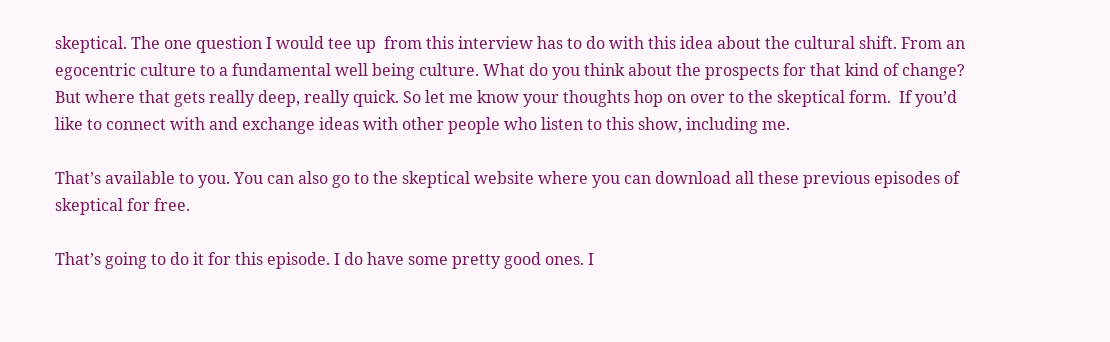skeptical. The one question I would tee up  from this interview has to do with this idea about the cultural shift. From an egocentric culture to a fundamental well being culture. What do you think about the prospects for that kind of change? But where that gets really deep, really quick. So let me know your thoughts hop on over to the skeptical form.  If you’d like to connect with and exchange ideas with other people who listen to this show, including me.

That’s available to you. You can also go to the skeptical website where you can download all these previous episodes of skeptical for free.

That’s going to do it for this episode. I do have some pretty good ones. I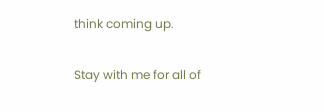think coming up.

Stay with me for all of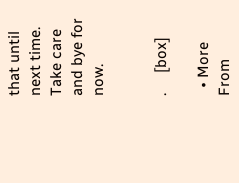that until next time. Take care and bye for now.


.     [box]

  • More From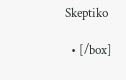Skeptiko

  • [/box]